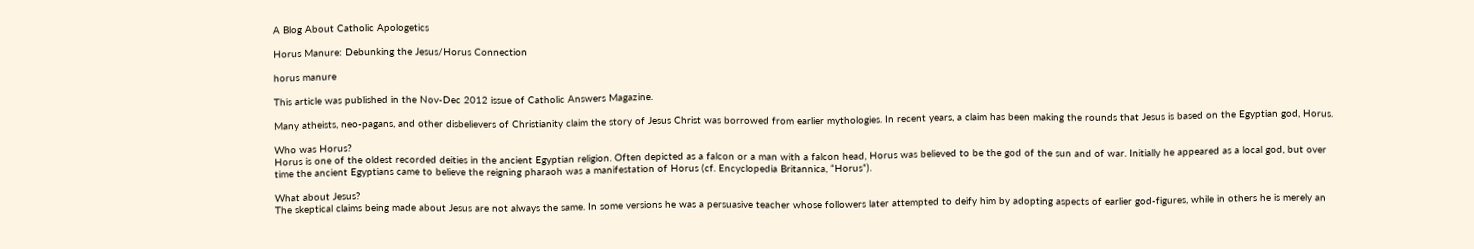A Blog About Catholic Apologetics

Horus Manure: Debunking the Jesus/Horus Connection

horus manure

This article was published in the Nov-Dec 2012 issue of Catholic Answers Magazine.

Many atheists, neo-pagans, and other disbelievers of Christianity claim the story of Jesus Christ was borrowed from earlier mythologies. In recent years, a claim has been making the rounds that Jesus is based on the Egyptian god, Horus.

Who was Horus?
Horus is one of the oldest recorded deities in the ancient Egyptian religion. Often depicted as a falcon or a man with a falcon head, Horus was believed to be the god of the sun and of war. Initially he appeared as a local god, but over time the ancient Egyptians came to believe the reigning pharaoh was a manifestation of Horus (cf. Encyclopedia Britannica, “Horus”).

What about Jesus?
The skeptical claims being made about Jesus are not always the same. In some versions he was a persuasive teacher whose followers later attempted to deify him by adopting aspects of earlier god-figures, while in others he is merely an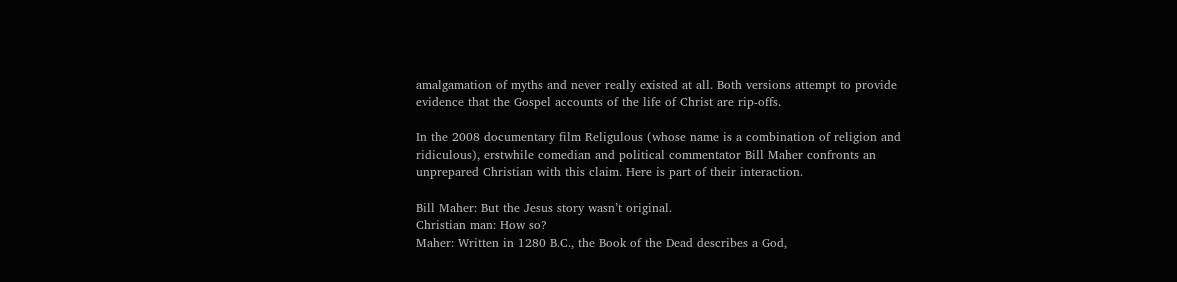amalgamation of myths and never really existed at all. Both versions attempt to provide evidence that the Gospel accounts of the life of Christ are rip-offs.

In the 2008 documentary film Religulous (whose name is a combination of religion and ridiculous), erstwhile comedian and political commentator Bill Maher confronts an unprepared Christian with this claim. Here is part of their interaction.

Bill Maher: But the Jesus story wasn’t original.
Christian man: How so?
Maher: Written in 1280 B.C., the Book of the Dead describes a God,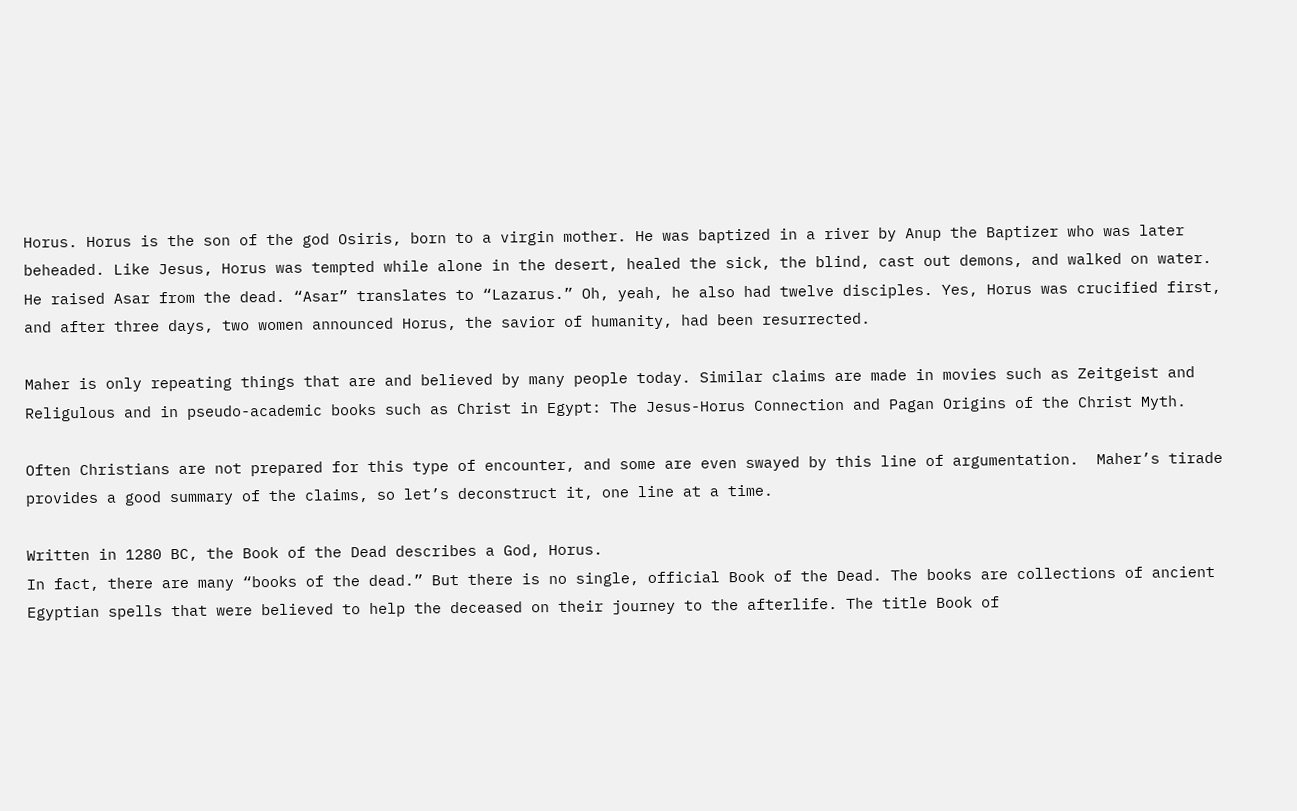Horus. Horus is the son of the god Osiris, born to a virgin mother. He was baptized in a river by Anup the Baptizer who was later beheaded. Like Jesus, Horus was tempted while alone in the desert, healed the sick, the blind, cast out demons, and walked on water. He raised Asar from the dead. “Asar” translates to “Lazarus.” Oh, yeah, he also had twelve disciples. Yes, Horus was crucified first, and after three days, two women announced Horus, the savior of humanity, had been resurrected.

Maher is only repeating things that are and believed by many people today. Similar claims are made in movies such as Zeitgeist and Religulous and in pseudo-academic books such as Christ in Egypt: The Jesus-Horus Connection and Pagan Origins of the Christ Myth.

Often Christians are not prepared for this type of encounter, and some are even swayed by this line of argumentation.  Maher’s tirade provides a good summary of the claims, so let’s deconstruct it, one line at a time.

Written in 1280 BC, the Book of the Dead describes a God, Horus.
In fact, there are many “books of the dead.” But there is no single, official Book of the Dead. The books are collections of ancient Egyptian spells that were believed to help the deceased on their journey to the afterlife. The title Book of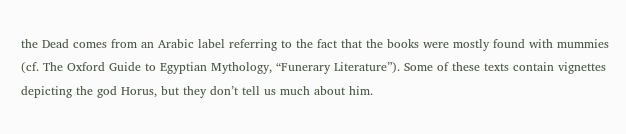the Dead comes from an Arabic label referring to the fact that the books were mostly found with mummies (cf. The Oxford Guide to Egyptian Mythology, “Funerary Literature”). Some of these texts contain vignettes depicting the god Horus, but they don’t tell us much about him.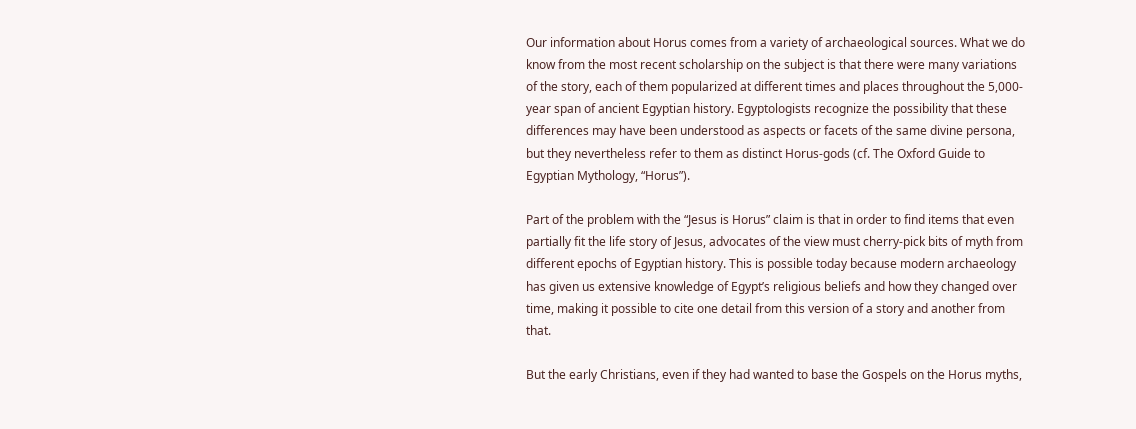Our information about Horus comes from a variety of archaeological sources. What we do know from the most recent scholarship on the subject is that there were many variations of the story, each of them popularized at different times and places throughout the 5,000-year span of ancient Egyptian history. Egyptologists recognize the possibility that these differences may have been understood as aspects or facets of the same divine persona, but they nevertheless refer to them as distinct Horus-gods (cf. The Oxford Guide to Egyptian Mythology, “Horus”).

Part of the problem with the “Jesus is Horus” claim is that in order to find items that even partially fit the life story of Jesus, advocates of the view must cherry-pick bits of myth from different epochs of Egyptian history. This is possible today because modern archaeology has given us extensive knowledge of Egypt’s religious beliefs and how they changed over time, making it possible to cite one detail from this version of a story and another from that.

But the early Christians, even if they had wanted to base the Gospels on the Horus myths,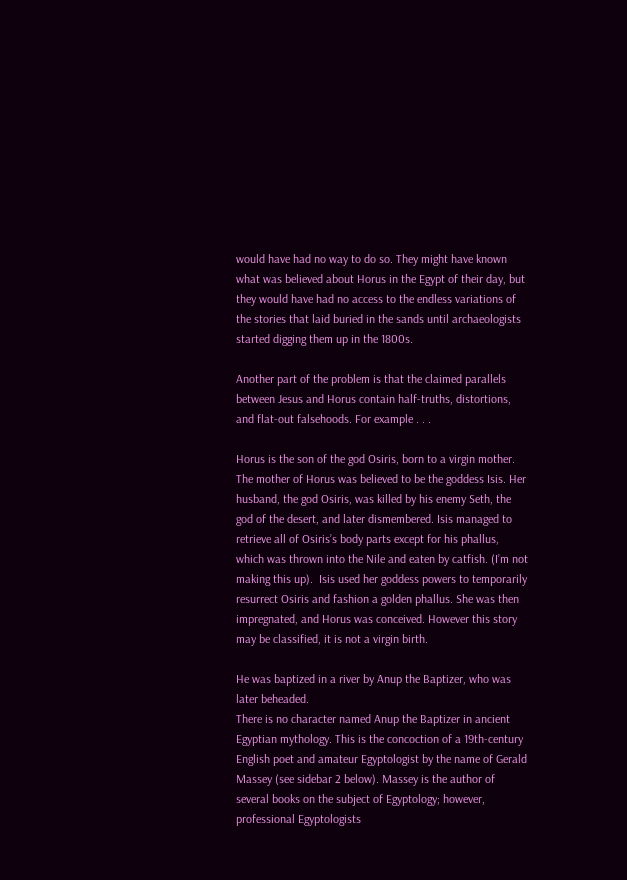would have had no way to do so. They might have known what was believed about Horus in the Egypt of their day, but they would have had no access to the endless variations of the stories that laid buried in the sands until archaeologists started digging them up in the 1800s.

Another part of the problem is that the claimed parallels between Jesus and Horus contain half-truths, distortions, and flat-out falsehoods. For example . . .

Horus is the son of the god Osiris, born to a virgin mother.
The mother of Horus was believed to be the goddess Isis. Her husband, the god Osiris, was killed by his enemy Seth, the god of the desert, and later dismembered. Isis managed to retrieve all of Osiris’s body parts except for his phallus, which was thrown into the Nile and eaten by catfish. (I’m not making this up).  Isis used her goddess powers to temporarily resurrect Osiris and fashion a golden phallus. She was then impregnated, and Horus was conceived. However this story may be classified, it is not a virgin birth.

He was baptized in a river by Anup the Baptizer, who was later beheaded.
There is no character named Anup the Baptizer in ancient Egyptian mythology. This is the concoction of a 19th-century English poet and amateur Egyptologist by the name of Gerald Massey (see sidebar 2 below). Massey is the author of several books on the subject of Egyptology; however, professional Egyptologists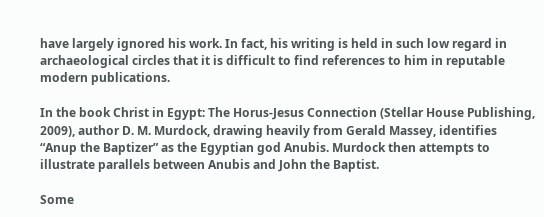have largely ignored his work. In fact, his writing is held in such low regard in archaeological circles that it is difficult to find references to him in reputable modern publications.

In the book Christ in Egypt: The Horus-Jesus Connection (Stellar House Publishing, 2009), author D. M. Murdock, drawing heavily from Gerald Massey, identifies “Anup the Baptizer” as the Egyptian god Anubis. Murdock then attempts to illustrate parallels between Anubis and John the Baptist.

Some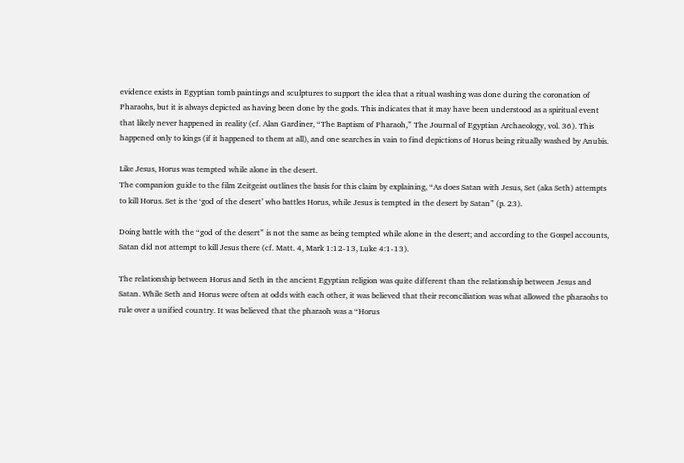evidence exists in Egyptian tomb paintings and sculptures to support the idea that a ritual washing was done during the coronation of Pharaohs, but it is always depicted as having been done by the gods. This indicates that it may have been understood as a spiritual event that likely never happened in reality (cf. Alan Gardiner, “The Baptism of Pharaoh,” The Journal of Egyptian Archaeology, vol. 36). This happened only to kings (if it happened to them at all), and one searches in vain to find depictions of Horus being ritually washed by Anubis.

Like Jesus, Horus was tempted while alone in the desert.
The companion guide to the film Zeitgeist outlines the basis for this claim by explaining, “As does Satan with Jesus, Set (aka Seth) attempts to kill Horus. Set is the ‘god of the desert’ who battles Horus, while Jesus is tempted in the desert by Satan” (p. 23).

Doing battle with the “god of the desert” is not the same as being tempted while alone in the desert; and according to the Gospel accounts, Satan did not attempt to kill Jesus there (cf. Matt. 4, Mark 1:12-13, Luke 4:1-13).

The relationship between Horus and Seth in the ancient Egyptian religion was quite different than the relationship between Jesus and Satan. While Seth and Horus were often at odds with each other, it was believed that their reconciliation was what allowed the pharaohs to rule over a unified country. It was believed that the pharaoh was a “Horus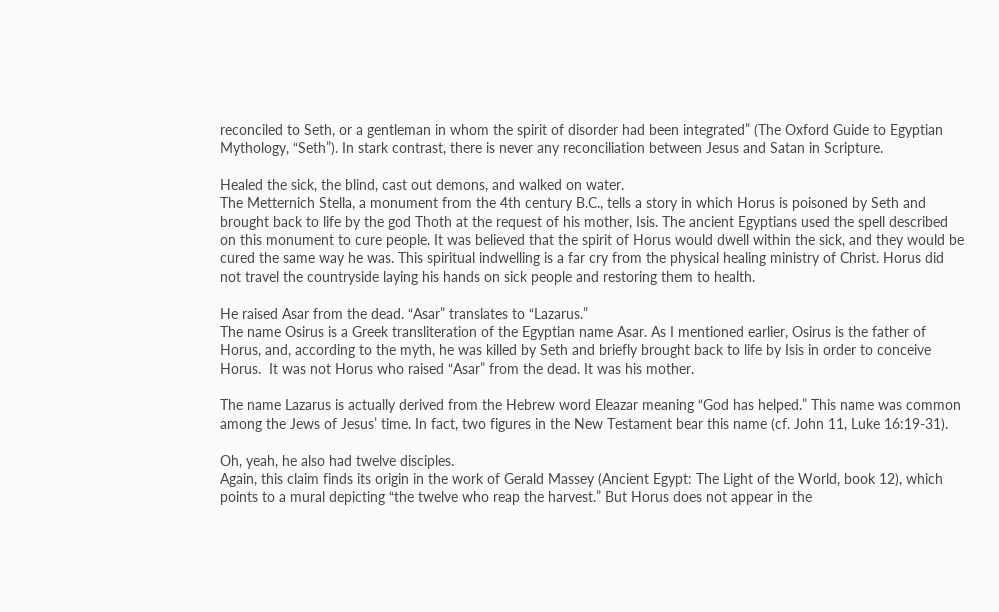reconciled to Seth, or a gentleman in whom the spirit of disorder had been integrated” (The Oxford Guide to Egyptian Mythology, “Seth”). In stark contrast, there is never any reconciliation between Jesus and Satan in Scripture.

Healed the sick, the blind, cast out demons, and walked on water.
The Metternich Stella, a monument from the 4th century B.C., tells a story in which Horus is poisoned by Seth and brought back to life by the god Thoth at the request of his mother, Isis. The ancient Egyptians used the spell described on this monument to cure people. It was believed that the spirit of Horus would dwell within the sick, and they would be cured the same way he was. This spiritual indwelling is a far cry from the physical healing ministry of Christ. Horus did not travel the countryside laying his hands on sick people and restoring them to health.

He raised Asar from the dead. “Asar” translates to “Lazarus.”
The name Osirus is a Greek transliteration of the Egyptian name Asar. As I mentioned earlier, Osirus is the father of Horus, and, according to the myth, he was killed by Seth and briefly brought back to life by Isis in order to conceive Horus.  It was not Horus who raised “Asar” from the dead. It was his mother.

The name Lazarus is actually derived from the Hebrew word Eleazar meaning “God has helped.” This name was common among the Jews of Jesus’ time. In fact, two figures in the New Testament bear this name (cf. John 11, Luke 16:19-31).

Oh, yeah, he also had twelve disciples.
Again, this claim finds its origin in the work of Gerald Massey (Ancient Egypt: The Light of the World, book 12), which points to a mural depicting “the twelve who reap the harvest.” But Horus does not appear in the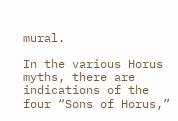mural.

In the various Horus myths, there are indications of the four “Sons of Horus,”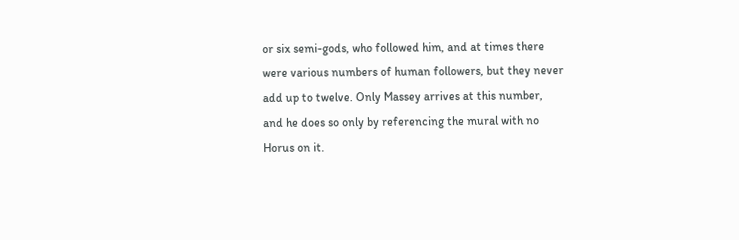or six semi-gods, who followed him, and at times there were various numbers of human followers, but they never add up to twelve. Only Massey arrives at this number, and he does so only by referencing the mural with no Horus on it.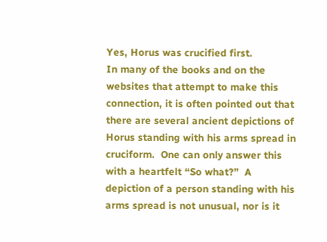Yes, Horus was crucified first.
In many of the books and on the websites that attempt to make this connection, it is often pointed out that there are several ancient depictions of Horus standing with his arms spread in cruciform.  One can only answer this with a heartfelt “So what?”  A depiction of a person standing with his arms spread is not unusual, nor is it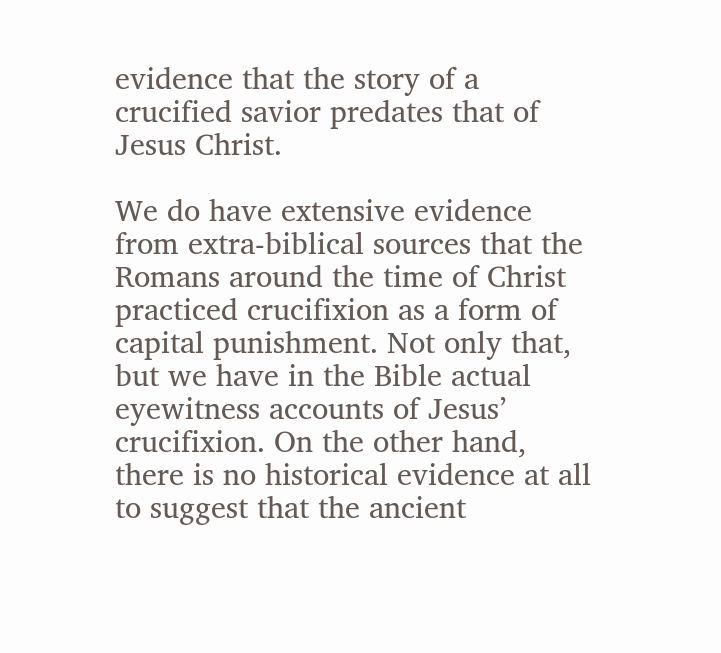evidence that the story of a crucified savior predates that of Jesus Christ.

We do have extensive evidence from extra-biblical sources that the Romans around the time of Christ practiced crucifixion as a form of capital punishment. Not only that, but we have in the Bible actual eyewitness accounts of Jesus’ crucifixion. On the other hand, there is no historical evidence at all to suggest that the ancient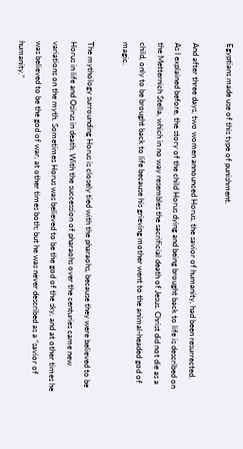Egyptians made use of this type of punishment.

And after three days, two women announced Horus, the savior of humanity, had been resurrected.
As I explained before, the story of the child Horus dying and being brought back to life is described on the Metternich Stella, which in no way resembles the sacrificial death of Jesus. Christ did not die as a child, only to be brought back to life because his grieving mother went to the animal-headed god of magic.

The mythology surrounding Horus is closely tied with the pharaohs, because they were believed to be Horus in life and Osirus in death. With the succession of pharaohs over the centuries came new variations on the myth. Sometimes Horus was believed to be the god of the sky, and at other times he was believed to be the god of war, at other times both; but he was never described as a “savior of humanity.”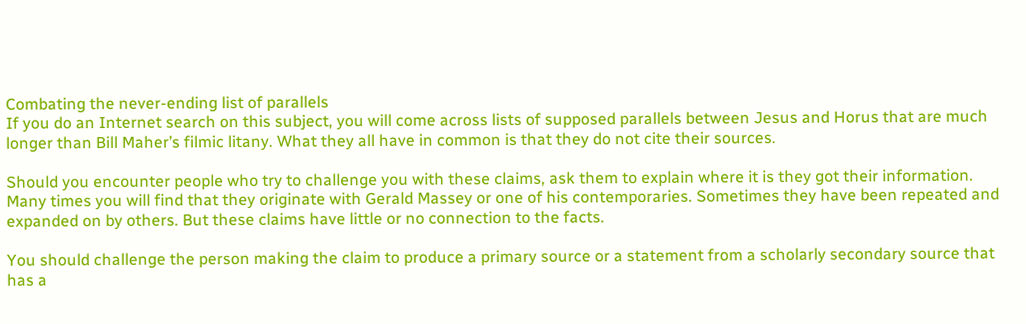Combating the never-ending list of parallels
If you do an Internet search on this subject, you will come across lists of supposed parallels between Jesus and Horus that are much longer than Bill Maher’s filmic litany. What they all have in common is that they do not cite their sources.

Should you encounter people who try to challenge you with these claims, ask them to explain where it is they got their information. Many times you will find that they originate with Gerald Massey or one of his contemporaries. Sometimes they have been repeated and expanded on by others. But these claims have little or no connection to the facts.

You should challenge the person making the claim to produce a primary source or a statement from a scholarly secondary source that has a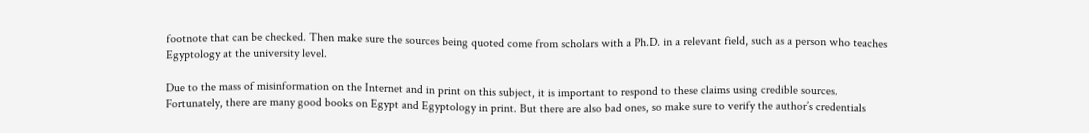footnote that can be checked. Then make sure the sources being quoted come from scholars with a Ph.D. in a relevant field, such as a person who teaches Egyptology at the university level.

Due to the mass of misinformation on the Internet and in print on this subject, it is important to respond to these claims using credible sources. Fortunately, there are many good books on Egypt and Egyptology in print. But there are also bad ones, so make sure to verify the author’s credentials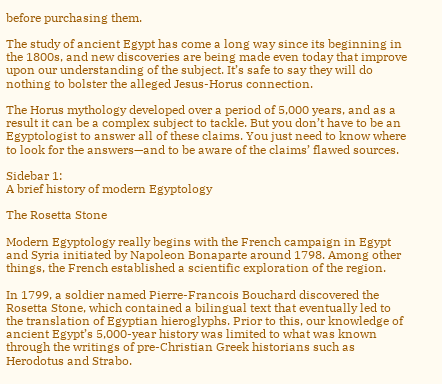before purchasing them.

The study of ancient Egypt has come a long way since its beginning in the 1800s, and new discoveries are being made even today that improve upon our understanding of the subject. It’s safe to say they will do nothing to bolster the alleged Jesus-Horus connection.

The Horus mythology developed over a period of 5,000 years, and as a result it can be a complex subject to tackle. But you don’t have to be an Egyptologist to answer all of these claims. You just need to know where to look for the answers—and to be aware of the claims’ flawed sources.

Sidebar 1:
A brief history of modern Egyptology

The Rosetta Stone

Modern Egyptology really begins with the French campaign in Egypt and Syria initiated by Napoleon Bonaparte around 1798. Among other things, the French established a scientific exploration of the region.

In 1799, a soldier named Pierre-Francois Bouchard discovered the Rosetta Stone, which contained a bilingual text that eventually led to the translation of Egyptian hieroglyphs. Prior to this, our knowledge of ancient Egypt’s 5,000-year history was limited to what was known through the writings of pre-Christian Greek historians such as Herodotus and Strabo.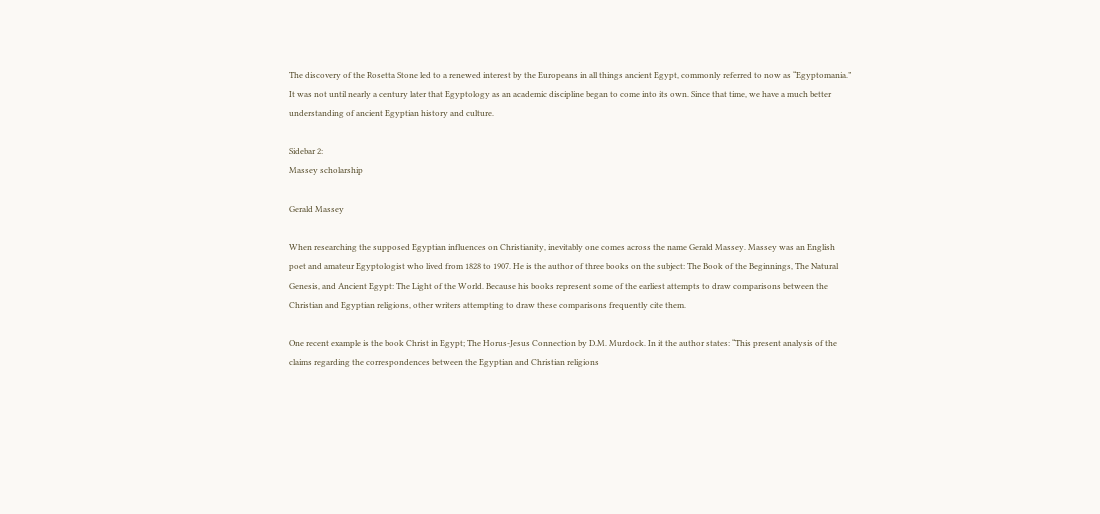The discovery of the Rosetta Stone led to a renewed interest by the Europeans in all things ancient Egypt, commonly referred to now as “Egyptomania.”  It was not until nearly a century later that Egyptology as an academic discipline began to come into its own. Since that time, we have a much better understanding of ancient Egyptian history and culture.

Sidebar 2:
Massey scholarship

Gerald Massey

When researching the supposed Egyptian influences on Christianity, inevitably one comes across the name Gerald Massey. Massey was an English poet and amateur Egyptologist who lived from 1828 to 1907. He is the author of three books on the subject: The Book of the Beginnings, The Natural Genesis, and Ancient Egypt: The Light of the World. Because his books represent some of the earliest attempts to draw comparisons between the Christian and Egyptian religions, other writers attempting to draw these comparisons frequently cite them.

One recent example is the book Christ in Egypt; The Horus-Jesus Connection by D.M. Murdock. In it the author states: “This present analysis of the claims regarding the correspondences between the Egyptian and Christian religions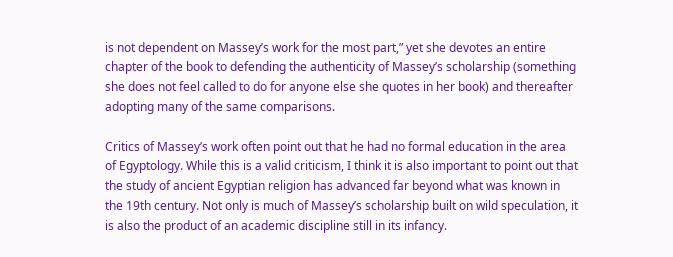is not dependent on Massey’s work for the most part,” yet she devotes an entire chapter of the book to defending the authenticity of Massey’s scholarship (something she does not feel called to do for anyone else she quotes in her book) and thereafter adopting many of the same comparisons.

Critics of Massey’s work often point out that he had no formal education in the area of Egyptology. While this is a valid criticism, I think it is also important to point out that the study of ancient Egyptian religion has advanced far beyond what was known in the 19th century. Not only is much of Massey’s scholarship built on wild speculation, it is also the product of an academic discipline still in its infancy.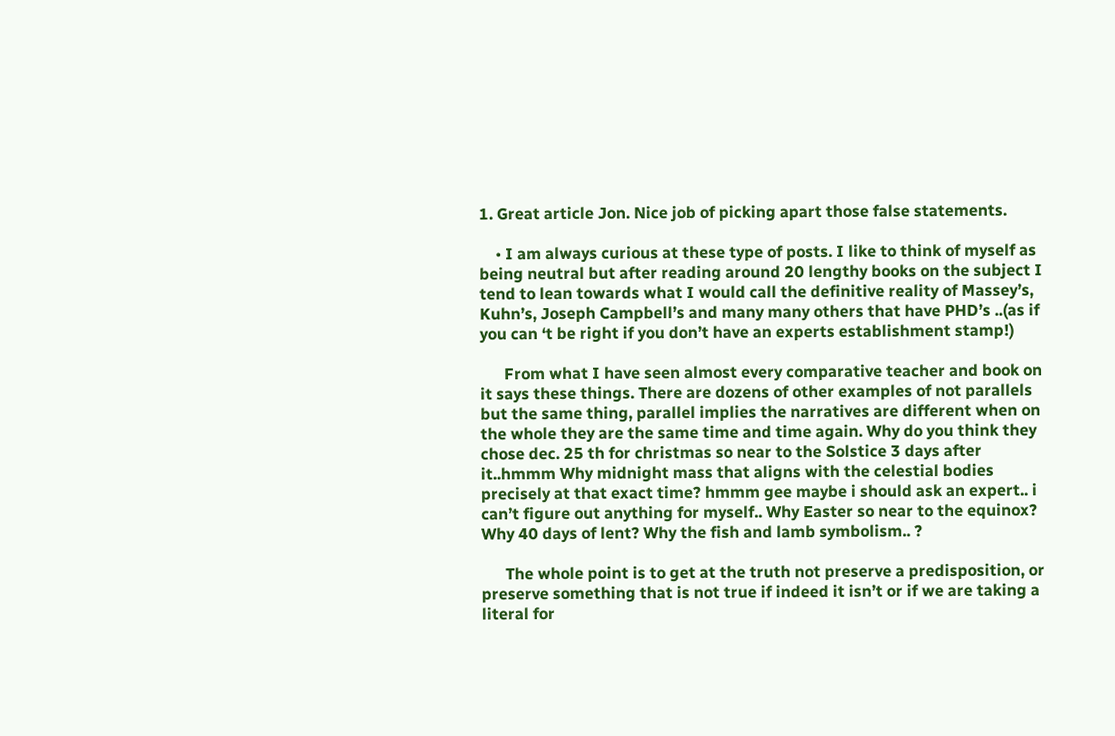1. Great article Jon. Nice job of picking apart those false statements.

    • I am always curious at these type of posts. I like to think of myself as being neutral but after reading around 20 lengthy books on the subject I tend to lean towards what I would call the definitive reality of Massey’s, Kuhn’s, Joseph Campbell’s and many many others that have PHD’s ..(as if you can ‘t be right if you don’t have an experts establishment stamp!)

      From what I have seen almost every comparative teacher and book on it says these things. There are dozens of other examples of not parallels but the same thing, parallel implies the narratives are different when on the whole they are the same time and time again. Why do you think they chose dec. 25 th for christmas so near to the Solstice 3 days after it..hmmm Why midnight mass that aligns with the celestial bodies precisely at that exact time? hmmm gee maybe i should ask an expert.. i can’t figure out anything for myself.. Why Easter so near to the equinox? Why 40 days of lent? Why the fish and lamb symbolism.. ?

      The whole point is to get at the truth not preserve a predisposition, or preserve something that is not true if indeed it isn’t or if we are taking a literal for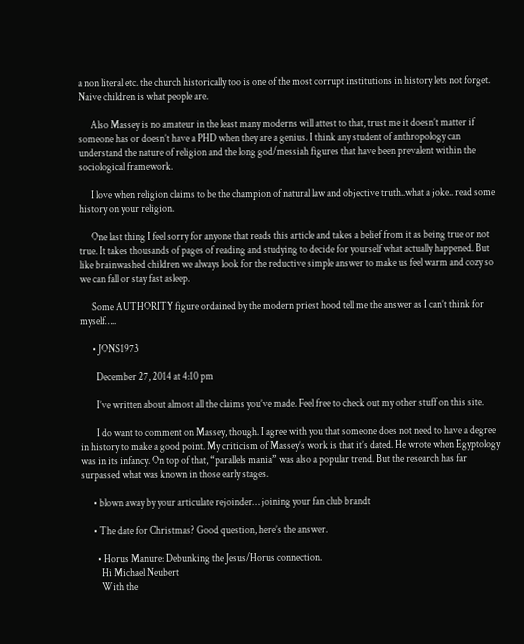a non literal etc. the church historically too is one of the most corrupt institutions in history lets not forget. Naive children is what people are.

      Also Massey is no amateur in the least many moderns will attest to that, trust me it doesn’t matter if someone has or doesn’t have a PHD when they are a genius. I think any student of anthropology can understand the nature of religion and the long god/messiah figures that have been prevalent within the sociological framework.

      I love when religion claims to be the champion of natural law and objective truth..what a joke.. read some history on your religion.

      One last thing I feel sorry for anyone that reads this article and takes a belief from it as being true or not true. It takes thousands of pages of reading and studying to decide for yourself what actually happened. But like brainwashed children we always look for the reductive simple answer to make us feel warm and cozy so we can fall or stay fast asleep.

      Some AUTHORITY figure ordained by the modern priest hood tell me the answer as I can’t think for myself…..

      • JONS1973

        December 27, 2014 at 4:10 pm

        I’ve written about almost all the claims you’ve made. Feel free to check out my other stuff on this site.

        I do want to comment on Massey, though. I agree with you that someone does not need to have a degree in history to make a good point. My criticism of Massey’s work is that it’s dated. He wrote when Egyptology was in its infancy. On top of that, “parallels mania” was also a popular trend. But the research has far surpassed what was known in those early stages.

      • blown away by your articulate rejoinder… joining your fan club brandt

      • The date for Christmas? Good question, here’s the answer.

        • Horus Manure: Debunking the Jesus/Horus connection.
          Hi Michael Neubert
          With the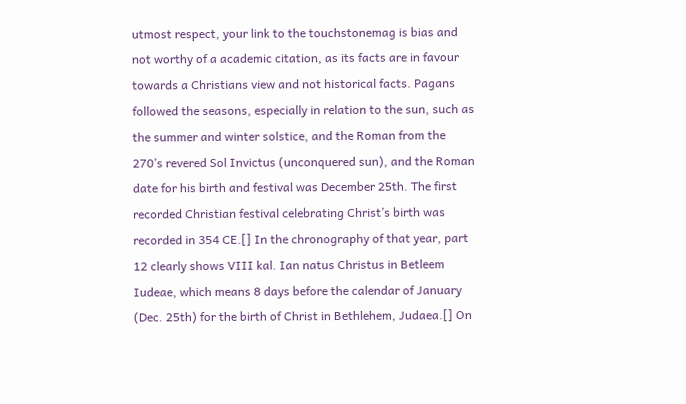utmost respect, your link to the touchstonemag is bias and not worthy of a academic citation, as its facts are in favour towards a Christians view and not historical facts. Pagans followed the seasons, especially in relation to the sun, such as the summer and winter solstice, and the Roman from the 270’s revered Sol Invictus (unconquered sun), and the Roman date for his birth and festival was December 25th. The first recorded Christian festival celebrating Christ’s birth was recorded in 354 CE.[] In the chronography of that year, part 12 clearly shows VIII kal. Ian natus Christus in Betleem Iudeae, which means 8 days before the calendar of January (Dec. 25th) for the birth of Christ in Bethlehem, Judaea.[] On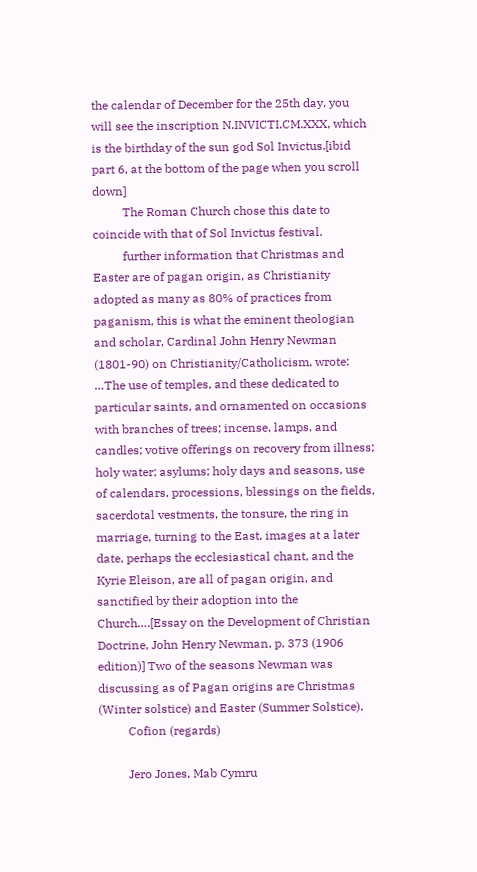the calendar of December for the 25th day, you will see the inscription N.INVICTI.CM.XXX, which is the birthday of the sun god Sol Invictus.[ibid part 6, at the bottom of the page when you scroll down]
          The Roman Church chose this date to coincide with that of Sol Invictus festival.
          further information that Christmas and Easter are of pagan origin, as Christianity adopted as many as 80% of practices from paganism, this is what the eminent theologian and scholar, Cardinal John Henry Newman (1801-90) on Christianity/Catholicism, wrote: …The use of temples, and these dedicated to particular saints, and ornamented on occasions with branches of trees; incense, lamps, and candles; votive offerings on recovery from illness; holy water; asylums; holy days and seasons, use of calendars, processions, blessings on the fields, sacerdotal vestments, the tonsure, the ring in marriage, turning to the East, images at a later date, perhaps the ecclesiastical chant, and the Kyrie Eleison, are all of pagan origin, and sanctified by their adoption into the Church….[Essay on the Development of Christian Doctrine, John Henry Newman, p. 373 (1906 edition)] Two of the seasons Newman was discussing as of Pagan origins are Christmas (Winter solstice) and Easter (Summer Solstice).
          Cofion (regards)

          Jero Jones, Mab Cymru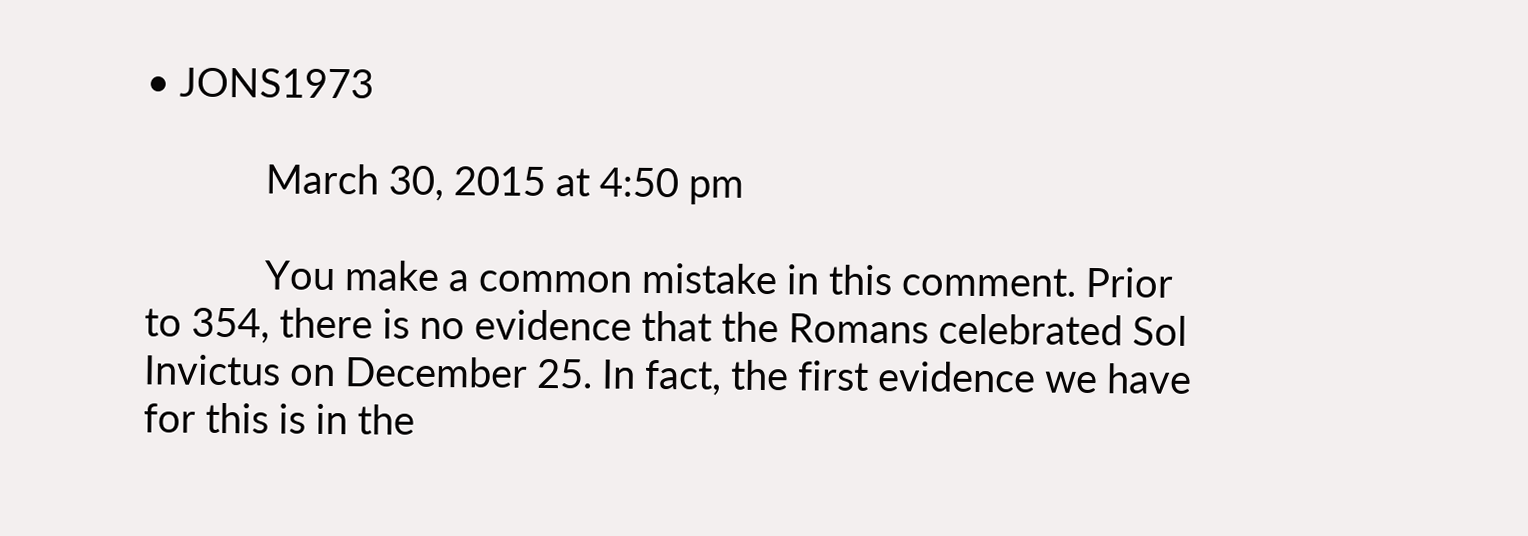• JONS1973

            March 30, 2015 at 4:50 pm

            You make a common mistake in this comment. Prior to 354, there is no evidence that the Romans celebrated Sol Invictus on December 25. In fact, the first evidence we have for this is in the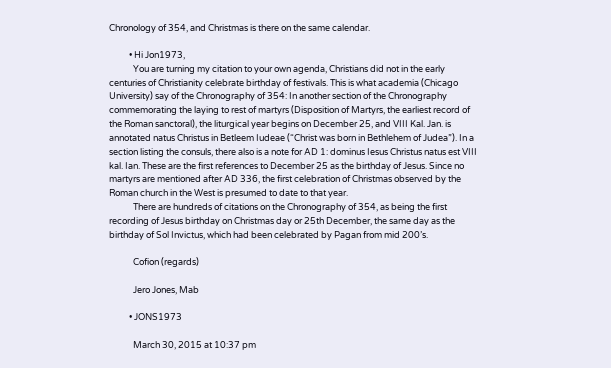Chronology of 354, and Christmas is there on the same calendar.

          • Hi Jon1973,
            You are turning my citation to your own agenda, Christians did not in the early centuries of Christianity celebrate birthday of festivals. This is what academia (Chicago University) say of the Chronography of 354: In another section of the Chronography commemorating the laying to rest of martyrs (Disposition of Martyrs, the earliest record of the Roman sanctoral), the liturgical year begins on December 25, and VIII Kal. Jan. is annotated natus Christus in Betleem Iudeae (“Christ was born in Bethlehem of Judea”). In a section listing the consuls, there also is a note for AD 1: dominus Iesus Christus natus est VIII kal. Ian. These are the first references to December 25 as the birthday of Jesus. Since no martyrs are mentioned after AD 336, the first celebration of Christmas observed by the Roman church in the West is presumed to date to that year.
            There are hundreds of citations on the Chronography of 354, as being the first recording of Jesus birthday on Christmas day or 25th December, the same day as the birthday of Sol Invictus, which had been celebrated by Pagan from mid 200’s.

            Cofion (regards)

            Jero Jones, Mab

          • JONS1973

            March 30, 2015 at 10:37 pm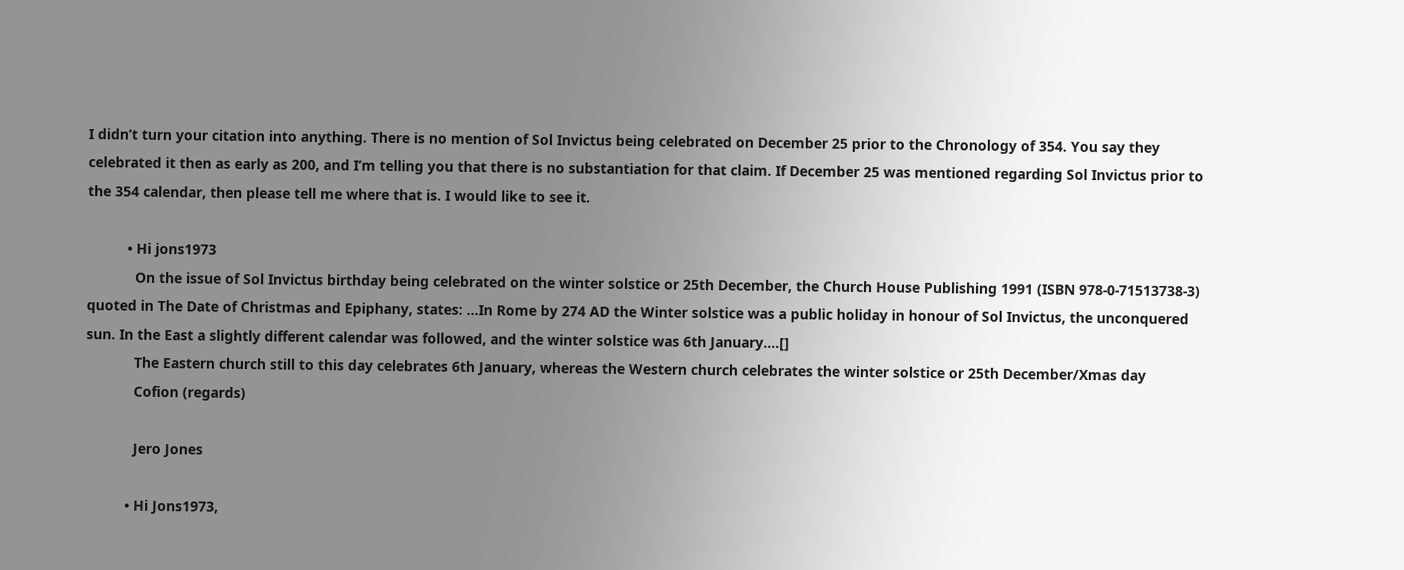I didn’t turn your citation into anything. There is no mention of Sol Invictus being celebrated on December 25 prior to the Chronology of 354. You say they celebrated it then as early as 200, and I’m telling you that there is no substantiation for that claim. If December 25 was mentioned regarding Sol Invictus prior to the 354 calendar, then please tell me where that is. I would like to see it.

          • Hi jons1973
            On the issue of Sol Invictus birthday being celebrated on the winter solstice or 25th December, the Church House Publishing 1991 (ISBN 978-0-71513738-3) quoted in The Date of Christmas and Epiphany, states: …In Rome by 274 AD the Winter solstice was a public holiday in honour of Sol Invictus, the unconquered sun. In the East a slightly different calendar was followed, and the winter solstice was 6th January….[]
            The Eastern church still to this day celebrates 6th January, whereas the Western church celebrates the winter solstice or 25th December/Xmas day
            Cofion (regards)

            Jero Jones

          • Hi Jons1973,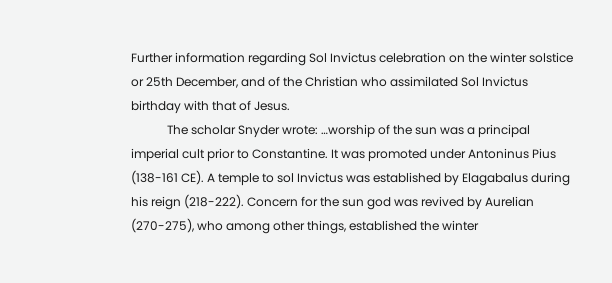Further information regarding Sol Invictus celebration on the winter solstice or 25th December, and of the Christian who assimilated Sol Invictus birthday with that of Jesus.
            The scholar Snyder wrote: …worship of the sun was a principal imperial cult prior to Constantine. It was promoted under Antoninus Pius (138-161 CE). A temple to sol Invictus was established by Elagabalus during his reign (218-222). Concern for the sun god was revived by Aurelian (270-275), who among other things, established the winter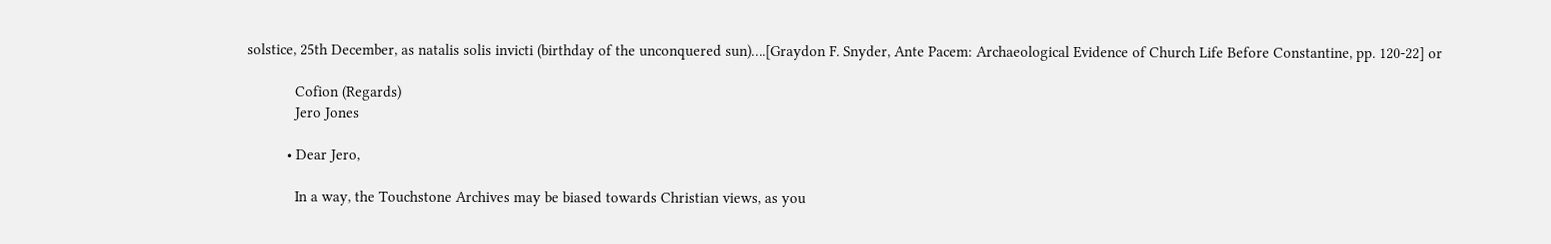solstice, 25th December, as natalis solis invicti (birthday of the unconquered sun)….[Graydon F. Snyder, Ante Pacem: Archaeological Evidence of Church Life Before Constantine, pp. 120-22] or

            Cofion (Regards)
            Jero Jones

          • Dear Jero,

            In a way, the Touchstone Archives may be biased towards Christian views, as you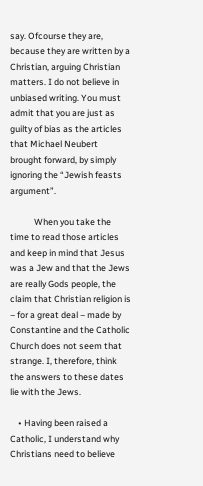say. Ofcourse they are, because they are written by a Christian, arguing Christian matters. I do not believe in unbiased writing. You must admit that you are just as guilty of bias as the articles that Michael Neubert brought forward, by simply ignoring the “Jewish feasts argument”.

            When you take the time to read those articles and keep in mind that Jesus was a Jew and that the Jews are really Gods people, the claim that Christian religion is – for a great deal – made by Constantine and the Catholic Church does not seem that strange. I, therefore, think the answers to these dates lie with the Jews.

    • Having been raised a Catholic, I understand why Christians need to believe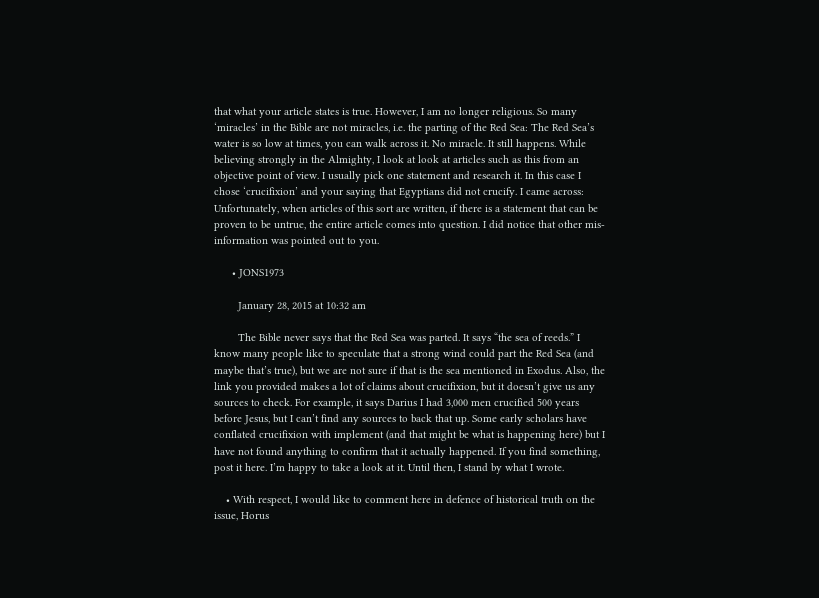that what your article states is true. However, I am no longer religious. So many ‘miracles’ in the Bible are not miracles, i.e. the parting of the Red Sea: The Red Sea’s water is so low at times, you can walk across it. No miracle. It still happens. While believing strongly in the Almighty, I look at look at articles such as this from an objective point of view. I usually pick one statement and research it. In this case I chose ‘crucifixion’ and your saying that Egyptians did not crucify. I came across: Unfortunately, when articles of this sort are written, if there is a statement that can be proven to be untrue, the entire article comes into question. I did notice that other mis-information was pointed out to you.

      • JONS1973

        January 28, 2015 at 10:32 am

        The Bible never says that the Red Sea was parted. It says “the sea of reeds.” I know many people like to speculate that a strong wind could part the Red Sea (and maybe that’s true), but we are not sure if that is the sea mentioned in Exodus. Also, the link you provided makes a lot of claims about crucifixion, but it doesn’t give us any sources to check. For example, it says Darius I had 3,000 men crucified 500 years before Jesus, but I can’t find any sources to back that up. Some early scholars have conflated crucifixion with implement (and that might be what is happening here) but I have not found anything to confirm that it actually happened. If you find something, post it here. I’m happy to take a look at it. Until then, I stand by what I wrote.

    • With respect, I would like to comment here in defence of historical truth on the issue, Horus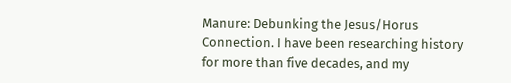Manure: Debunking the Jesus/Horus Connection. I have been researching history for more than five decades, and my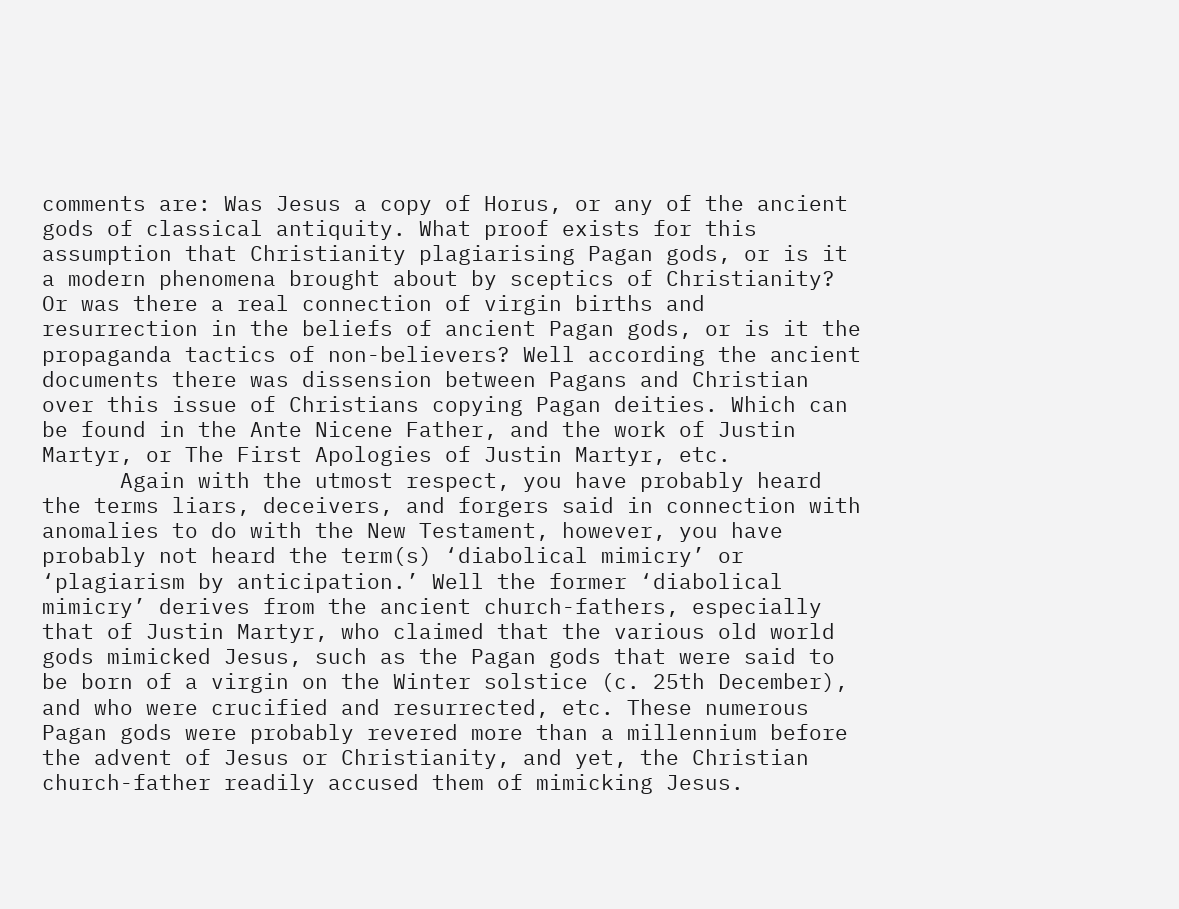comments are: Was Jesus a copy of Horus, or any of the ancient gods of classical antiquity. What proof exists for this assumption that Christianity plagiarising Pagan gods, or is it a modern phenomena brought about by sceptics of Christianity? Or was there a real connection of virgin births and resurrection in the beliefs of ancient Pagan gods, or is it the propaganda tactics of non-believers? Well according the ancient documents there was dissension between Pagans and Christian over this issue of Christians copying Pagan deities. Which can be found in the Ante Nicene Father, and the work of Justin Martyr, or The First Apologies of Justin Martyr, etc.
      Again with the utmost respect, you have probably heard the terms liars, deceivers, and forgers said in connection with anomalies to do with the New Testament, however, you have probably not heard the term(s) ‘diabolical mimicry’ or ‘plagiarism by anticipation.’ Well the former ‘diabolical mimicry’ derives from the ancient church-fathers, especially that of Justin Martyr, who claimed that the various old world gods mimicked Jesus, such as the Pagan gods that were said to be born of a virgin on the Winter solstice (c. 25th December), and who were crucified and resurrected, etc. These numerous Pagan gods were probably revered more than a millennium before the advent of Jesus or Christianity, and yet, the Christian church-father readily accused them of mimicking Jesus.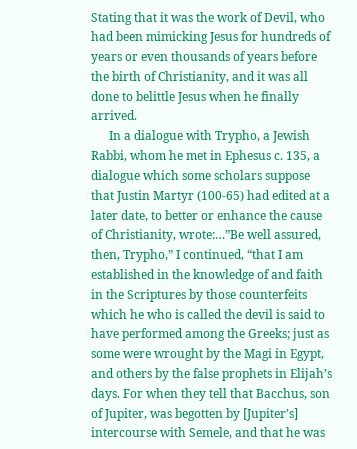Stating that it was the work of Devil, who had been mimicking Jesus for hundreds of years or even thousands of years before the birth of Christianity, and it was all done to belittle Jesus when he finally arrived.
      In a dialogue with Trypho, a Jewish Rabbi, whom he met in Ephesus c. 135, a dialogue which some scholars suppose that Justin Martyr (100-65) had edited at a later date, to better or enhance the cause of Christianity, wrote:…”Be well assured, then, Trypho,” I continued, “that I am established in the knowledge of and faith in the Scriptures by those counterfeits which he who is called the devil is said to have performed among the Greeks; just as some were wrought by the Magi in Egypt, and others by the false prophets in Elijah’s days. For when they tell that Bacchus, son of Jupiter, was begotten by [Jupiter’s] intercourse with Semele, and that he was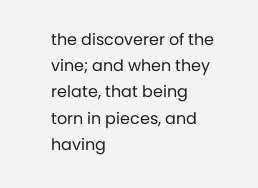the discoverer of the vine; and when they relate, that being torn in pieces, and having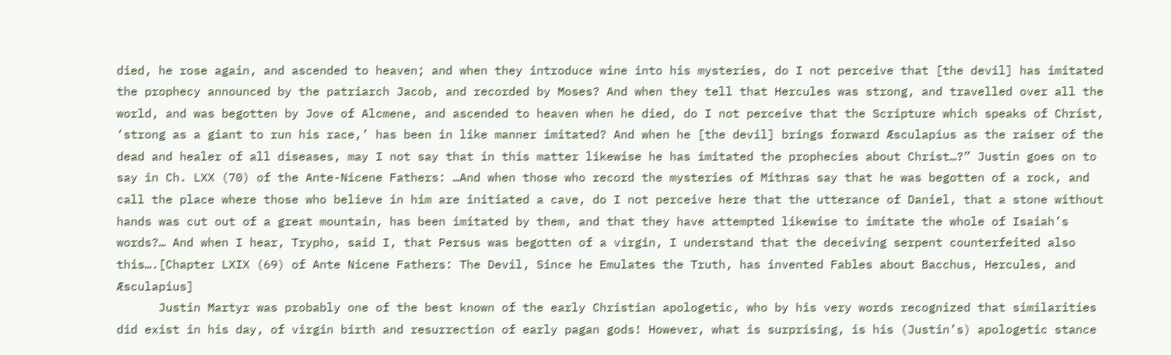died, he rose again, and ascended to heaven; and when they introduce wine into his mysteries, do I not perceive that [the devil] has imitated the prophecy announced by the patriarch Jacob, and recorded by Moses? And when they tell that Hercules was strong, and travelled over all the world, and was begotten by Jove of Alcmene, and ascended to heaven when he died, do I not perceive that the Scripture which speaks of Christ, ‘strong as a giant to run his race,’ has been in like manner imitated? And when he [the devil] brings forward Æsculapius as the raiser of the dead and healer of all diseases, may I not say that in this matter likewise he has imitated the prophecies about Christ…?” Justin goes on to say in Ch. LXX (70) of the Ante-Nicene Fathers: …And when those who record the mysteries of Mithras say that he was begotten of a rock, and call the place where those who believe in him are initiated a cave, do I not perceive here that the utterance of Daniel, that a stone without hands was cut out of a great mountain, has been imitated by them, and that they have attempted likewise to imitate the whole of Isaiah’s words?… And when I hear, Trypho, said I, that Persus was begotten of a virgin, I understand that the deceiving serpent counterfeited also this….[Chapter LXIX (69) of Ante Nicene Fathers: The Devil, Since he Emulates the Truth, has invented Fables about Bacchus, Hercules, and Æsculapius]
      Justin Martyr was probably one of the best known of the early Christian apologetic, who by his very words recognized that similarities did exist in his day, of virgin birth and resurrection of early pagan gods! However, what is surprising, is his (Justin’s) apologetic stance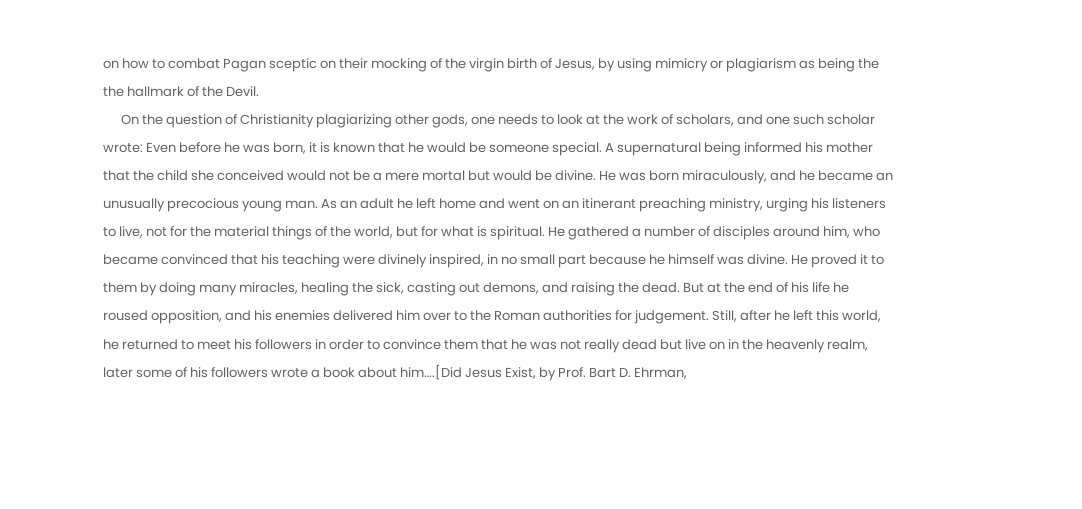on how to combat Pagan sceptic on their mocking of the virgin birth of Jesus, by using mimicry or plagiarism as being the the hallmark of the Devil.
      On the question of Christianity plagiarizing other gods, one needs to look at the work of scholars, and one such scholar wrote: Even before he was born, it is known that he would be someone special. A supernatural being informed his mother that the child she conceived would not be a mere mortal but would be divine. He was born miraculously, and he became an unusually precocious young man. As an adult he left home and went on an itinerant preaching ministry, urging his listeners to live, not for the material things of the world, but for what is spiritual. He gathered a number of disciples around him, who became convinced that his teaching were divinely inspired, in no small part because he himself was divine. He proved it to them by doing many miracles, healing the sick, casting out demons, and raising the dead. But at the end of his life he roused opposition, and his enemies delivered him over to the Roman authorities for judgement. Still, after he left this world, he returned to meet his followers in order to convince them that he was not really dead but live on in the heavenly realm, later some of his followers wrote a book about him….[Did Jesus Exist, by Prof. Bart D. Ehrman,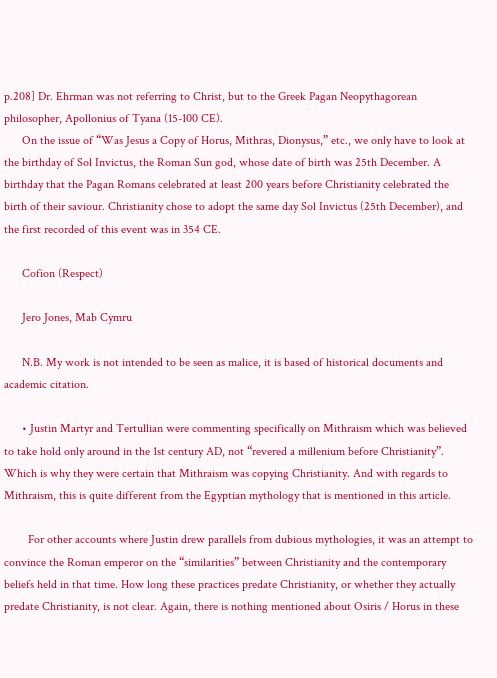p.208] Dr. Ehrman was not referring to Christ, but to the Greek Pagan Neopythagorean philosopher, Apollonius of Tyana (15-100 CE).
      On the issue of “Was Jesus a Copy of Horus, Mithras, Dionysus,” etc., we only have to look at the birthday of Sol Invictus, the Roman Sun god, whose date of birth was 25th December. A birthday that the Pagan Romans celebrated at least 200 years before Christianity celebrated the birth of their saviour. Christianity chose to adopt the same day Sol Invictus (25th December), and the first recorded of this event was in 354 CE.

      Cofion (Respect)

      Jero Jones, Mab Cymru

      N.B. My work is not intended to be seen as malice, it is based of historical documents and academic citation.

      • Justin Martyr and Tertullian were commenting specifically on Mithraism which was believed to take hold only around in the 1st century AD, not “revered a millenium before Christianity”. Which is why they were certain that Mithraism was copying Christianity. And with regards to Mithraism, this is quite different from the Egyptian mythology that is mentioned in this article.

        For other accounts where Justin drew parallels from dubious mythologies, it was an attempt to convince the Roman emperor on the “similarities” between Christianity and the contemporary beliefs held in that time. How long these practices predate Christianity, or whether they actually predate Christianity, is not clear. Again, there is nothing mentioned about Osiris / Horus in these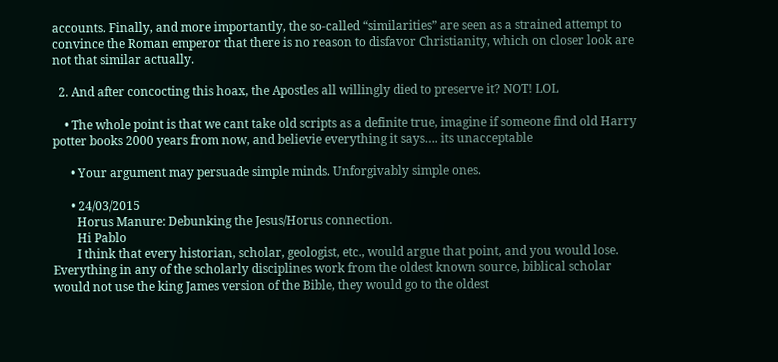accounts. Finally, and more importantly, the so-called “similarities” are seen as a strained attempt to convince the Roman emperor that there is no reason to disfavor Christianity, which on closer look are not that similar actually.

  2. And after concocting this hoax, the Apostles all willingly died to preserve it? NOT! LOL

    • The whole point is that we cant take old scripts as a definite true, imagine if someone find old Harry potter books 2000 years from now, and believie everything it says…. its unacceptable

      • Your argument may persuade simple minds. Unforgivably simple ones.

      • 24/03/2015
        Horus Manure: Debunking the Jesus/Horus connection.
        Hi Pablo
        I think that every historian, scholar, geologist, etc., would argue that point, and you would lose. Everything in any of the scholarly disciplines work from the oldest known source, biblical scholar would not use the king James version of the Bible, they would go to the oldest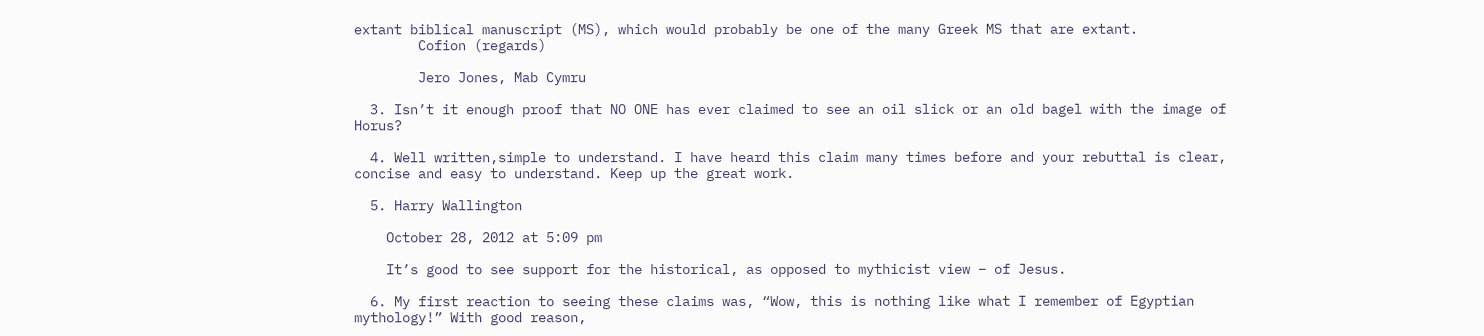extant biblical manuscript (MS), which would probably be one of the many Greek MS that are extant.
        Cofion (regards)

        Jero Jones, Mab Cymru

  3. Isn’t it enough proof that NO ONE has ever claimed to see an oil slick or an old bagel with the image of Horus?

  4. Well written,simple to understand. I have heard this claim many times before and your rebuttal is clear, concise and easy to understand. Keep up the great work.

  5. Harry Wallington

    October 28, 2012 at 5:09 pm

    It’s good to see support for the historical, as opposed to mythicist view – of Jesus.

  6. My first reaction to seeing these claims was, “Wow, this is nothing like what I remember of Egyptian mythology!” With good reason,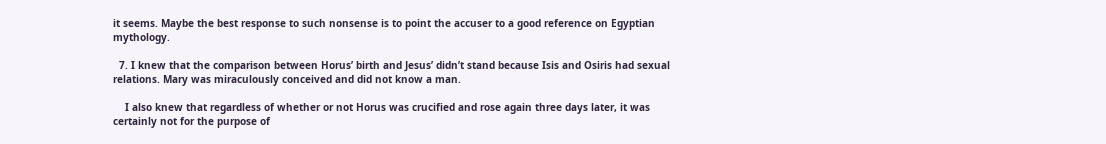it seems. Maybe the best response to such nonsense is to point the accuser to a good reference on Egyptian mythology.

  7. I knew that the comparison between Horus’ birth and Jesus’ didn’t stand because Isis and Osiris had sexual relations. Mary was miraculously conceived and did not know a man.

    I also knew that regardless of whether or not Horus was crucified and rose again three days later, it was certainly not for the purpose of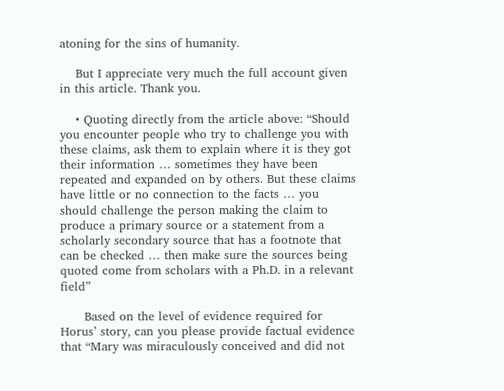atoning for the sins of humanity.

    But I appreciate very much the full account given in this article. Thank you.

    • Quoting directly from the article above: “Should you encounter people who try to challenge you with these claims, ask them to explain where it is they got their information … sometimes they have been repeated and expanded on by others. But these claims have little or no connection to the facts … you should challenge the person making the claim to produce a primary source or a statement from a scholarly secondary source that has a footnote that can be checked … then make sure the sources being quoted come from scholars with a Ph.D. in a relevant field”

      Based on the level of evidence required for Horus’ story, can you please provide factual evidence that “Mary was miraculously conceived and did not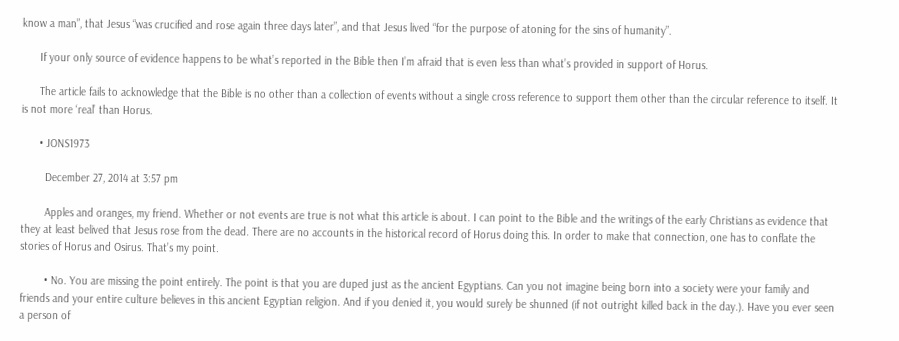know a man”, that Jesus “was crucified and rose again three days later”, and that Jesus lived “for the purpose of atoning for the sins of humanity”.

      If your only source of evidence happens to be what’s reported in the Bible then I’m afraid that is even less than what’s provided in support of Horus.

      The article fails to acknowledge that the Bible is no other than a collection of events without a single cross reference to support them other than the circular reference to itself. It is not more ‘real’ than Horus.

      • JONS1973

        December 27, 2014 at 3:57 pm

        Apples and oranges, my friend. Whether or not events are true is not what this article is about. I can point to the Bible and the writings of the early Christians as evidence that they at least belived that Jesus rose from the dead. There are no accounts in the historical record of Horus doing this. In order to make that connection, one has to conflate the stories of Horus and Osirus. That’s my point.

        • No. You are missing the point entirely. The point is that you are duped just as the ancient Egyptians. Can you not imagine being born into a society were your family and friends and your entire culture believes in this ancient Egyptian religion. And if you denied it, you would surely be shunned (if not outright killed back in the day.). Have you ever seen a person of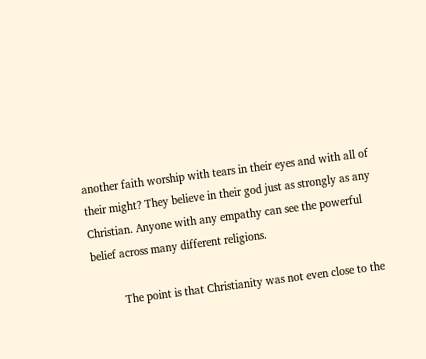another faith worship with tears in their eyes and with all of their might? They believe in their god just as strongly as any Christian. Anyone with any empathy can see the powerful belief across many different religions.

          The point is that Christianity was not even close to the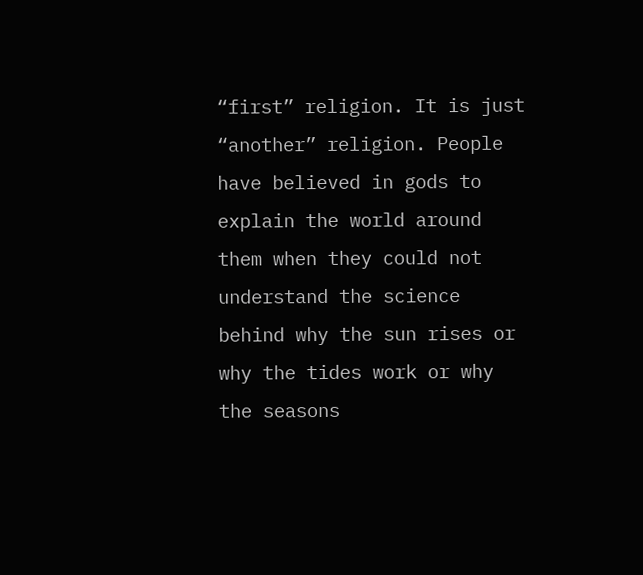“first” religion. It is just “another” religion. People have believed in gods to explain the world around them when they could not understand the science behind why the sun rises or why the tides work or why the seasons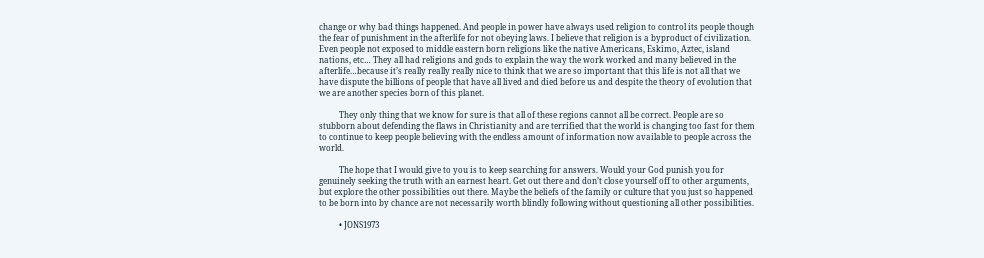change or why bad things happened. And people in power have always used religion to control its people though the fear of punishment in the afterlife for not obeying laws. I believe that religion is a byproduct of civilization. Even people not exposed to middle eastern born religions like the native Americans, Eskimo, Aztec, island nations, etc… They all had religions and gods to explain the way the work worked and many believed in the afterlife…because it’s really really really nice to think that we are so important that this life is not all that we have dispute the billions of people that have all lived and died before us and despite the theory of evolution that we are another species born of this planet.

          They only thing that we know for sure is that all of these regions cannot all be correct. People are so stubborn about defending the flaws in Christianity and are terrified that the world is changing too fast for them to continue to keep people believing with the endless amount of information now available to people across the world.

          The hope that I would give to you is to keep searching for answers. Would your God punish you for genuinely seeking the truth with an earnest heart. Get out there and don’t close yourself off to other arguments, but explore the other possibilities out there. Maybe the beliefs of the family or culture that you just so happened to be born into by chance are not necessarily worth blindly following without questioning all other possibilities.

          • JONS1973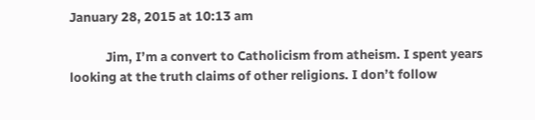January 28, 2015 at 10:13 am

            Jim, I’m a convert to Catholicism from atheism. I spent years looking at the truth claims of other religions. I don’t follow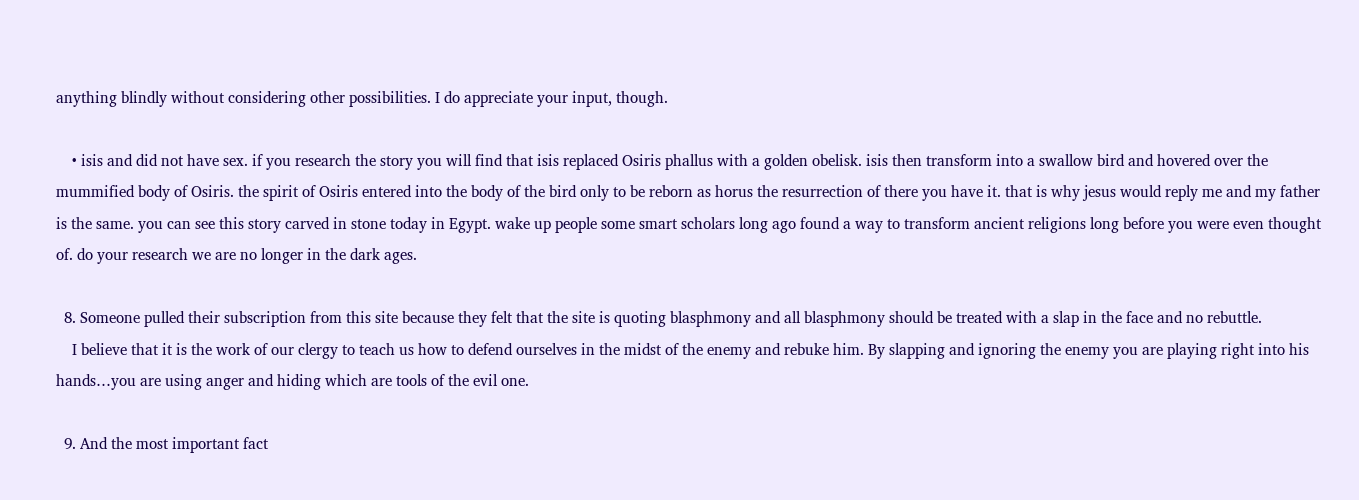anything blindly without considering other possibilities. I do appreciate your input, though.

    • isis and did not have sex. if you research the story you will find that isis replaced Osiris phallus with a golden obelisk. isis then transform into a swallow bird and hovered over the mummified body of Osiris. the spirit of Osiris entered into the body of the bird only to be reborn as horus the resurrection of there you have it. that is why jesus would reply me and my father is the same. you can see this story carved in stone today in Egypt. wake up people some smart scholars long ago found a way to transform ancient religions long before you were even thought of. do your research we are no longer in the dark ages.

  8. Someone pulled their subscription from this site because they felt that the site is quoting blasphmony and all blasphmony should be treated with a slap in the face and no rebuttle.
    I believe that it is the work of our clergy to teach us how to defend ourselves in the midst of the enemy and rebuke him. By slapping and ignoring the enemy you are playing right into his hands…you are using anger and hiding which are tools of the evil one.

  9. And the most important fact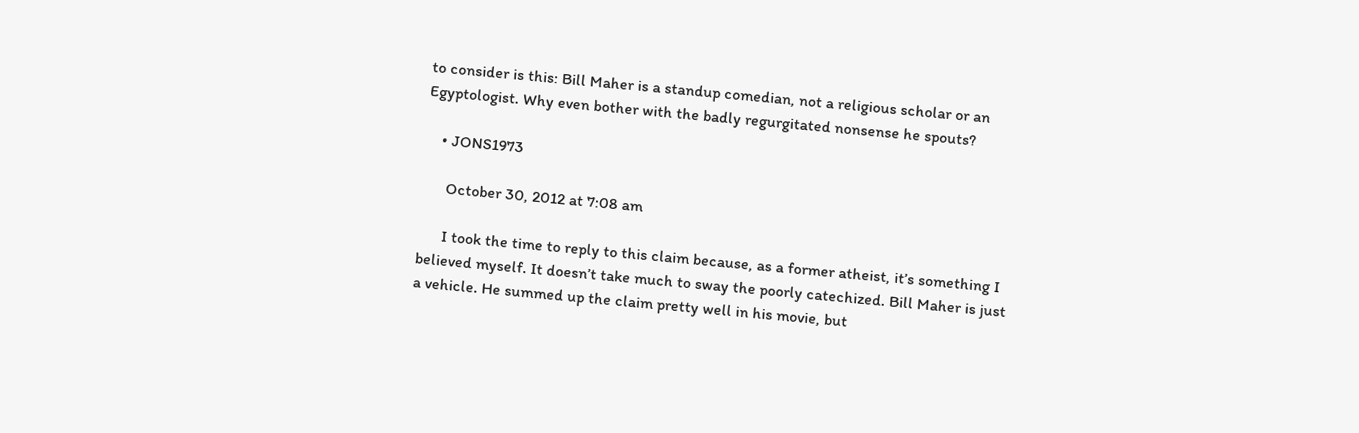to consider is this: Bill Maher is a standup comedian, not a religious scholar or an Egyptologist. Why even bother with the badly regurgitated nonsense he spouts?

    • JONS1973

      October 30, 2012 at 7:08 am

      I took the time to reply to this claim because, as a former atheist, it’s something I believed myself. It doesn’t take much to sway the poorly catechized. Bill Maher is just a vehicle. He summed up the claim pretty well in his movie, but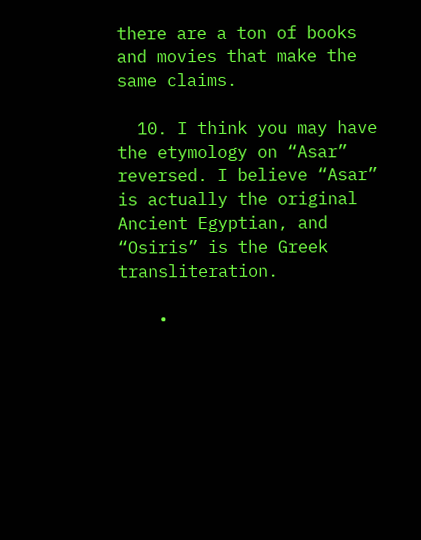there are a ton of books and movies that make the same claims.

  10. I think you may have the etymology on “Asar” reversed. I believe “Asar” is actually the original Ancient Egyptian, and “Osiris” is the Greek transliteration.

    •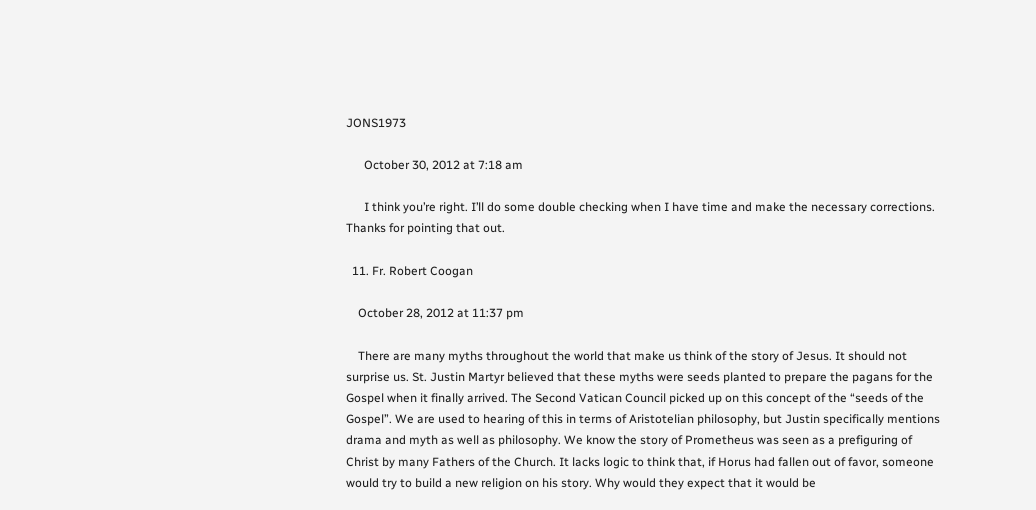JONS1973

      October 30, 2012 at 7:18 am

      I think you’re right. I’ll do some double checking when I have time and make the necessary corrections. Thanks for pointing that out.

  11. Fr. Robert Coogan

    October 28, 2012 at 11:37 pm

    There are many myths throughout the world that make us think of the story of Jesus. It should not surprise us. St. Justin Martyr believed that these myths were seeds planted to prepare the pagans for the Gospel when it finally arrived. The Second Vatican Council picked up on this concept of the “seeds of the Gospel”. We are used to hearing of this in terms of Aristotelian philosophy, but Justin specifically mentions drama and myth as well as philosophy. We know the story of Prometheus was seen as a prefiguring of Christ by many Fathers of the Church. It lacks logic to think that, if Horus had fallen out of favor, someone would try to build a new religion on his story. Why would they expect that it would be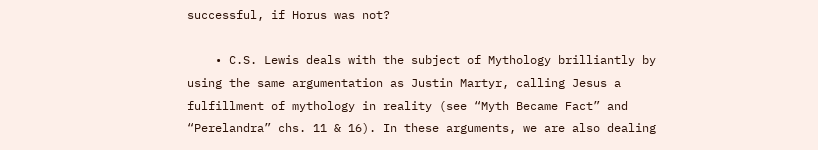successful, if Horus was not?

    • C.S. Lewis deals with the subject of Mythology brilliantly by using the same argumentation as Justin Martyr, calling Jesus a fulfillment of mythology in reality (see “Myth Became Fact” and “Perelandra” chs. 11 & 16). In these arguments, we are also dealing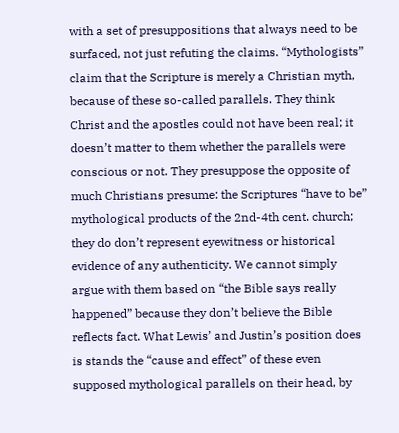with a set of presuppositions that always need to be surfaced, not just refuting the claims. “Mythologists” claim that the Scripture is merely a Christian myth, because of these so-called parallels. They think Christ and the apostles could not have been real; it doesn’t matter to them whether the parallels were conscious or not. They presuppose the opposite of much Christians presume: the Scriptures “have to be” mythological products of the 2nd-4th cent. church; they do don’t represent eyewitness or historical evidence of any authenticity. We cannot simply argue with them based on “the Bible says really happened” because they don’t believe the Bible reflects fact. What Lewis’ and Justin’s position does is stands the “cause and effect” of these even supposed mythological parallels on their head, by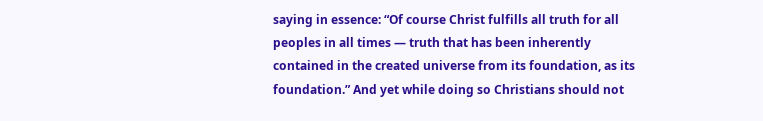saying in essence: “Of course Christ fulfills all truth for all peoples in all times — truth that has been inherently contained in the created universe from its foundation, as its foundation.” And yet while doing so Christians should not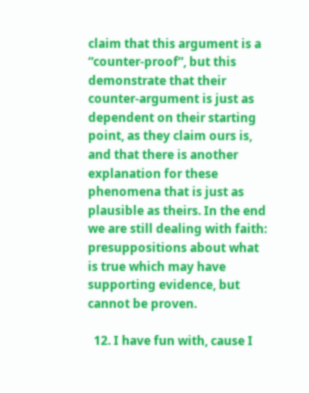claim that this argument is a “counter-proof”, but this demonstrate that their counter-argument is just as dependent on their starting point, as they claim ours is, and that there is another explanation for these phenomena that is just as plausible as theirs. In the end we are still dealing with faith: presuppositions about what is true which may have supporting evidence, but cannot be proven.

  12. I have fun with, cause I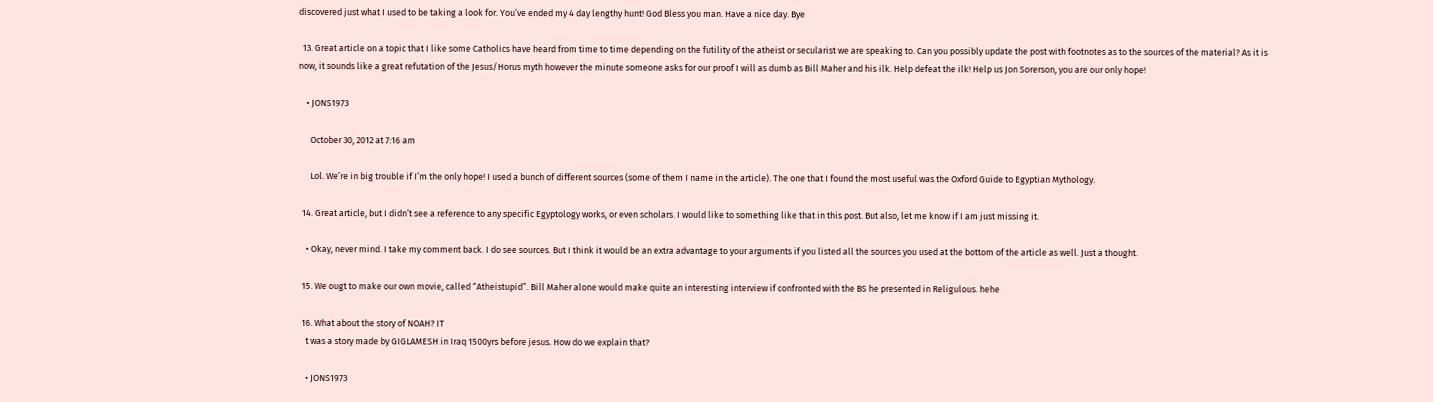discovered just what I used to be taking a look for. You’ve ended my 4 day lengthy hunt! God Bless you man. Have a nice day. Bye

  13. Great article on a topic that I like some Catholics have heard from time to time depending on the futility of the atheist or secularist we are speaking to. Can you possibly update the post with footnotes as to the sources of the material? As it is now, it sounds like a great refutation of the Jesus/Horus myth however the minute someone asks for our proof I will as dumb as Bill Maher and his ilk. Help defeat the ilk! Help us Jon Sorerson, you are our only hope!

    • JONS1973

      October 30, 2012 at 7:16 am

      Lol. We’re in big trouble if I’m the only hope! I used a bunch of different sources (some of them I name in the article). The one that I found the most useful was the Oxford Guide to Egyptian Mythology.

  14. Great article, but I didn’t see a reference to any specific Egyptology works, or even scholars. I would like to something like that in this post. But also, let me know if I am just missing it.

    • Okay, never mind. I take my comment back. I do see sources. But I think it would be an extra advantage to your arguments if you listed all the sources you used at the bottom of the article as well. Just a thought.

  15. We ougt to make our own movie, called “Atheistupid”. Bill Maher alone would make quite an interesting interview if confronted with the BS he presented in Religulous. hehe

  16. What about the story of NOAH? IT
    t was a story made by GIGLAMESH in Iraq 1500yrs before jesus. How do we explain that?

    • JONS1973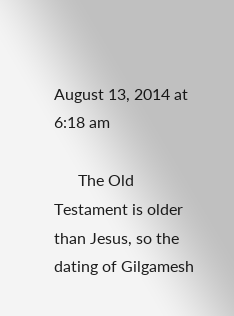August 13, 2014 at 6:18 am

      The Old Testament is older than Jesus, so the dating of Gilgamesh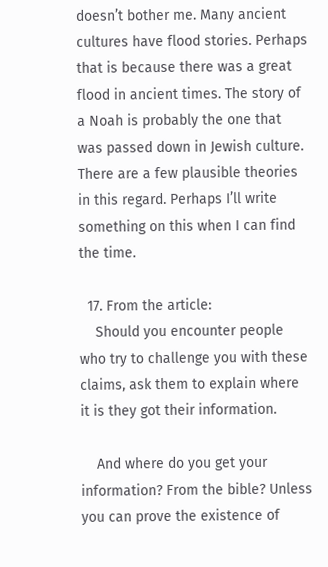doesn’t bother me. Many ancient cultures have flood stories. Perhaps that is because there was a great flood in ancient times. The story of a Noah is probably the one that was passed down in Jewish culture. There are a few plausible theories in this regard. Perhaps I’ll write something on this when I can find the time.

  17. From the article:
    Should you encounter people who try to challenge you with these claims, ask them to explain where it is they got their information.

    And where do you get your information? From the bible? Unless you can prove the existence of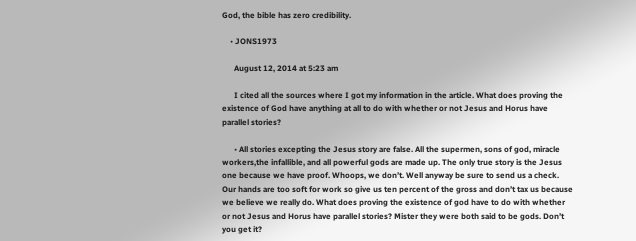God, the bible has zero credibility.

    • JONS1973

      August 12, 2014 at 5:23 am

      I cited all the sources where I got my information in the article. What does proving the existence of God have anything at all to do with whether or not Jesus and Horus have parallel stories?

      • All stories excepting the Jesus story are false. All the supermen, sons of god, miracle workers,the infallible, and all powerful gods are made up. The only true story is the Jesus one because we have proof. Whoops, we don’t. Well anyway be sure to send us a check. Our hands are too soft for work so give us ten percent of the gross and don’t tax us because we believe we really do. What does proving the existence of god have to do with whether or not Jesus and Horus have parallel stories? Mister they were both said to be gods. Don’t you get it?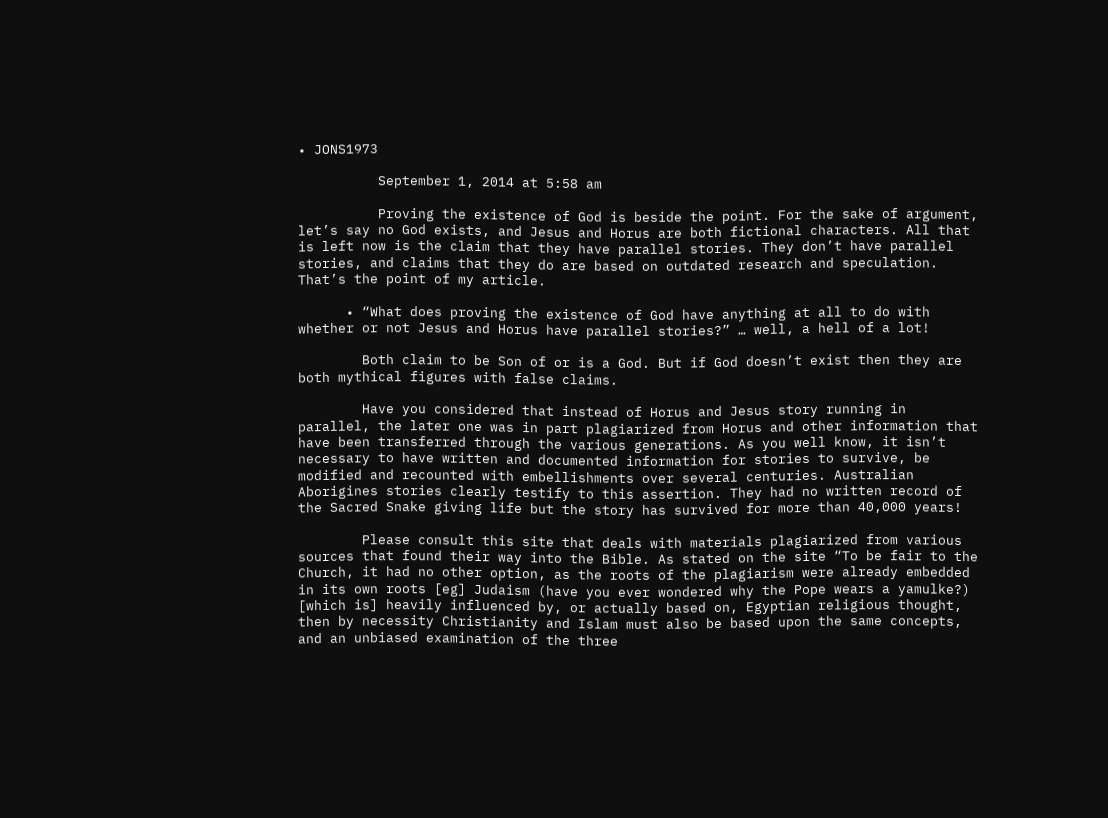• JONS1973

          September 1, 2014 at 5:58 am

          Proving the existence of God is beside the point. For the sake of argument, let’s say no God exists, and Jesus and Horus are both fictional characters. All that is left now is the claim that they have parallel stories. They don’t have parallel stories, and claims that they do are based on outdated research and speculation. That’s the point of my article.

      • “What does proving the existence of God have anything at all to do with whether or not Jesus and Horus have parallel stories?” … well, a hell of a lot!

        Both claim to be Son of or is a God. But if God doesn’t exist then they are both mythical figures with false claims.

        Have you considered that instead of Horus and Jesus story running in parallel, the later one was in part plagiarized from Horus and other information that have been transferred through the various generations. As you well know, it isn’t necessary to have written and documented information for stories to survive, be modified and recounted with embellishments over several centuries. Australian Aborigines stories clearly testify to this assertion. They had no written record of the Sacred Snake giving life but the story has survived for more than 40,000 years!

        Please consult this site that deals with materials plagiarized from various sources that found their way into the Bible. As stated on the site “To be fair to the Church, it had no other option, as the roots of the plagiarism were already embedded in its own roots [eg] Judaism (have you ever wondered why the Pope wears a yamulke?) [which is] heavily influenced by, or actually based on, Egyptian religious thought, then by necessity Christianity and Islam must also be based upon the same concepts, and an unbiased examination of the three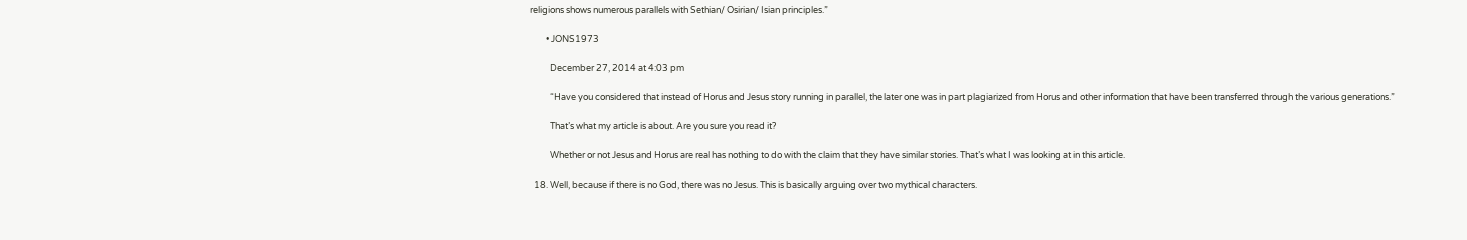religions shows numerous parallels with Sethian/ Osirian/ Isian principles.”

        • JONS1973

          December 27, 2014 at 4:03 pm

          “Have you considered that instead of Horus and Jesus story running in parallel, the later one was in part plagiarized from Horus and other information that have been transferred through the various generations.”

          That’s what my article is about. Are you sure you read it?

          Whether or not Jesus and Horus are real has nothing to do with the claim that they have similar stories. That’s what I was looking at in this article.

  18. Well, because if there is no God, there was no Jesus. This is basically arguing over two mythical characters.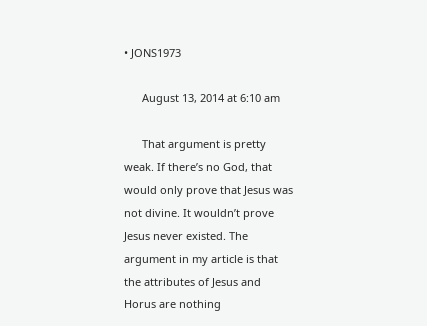• JONS1973

      August 13, 2014 at 6:10 am

      That argument is pretty weak. If there’s no God, that would only prove that Jesus was not divine. It wouldn’t prove Jesus never existed. The argument in my article is that the attributes of Jesus and Horus are nothing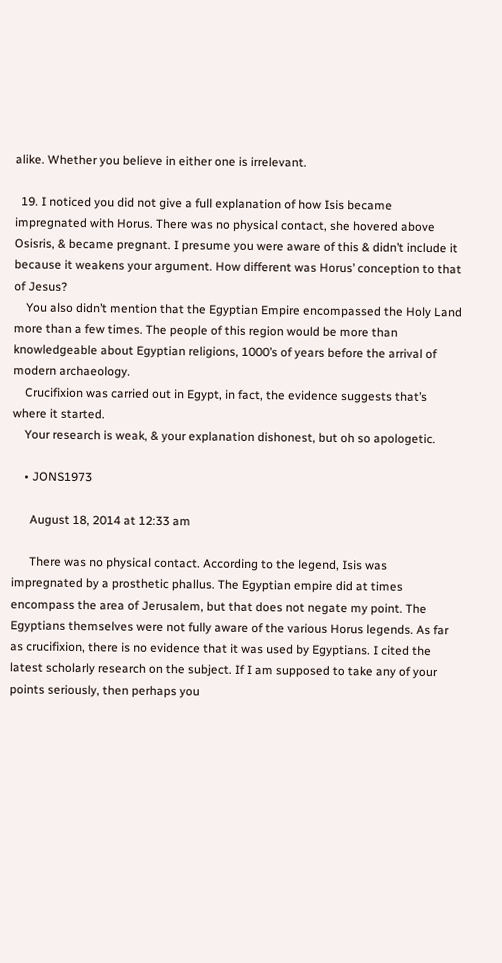alike. Whether you believe in either one is irrelevant.

  19. I noticed you did not give a full explanation of how Isis became impregnated with Horus. There was no physical contact, she hovered above Osisris, & became pregnant. I presume you were aware of this & didn’t include it because it weakens your argument. How different was Horus’ conception to that of Jesus?
    You also didn’t mention that the Egyptian Empire encompassed the Holy Land more than a few times. The people of this region would be more than knowledgeable about Egyptian religions, 1000’s of years before the arrival of modern archaeology.
    Crucifixion was carried out in Egypt, in fact, the evidence suggests that’s where it started.
    Your research is weak, & your explanation dishonest, but oh so apologetic.

    • JONS1973

      August 18, 2014 at 12:33 am

      There was no physical contact. According to the legend, Isis was impregnated by a prosthetic phallus. The Egyptian empire did at times encompass the area of Jerusalem, but that does not negate my point. The Egyptians themselves were not fully aware of the various Horus legends. As far as crucifixion, there is no evidence that it was used by Egyptians. I cited the latest scholarly research on the subject. If I am supposed to take any of your points seriously, then perhaps you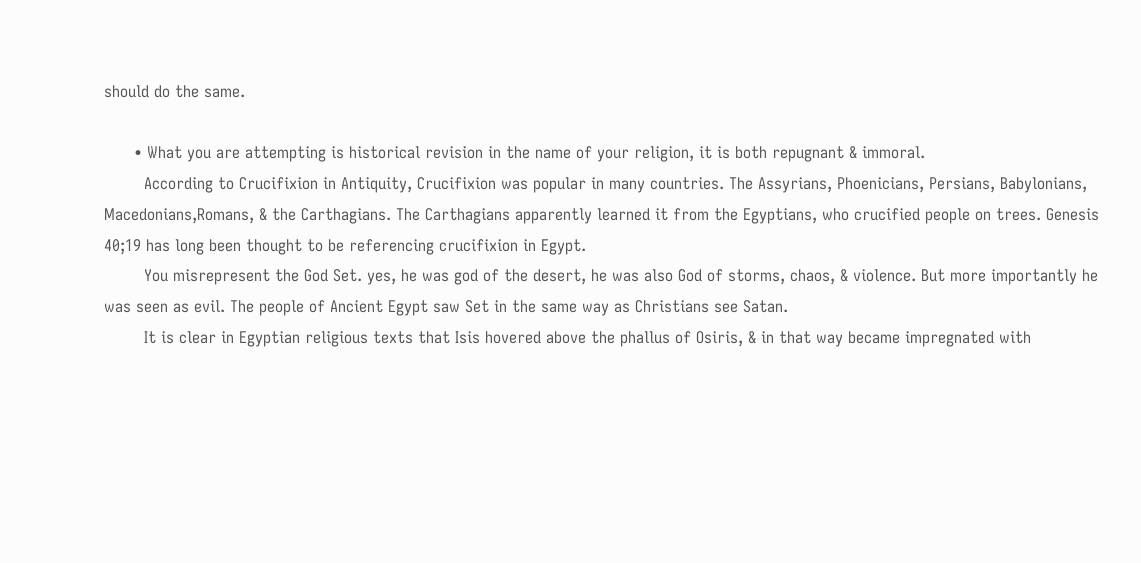should do the same.

      • What you are attempting is historical revision in the name of your religion, it is both repugnant & immoral.
        According to Crucifixion in Antiquity, Crucifixion was popular in many countries. The Assyrians, Phoenicians, Persians, Babylonians, Macedonians,Romans, & the Carthagians. The Carthagians apparently learned it from the Egyptians, who crucified people on trees. Genesis 40;19 has long been thought to be referencing crucifixion in Egypt.
        You misrepresent the God Set. yes, he was god of the desert, he was also God of storms, chaos, & violence. But more importantly he was seen as evil. The people of Ancient Egypt saw Set in the same way as Christians see Satan.
        It is clear in Egyptian religious texts that Isis hovered above the phallus of Osiris, & in that way became impregnated with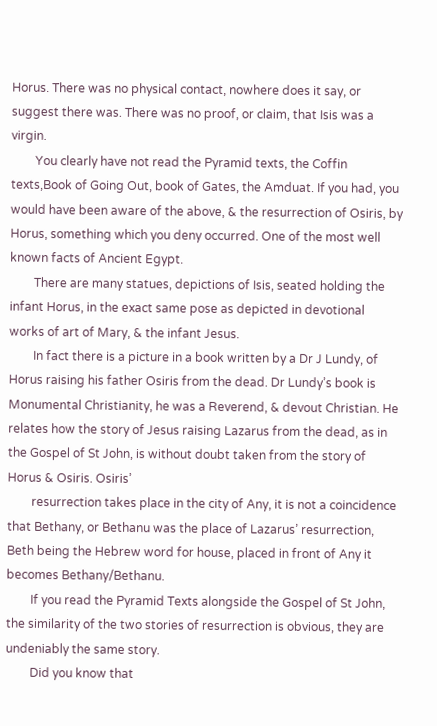Horus. There was no physical contact, nowhere does it say, or suggest there was. There was no proof, or claim, that Isis was a virgin.
        You clearly have not read the Pyramid texts, the Coffin texts,Book of Going Out, book of Gates, the Amduat. If you had, you would have been aware of the above, & the resurrection of Osiris, by Horus, something which you deny occurred. One of the most well known facts of Ancient Egypt.
        There are many statues, depictions of Isis, seated holding the infant Horus, in the exact same pose as depicted in devotional works of art of Mary, & the infant Jesus.
        In fact there is a picture in a book written by a Dr J Lundy, of Horus raising his father Osiris from the dead. Dr Lundy’s book is Monumental Christianity, he was a Reverend, & devout Christian. He relates how the story of Jesus raising Lazarus from the dead, as in the Gospel of St John, is without doubt taken from the story of Horus & Osiris. Osiris’
        resurrection takes place in the city of Any, it is not a coincidence that Bethany, or Bethanu was the place of Lazarus’ resurrection, Beth being the Hebrew word for house, placed in front of Any it becomes Bethany/Bethanu.
        If you read the Pyramid Texts alongside the Gospel of St John, the similarity of the two stories of resurrection is obvious, they are undeniably the same story.
        Did you know that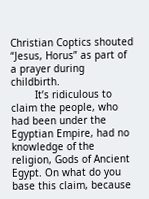Christian Coptics shouted “Jesus, Horus” as part of a prayer during childbirth.
        It’s ridiculous to claim the people, who had been under the Egyptian Empire, had no knowledge of the religion, Gods of Ancient Egypt. On what do you base this claim, because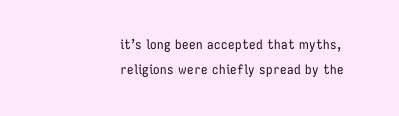it’s long been accepted that myths, religions were chiefly spread by the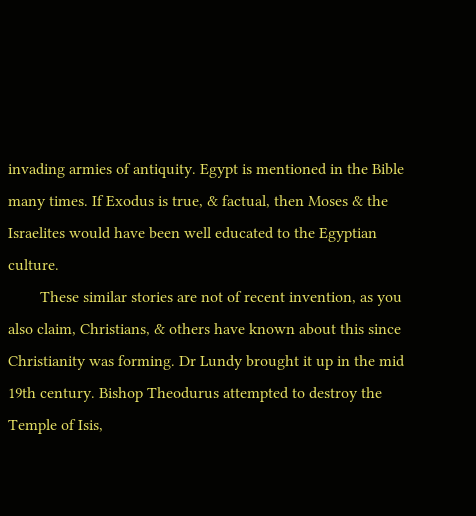invading armies of antiquity. Egypt is mentioned in the Bible many times. If Exodus is true, & factual, then Moses & the Israelites would have been well educated to the Egyptian culture.
        These similar stories are not of recent invention, as you also claim, Christians, & others have known about this since Christianity was forming. Dr Lundy brought it up in the mid 19th century. Bishop Theodurus attempted to destroy the Temple of Isis,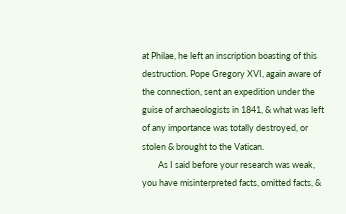at Philae, he left an inscription boasting of this destruction. Pope Gregory XVI, again aware of the connection, sent an expedition under the guise of archaeologists in 1841, & what was left of any importance was totally destroyed, or stolen & brought to the Vatican.
        As I said before your research was weak, you have misinterpreted facts, omitted facts, &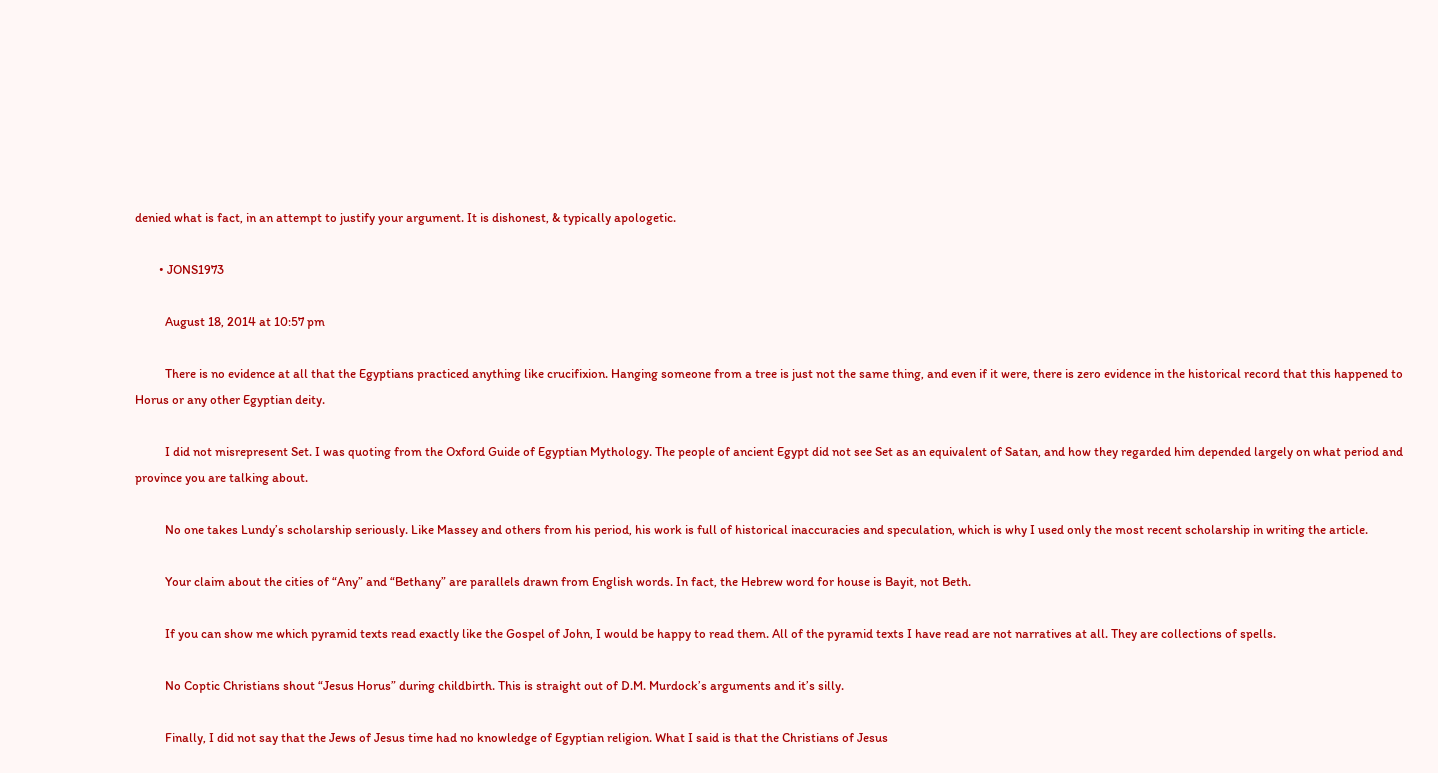denied what is fact, in an attempt to justify your argument. It is dishonest, & typically apologetic.

        • JONS1973

          August 18, 2014 at 10:57 pm

          There is no evidence at all that the Egyptians practiced anything like crucifixion. Hanging someone from a tree is just not the same thing, and even if it were, there is zero evidence in the historical record that this happened to Horus or any other Egyptian deity.

          I did not misrepresent Set. I was quoting from the Oxford Guide of Egyptian Mythology. The people of ancient Egypt did not see Set as an equivalent of Satan, and how they regarded him depended largely on what period and province you are talking about.

          No one takes Lundy’s scholarship seriously. Like Massey and others from his period, his work is full of historical inaccuracies and speculation, which is why I used only the most recent scholarship in writing the article.

          Your claim about the cities of “Any” and “Bethany” are parallels drawn from English words. In fact, the Hebrew word for house is Bayit, not Beth.

          If you can show me which pyramid texts read exactly like the Gospel of John, I would be happy to read them. All of the pyramid texts I have read are not narratives at all. They are collections of spells.

          No Coptic Christians shout “Jesus Horus” during childbirth. This is straight out of D.M. Murdock’s arguments and it’s silly.

          Finally, I did not say that the Jews of Jesus time had no knowledge of Egyptian religion. What I said is that the Christians of Jesus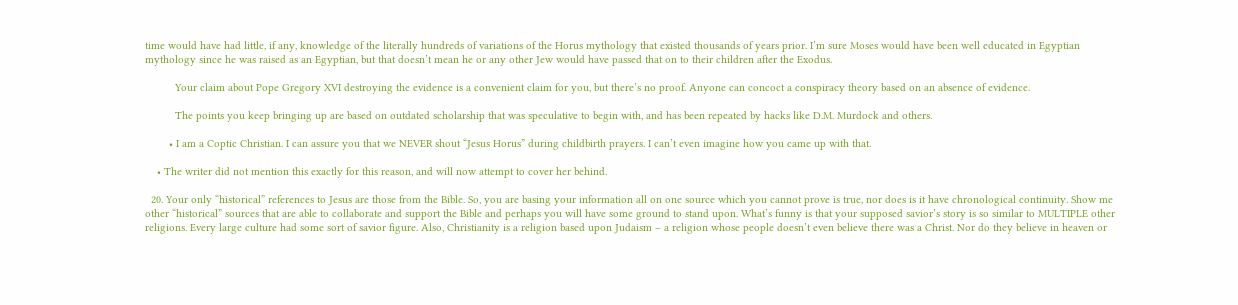time would have had little, if any, knowledge of the literally hundreds of variations of the Horus mythology that existed thousands of years prior. I’m sure Moses would have been well educated in Egyptian mythology since he was raised as an Egyptian, but that doesn’t mean he or any other Jew would have passed that on to their children after the Exodus.

          Your claim about Pope Gregory XVI destroying the evidence is a convenient claim for you, but there’s no proof. Anyone can concoct a conspiracy theory based on an absence of evidence.

          The points you keep bringing up are based on outdated scholarship that was speculative to begin with, and has been repeated by hacks like D.M. Murdock and others.

        • I am a Coptic Christian. I can assure you that we NEVER shout “Jesus Horus” during childbirth prayers. I can’t even imagine how you came up with that.

    • The writer did not mention this exactly for this reason, and will now attempt to cover her behind.

  20. Your only “historical” references to Jesus are those from the Bible. So, you are basing your information all on one source which you cannot prove is true, nor does is it have chronological continuity. Show me other “historical” sources that are able to collaborate and support the Bible and perhaps you will have some ground to stand upon. What’s funny is that your supposed savior’s story is so similar to MULTIPLE other religions. Every large culture had some sort of savior figure. Also, Christianity is a religion based upon Judaism – a religion whose people doesn’t even believe there was a Christ. Nor do they believe in heaven or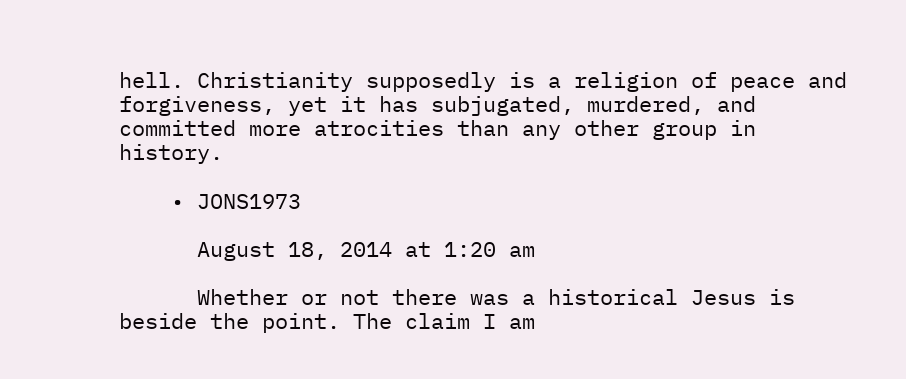hell. Christianity supposedly is a religion of peace and forgiveness, yet it has subjugated, murdered, and committed more atrocities than any other group in history.

    • JONS1973

      August 18, 2014 at 1:20 am

      Whether or not there was a historical Jesus is beside the point. The claim I am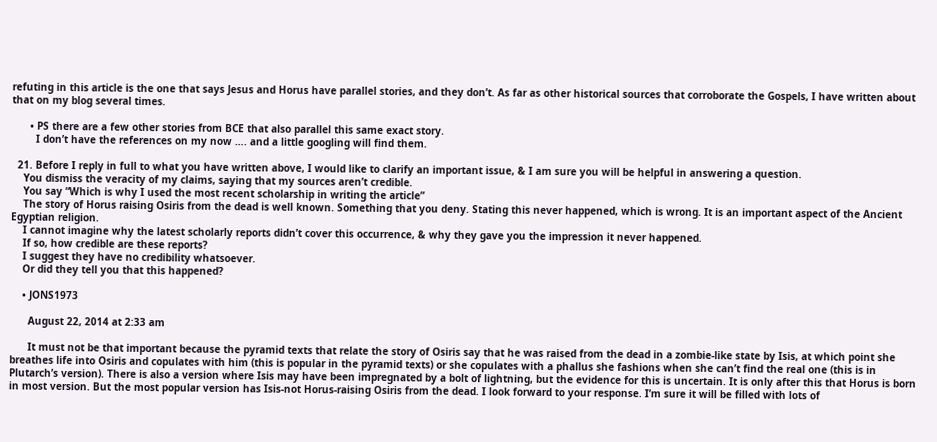refuting in this article is the one that says Jesus and Horus have parallel stories, and they don’t. As far as other historical sources that corroborate the Gospels, I have written about that on my blog several times.

      • PS there are a few other stories from BCE that also parallel this same exact story.
        I don’t have the references on my now …. and a little googling will find them.

  21. Before I reply in full to what you have written above, I would like to clarify an important issue, & I am sure you will be helpful in answering a question.
    You dismiss the veracity of my claims, saying that my sources aren’t credible.
    You say “Which is why I used the most recent scholarship in writing the article”
    The story of Horus raising Osiris from the dead is well known. Something that you deny. Stating this never happened, which is wrong. It is an important aspect of the Ancient Egyptian religion.
    I cannot imagine why the latest scholarly reports didn’t cover this occurrence, & why they gave you the impression it never happened.
    If so, how credible are these reports?
    I suggest they have no credibility whatsoever.
    Or did they tell you that this happened?

    • JONS1973

      August 22, 2014 at 2:33 am

      It must not be that important because the pyramid texts that relate the story of Osiris say that he was raised from the dead in a zombie-like state by Isis, at which point she breathes life into Osiris and copulates with him (this is popular in the pyramid texts) or she copulates with a phallus she fashions when she can’t find the real one (this is in Plutarch’s version). There is also a version where Isis may have been impregnated by a bolt of lightning, but the evidence for this is uncertain. It is only after this that Horus is born in most version. But the most popular version has Isis-not Horus-raising Osiris from the dead. I look forward to your response. I’m sure it will be filled with lots of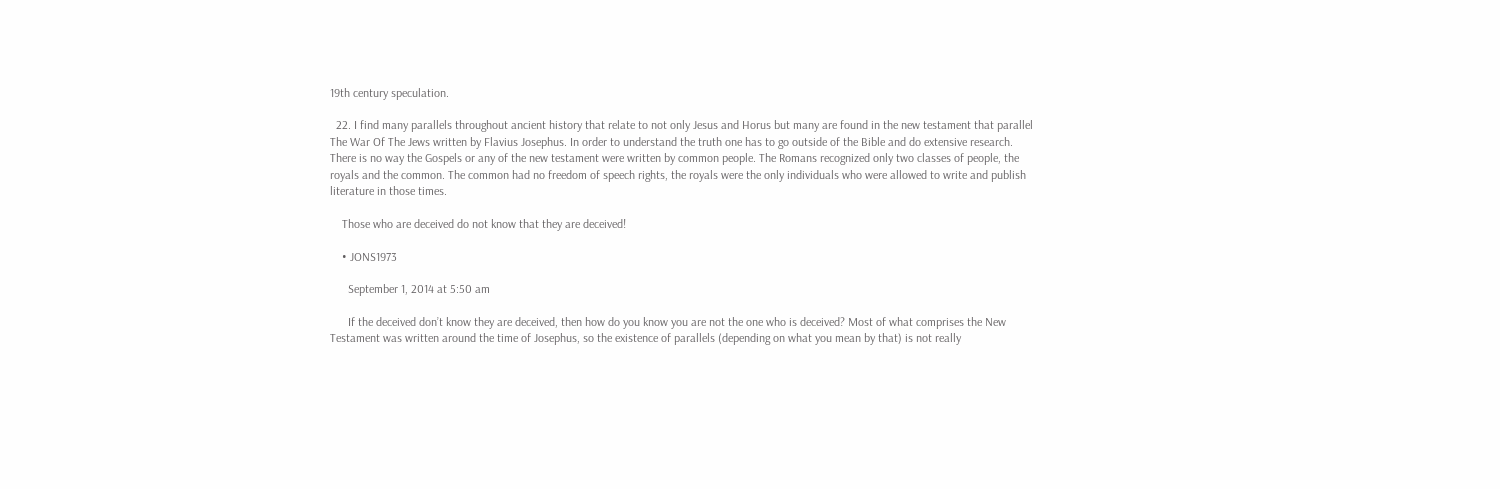19th century speculation.

  22. I find many parallels throughout ancient history that relate to not only Jesus and Horus but many are found in the new testament that parallel The War Of The Jews written by Flavius Josephus. In order to understand the truth one has to go outside of the Bible and do extensive research. There is no way the Gospels or any of the new testament were written by common people. The Romans recognized only two classes of people, the royals and the common. The common had no freedom of speech rights, the royals were the only individuals who were allowed to write and publish literature in those times.

    Those who are deceived do not know that they are deceived!

    • JONS1973

      September 1, 2014 at 5:50 am

      If the deceived don’t know they are deceived, then how do you know you are not the one who is deceived? Most of what comprises the New Testament was written around the time of Josephus, so the existence of parallels (depending on what you mean by that) is not really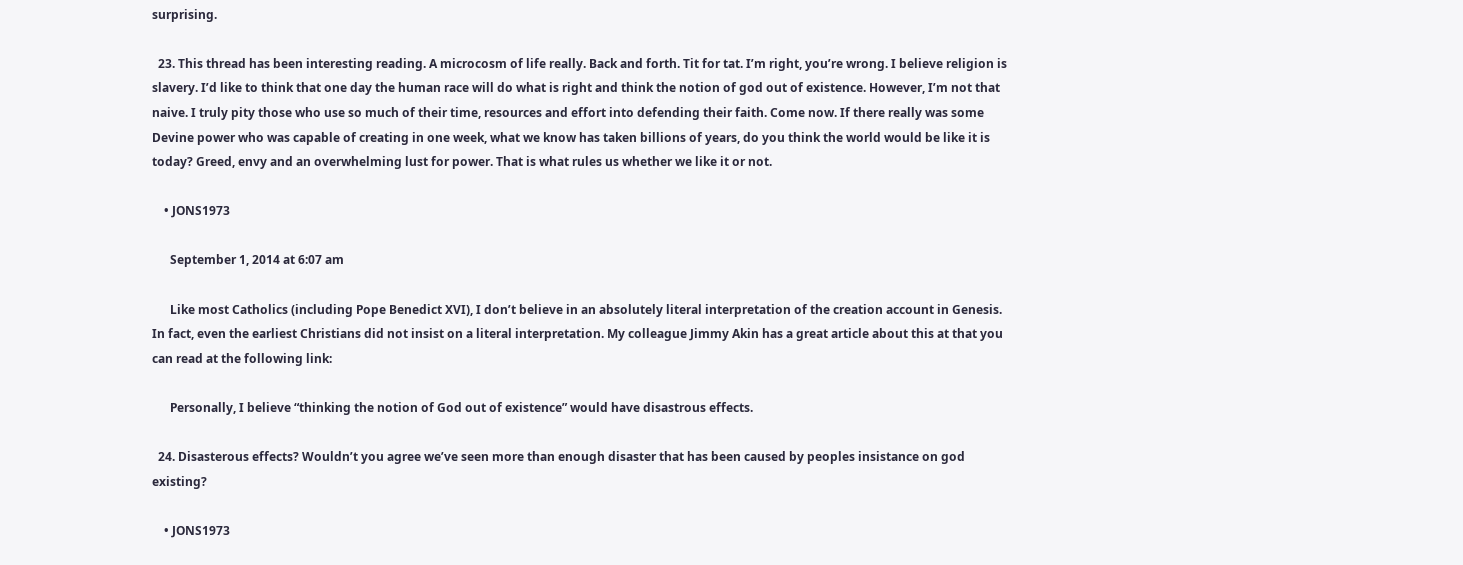surprising.

  23. This thread has been interesting reading. A microcosm of life really. Back and forth. Tit for tat. I’m right, you’re wrong. I believe religion is slavery. I’d like to think that one day the human race will do what is right and think the notion of god out of existence. However, I’m not that naive. I truly pity those who use so much of their time, resources and effort into defending their faith. Come now. If there really was some Devine power who was capable of creating in one week, what we know has taken billions of years, do you think the world would be like it is today? Greed, envy and an overwhelming lust for power. That is what rules us whether we like it or not.

    • JONS1973

      September 1, 2014 at 6:07 am

      Like most Catholics (including Pope Benedict XVI), I don’t believe in an absolutely literal interpretation of the creation account in Genesis. In fact, even the earliest Christians did not insist on a literal interpretation. My colleague Jimmy Akin has a great article about this at that you can read at the following link:

      Personally, I believe “thinking the notion of God out of existence” would have disastrous effects.

  24. Disasterous effects? Wouldn’t you agree we’ve seen more than enough disaster that has been caused by peoples insistance on god existing?

    • JONS1973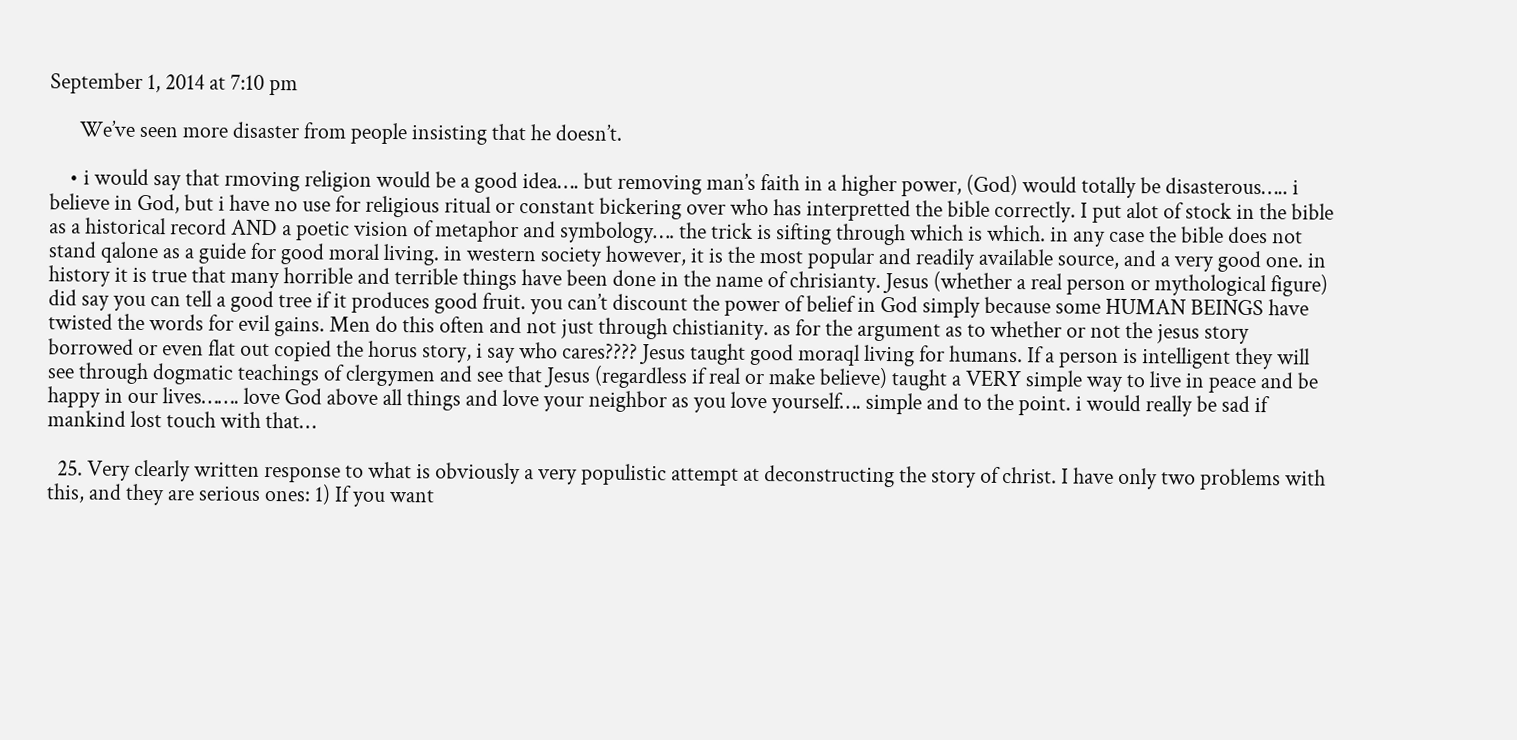September 1, 2014 at 7:10 pm

      We’ve seen more disaster from people insisting that he doesn’t.

    • i would say that rmoving religion would be a good idea…. but removing man’s faith in a higher power, (God) would totally be disasterous….. i believe in God, but i have no use for religious ritual or constant bickering over who has interpretted the bible correctly. I put alot of stock in the bible as a historical record AND a poetic vision of metaphor and symbology…. the trick is sifting through which is which. in any case the bible does not stand qalone as a guide for good moral living. in western society however, it is the most popular and readily available source, and a very good one. in history it is true that many horrible and terrible things have been done in the name of chrisianty. Jesus (whether a real person or mythological figure) did say you can tell a good tree if it produces good fruit. you can’t discount the power of belief in God simply because some HUMAN BEINGS have twisted the words for evil gains. Men do this often and not just through chistianity. as for the argument as to whether or not the jesus story borrowed or even flat out copied the horus story, i say who cares???? Jesus taught good moraql living for humans. If a person is intelligent they will see through dogmatic teachings of clergymen and see that Jesus (regardless if real or make believe) taught a VERY simple way to live in peace and be happy in our lives……. love God above all things and love your neighbor as you love yourself…. simple and to the point. i would really be sad if mankind lost touch with that…

  25. Very clearly written response to what is obviously a very populistic attempt at deconstructing the story of christ. I have only two problems with this, and they are serious ones: 1) If you want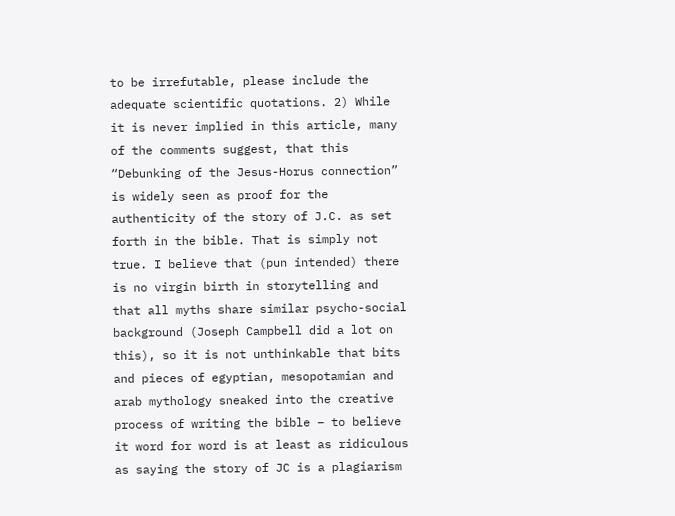to be irrefutable, please include the adequate scientific quotations. 2) While it is never implied in this article, many of the comments suggest, that this “Debunking of the Jesus-Horus connection” is widely seen as proof for the authenticity of the story of J.C. as set forth in the bible. That is simply not true. I believe that (pun intended) there is no virgin birth in storytelling and that all myths share similar psycho-social background (Joseph Campbell did a lot on this), so it is not unthinkable that bits and pieces of egyptian, mesopotamian and arab mythology sneaked into the creative process of writing the bible – to believe it word for word is at least as ridiculous as saying the story of JC is a plagiarism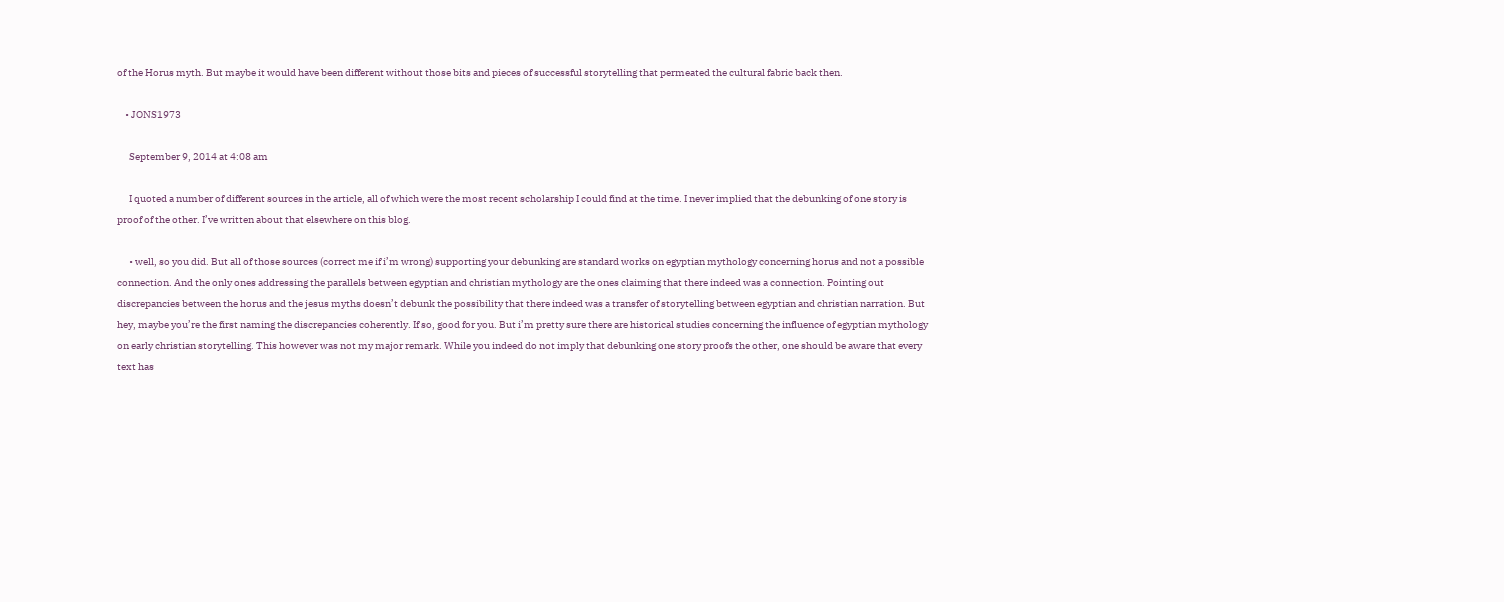of the Horus myth. But maybe it would have been different without those bits and pieces of successful storytelling that permeated the cultural fabric back then.

    • JONS1973

      September 9, 2014 at 4:08 am

      I quoted a number of different sources in the article, all of which were the most recent scholarship I could find at the time. I never implied that the debunking of one story is proof of the other. I’ve written about that elsewhere on this blog.

      • well, so you did. But all of those sources (correct me if i’m wrong) supporting your debunking are standard works on egyptian mythology concerning horus and not a possible connection. And the only ones addressing the parallels between egyptian and christian mythology are the ones claiming that there indeed was a connection. Pointing out discrepancies between the horus and the jesus myths doesn’t debunk the possibility that there indeed was a transfer of storytelling between egyptian and christian narration. But hey, maybe you’re the first naming the discrepancies coherently. If so, good for you. But i’m pretty sure there are historical studies concerning the influence of egyptian mythology on early christian storytelling. This however was not my major remark. While you indeed do not imply that debunking one story proofs the other, one should be aware that every text has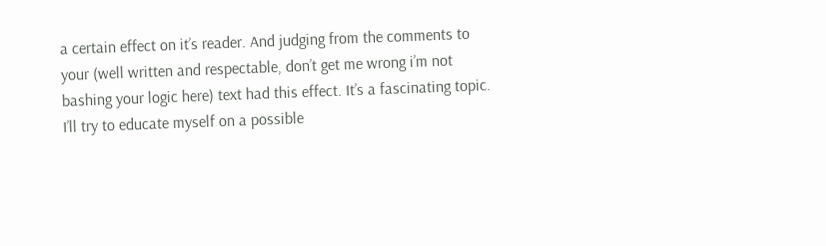a certain effect on it’s reader. And judging from the comments to your (well written and respectable, don’t get me wrong i’m not bashing your logic here) text had this effect. It’s a fascinating topic. I’ll try to educate myself on a possible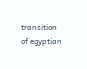transition of egyptian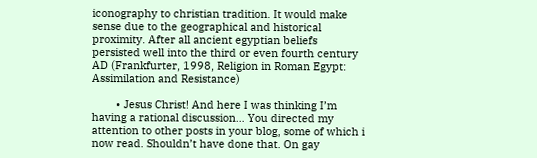iconography to christian tradition. It would make sense due to the geographical and historical proximity. After all ancient egyptian beliefs persisted well into the third or even fourth century AD (Frankfurter, 1998, Religion in Roman Egypt: Assimilation and Resistance)

        • Jesus Christ! And here I was thinking I’m having a rational discussion… You directed my attention to other posts in your blog, some of which i now read. Shouldn’t have done that. On gay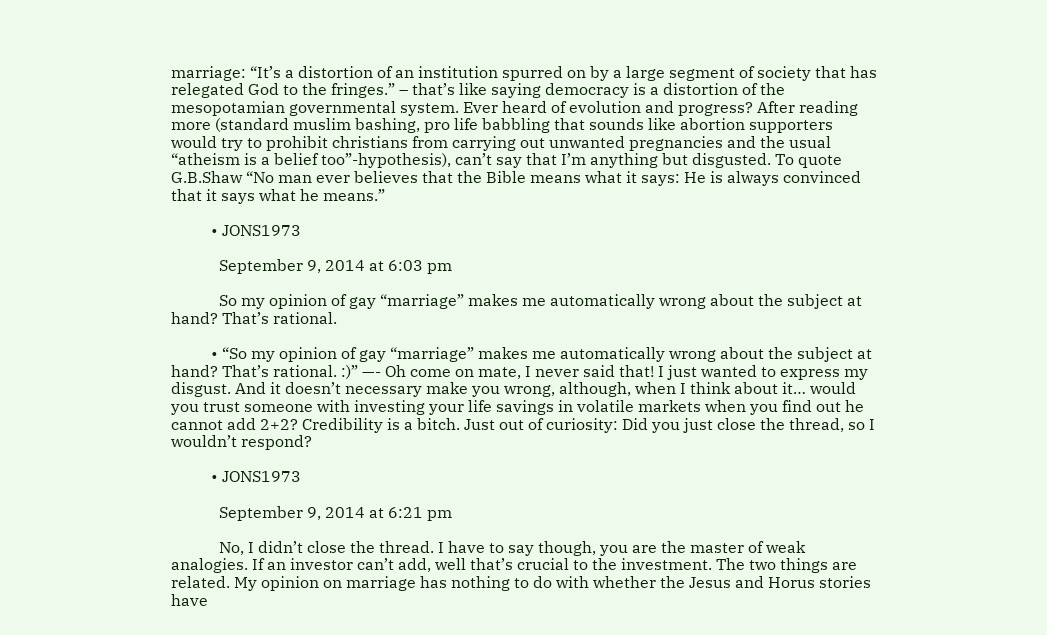marriage: “It’s a distortion of an institution spurred on by a large segment of society that has relegated God to the fringes.” – that’s like saying democracy is a distortion of the mesopotamian governmental system. Ever heard of evolution and progress? After reading more (standard muslim bashing, pro life babbling that sounds like abortion supporters would try to prohibit christians from carrying out unwanted pregnancies and the usual “atheism is a belief too”-hypothesis), can’t say that I’m anything but disgusted. To quote G.B.Shaw “No man ever believes that the Bible means what it says: He is always convinced that it says what he means.”

          • JONS1973

            September 9, 2014 at 6:03 pm

            So my opinion of gay “marriage” makes me automatically wrong about the subject at hand? That’s rational.

          • “So my opinion of gay “marriage” makes me automatically wrong about the subject at hand? That’s rational. :)” —- Oh come on mate, I never said that! I just wanted to express my disgust. And it doesn’t necessary make you wrong, although, when I think about it… would you trust someone with investing your life savings in volatile markets when you find out he cannot add 2+2? Credibility is a bitch. Just out of curiosity: Did you just close the thread, so I wouldn’t respond?

          • JONS1973

            September 9, 2014 at 6:21 pm

            No, I didn’t close the thread. I have to say though, you are the master of weak analogies. If an investor can’t add, well that’s crucial to the investment. The two things are related. My opinion on marriage has nothing to do with whether the Jesus and Horus stories have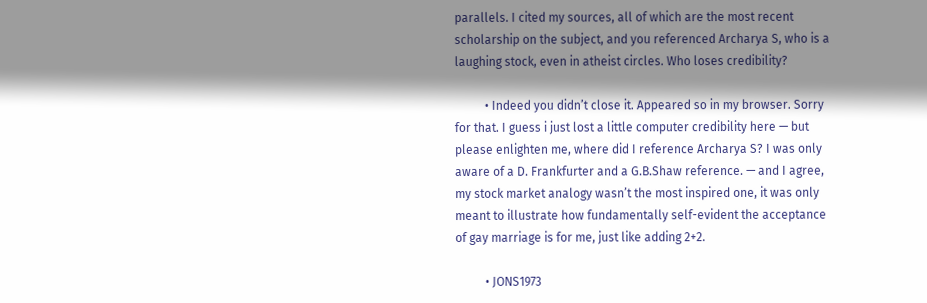parallels. I cited my sources, all of which are the most recent scholarship on the subject, and you referenced Archarya S, who is a laughing stock, even in atheist circles. Who loses credibility?

          • Indeed you didn’t close it. Appeared so in my browser. Sorry for that. I guess i just lost a little computer credibility here — but please enlighten me, where did I reference Archarya S? I was only aware of a D. Frankfurter and a G.B.Shaw reference. — and I agree, my stock market analogy wasn’t the most inspired one, it was only meant to illustrate how fundamentally self-evident the acceptance of gay marriage is for me, just like adding 2+2.

          • JONS1973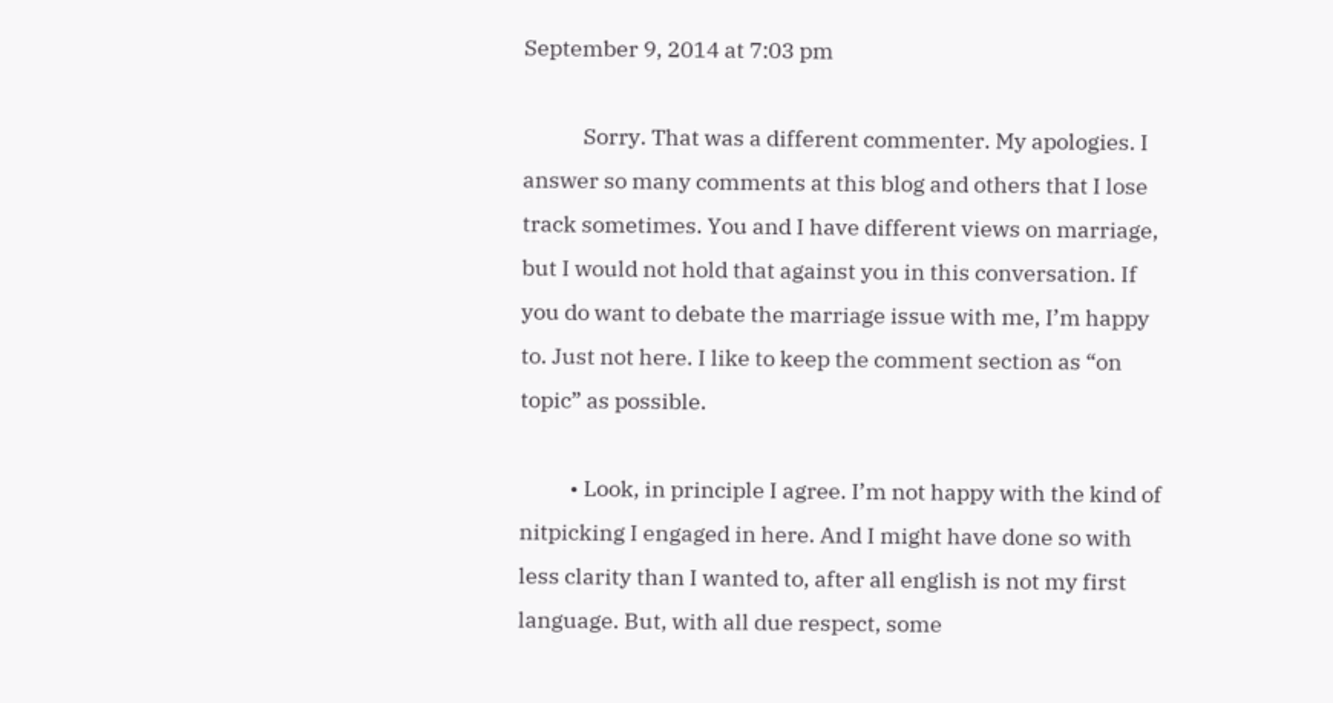September 9, 2014 at 7:03 pm

            Sorry. That was a different commenter. My apologies. I answer so many comments at this blog and others that I lose track sometimes. You and I have different views on marriage, but I would not hold that against you in this conversation. If you do want to debate the marriage issue with me, I’m happy to. Just not here. I like to keep the comment section as “on topic” as possible.

          • Look, in principle I agree. I’m not happy with the kind of nitpicking I engaged in here. And I might have done so with less clarity than I wanted to, after all english is not my first language. But, with all due respect, some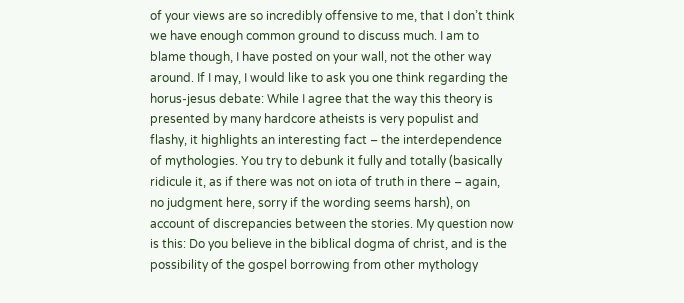of your views are so incredibly offensive to me, that I don’t think we have enough common ground to discuss much. I am to blame though, I have posted on your wall, not the other way around. If I may, I would like to ask you one think regarding the horus-jesus debate: While I agree that the way this theory is presented by many hardcore atheists is very populist and flashy, it highlights an interesting fact – the interdependence of mythologies. You try to debunk it fully and totally (basically ridicule it, as if there was not on iota of truth in there – again, no judgment here, sorry if the wording seems harsh), on account of discrepancies between the stories. My question now is this: Do you believe in the biblical dogma of christ, and is the possibility of the gospel borrowing from other mythology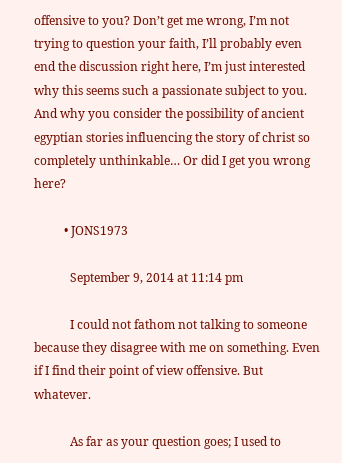offensive to you? Don’t get me wrong, I’m not trying to question your faith, I’ll probably even end the discussion right here, I’m just interested why this seems such a passionate subject to you. And why you consider the possibility of ancient egyptian stories influencing the story of christ so completely unthinkable… Or did I get you wrong here?

          • JONS1973

            September 9, 2014 at 11:14 pm

            I could not fathom not talking to someone because they disagree with me on something. Even if I find their point of view offensive. But whatever.

            As far as your question goes; I used to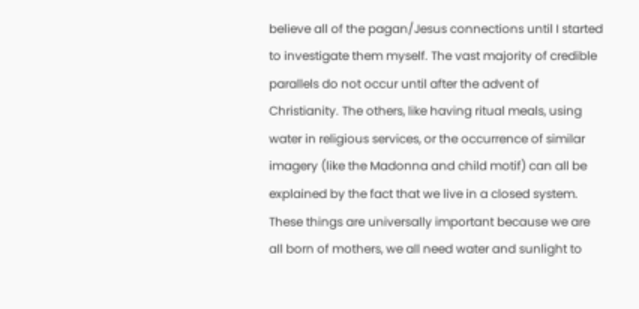believe all of the pagan/Jesus connections until I started to investigate them myself. The vast majority of credible parallels do not occur until after the advent of Christianity. The others, like having ritual meals, using water in religious services, or the occurrence of similar imagery (like the Madonna and child motif) can all be explained by the fact that we live in a closed system. These things are universally important because we are all born of mothers, we all need water and sunlight to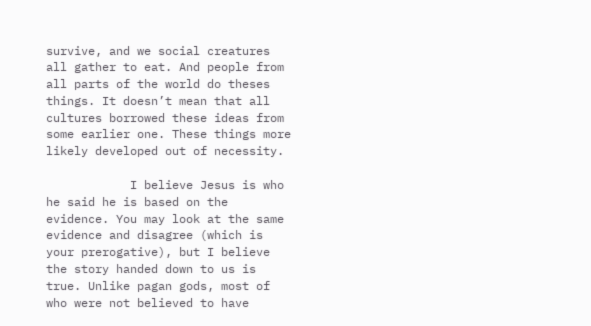survive, and we social creatures all gather to eat. And people from all parts of the world do theses things. It doesn’t mean that all cultures borrowed these ideas from some earlier one. These things more likely developed out of necessity.

            I believe Jesus is who he said he is based on the evidence. You may look at the same evidence and disagree (which is your prerogative), but I believe the story handed down to us is true. Unlike pagan gods, most of who were not believed to have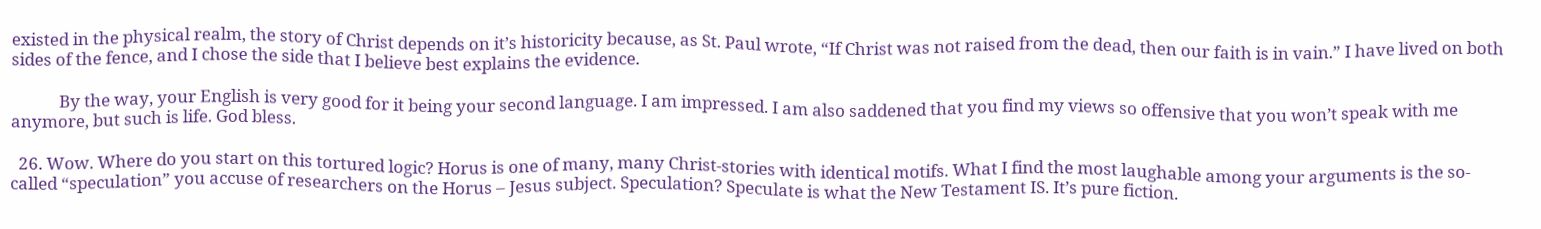existed in the physical realm, the story of Christ depends on it’s historicity because, as St. Paul wrote, “If Christ was not raised from the dead, then our faith is in vain.” I have lived on both sides of the fence, and I chose the side that I believe best explains the evidence.

            By the way, your English is very good for it being your second language. I am impressed. I am also saddened that you find my views so offensive that you won’t speak with me anymore, but such is life. God bless.

  26. Wow. Where do you start on this tortured logic? Horus is one of many, many Christ-stories with identical motifs. What I find the most laughable among your arguments is the so-called “speculation” you accuse of researchers on the Horus – Jesus subject. Speculation? Speculate is what the New Testament IS. It’s pure fiction.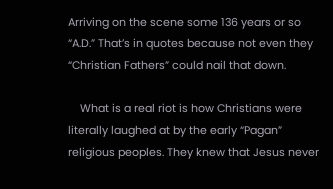Arriving on the scene some 136 years or so “A.D.” That’s in quotes because not even they “Christian Fathers” could nail that down.

    What is a real riot is how Christians were literally laughed at by the early “Pagan” religious peoples. They knew that Jesus never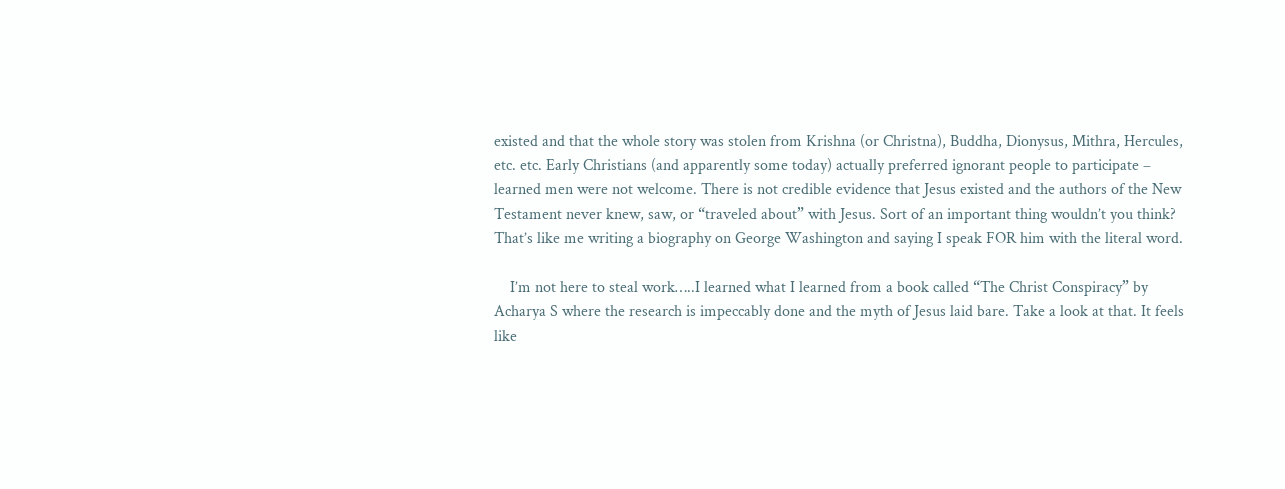existed and that the whole story was stolen from Krishna (or Christna), Buddha, Dionysus, Mithra, Hercules, etc. etc. Early Christians (and apparently some today) actually preferred ignorant people to participate – learned men were not welcome. There is not credible evidence that Jesus existed and the authors of the New Testament never knew, saw, or “traveled about” with Jesus. Sort of an important thing wouldn’t you think? That’s like me writing a biography on George Washington and saying I speak FOR him with the literal word.

    I’m not here to steal work…..I learned what I learned from a book called “The Christ Conspiracy” by Acharya S where the research is impeccably done and the myth of Jesus laid bare. Take a look at that. It feels like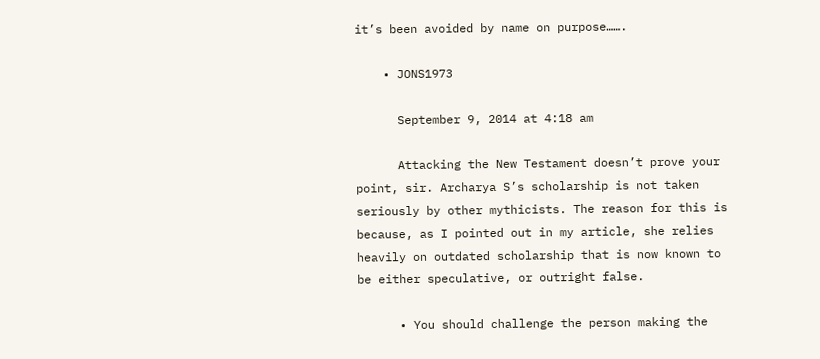it’s been avoided by name on purpose…….

    • JONS1973

      September 9, 2014 at 4:18 am

      Attacking the New Testament doesn’t prove your point, sir. Archarya S’s scholarship is not taken seriously by other mythicists. The reason for this is because, as I pointed out in my article, she relies heavily on outdated scholarship that is now known to be either speculative, or outright false.

      • You should challenge the person making the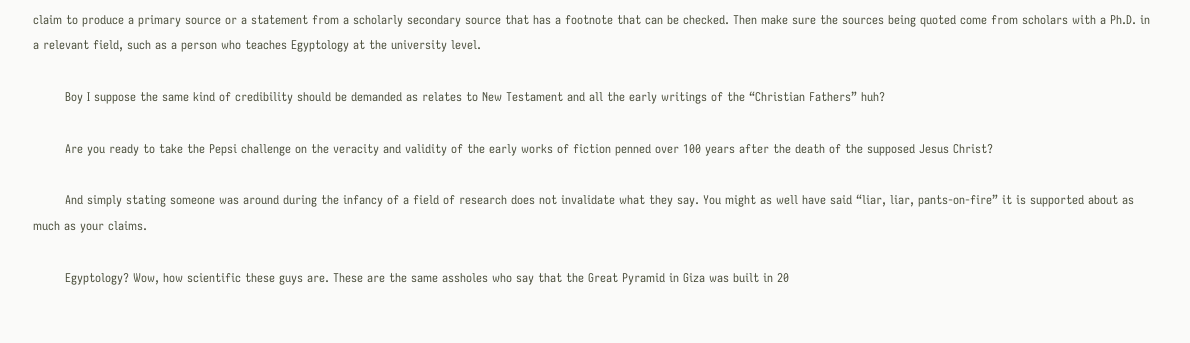claim to produce a primary source or a statement from a scholarly secondary source that has a footnote that can be checked. Then make sure the sources being quoted come from scholars with a Ph.D. in a relevant field, such as a person who teaches Egyptology at the university level.

        Boy I suppose the same kind of credibility should be demanded as relates to New Testament and all the early writings of the “Christian Fathers” huh?

        Are you ready to take the Pepsi challenge on the veracity and validity of the early works of fiction penned over 100 years after the death of the supposed Jesus Christ?

        And simply stating someone was around during the infancy of a field of research does not invalidate what they say. You might as well have said “liar, liar, pants-on-fire” it is supported about as much as your claims.

        Egyptology? Wow, how scientific these guys are. These are the same assholes who say that the Great Pyramid in Giza was built in 20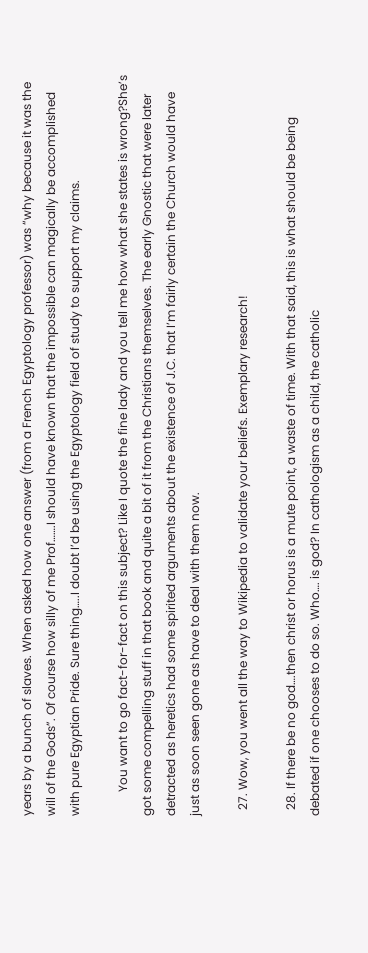years by a bunch of slaves. When asked how one answer (from a French Egyptology professor) was “why because it was the will of the Gods”. Of course how silly of me Prof…….I should have known that the impossible can magically be accomplished with pure Egyptian Pride. Sure thing…..I doubt I’d be using the Egyptology field of study to support my claims.

        You want to go fact-for-fact on this subject? Like I quote the fine lady and you tell me how what she states is wrong?She’s got some compelling stuff in that book and quite a bit of it from the Christians themselves. The early Gnostic that were later detracted as heretics had some spirited arguments about the existence of J.C. that I’m fairly certain the Church would have just as soon seen gone as have to deal with them now.

  27. Wow, you went all the way to Wikipedia to validate your beliefs. Exemplary research!

  28. If there be no god….then christ or horus is a mute point, a waste of time. With that said, this is what should be being debated if one chooses to do so. Who…. is god? In cathologism as a child, the catholic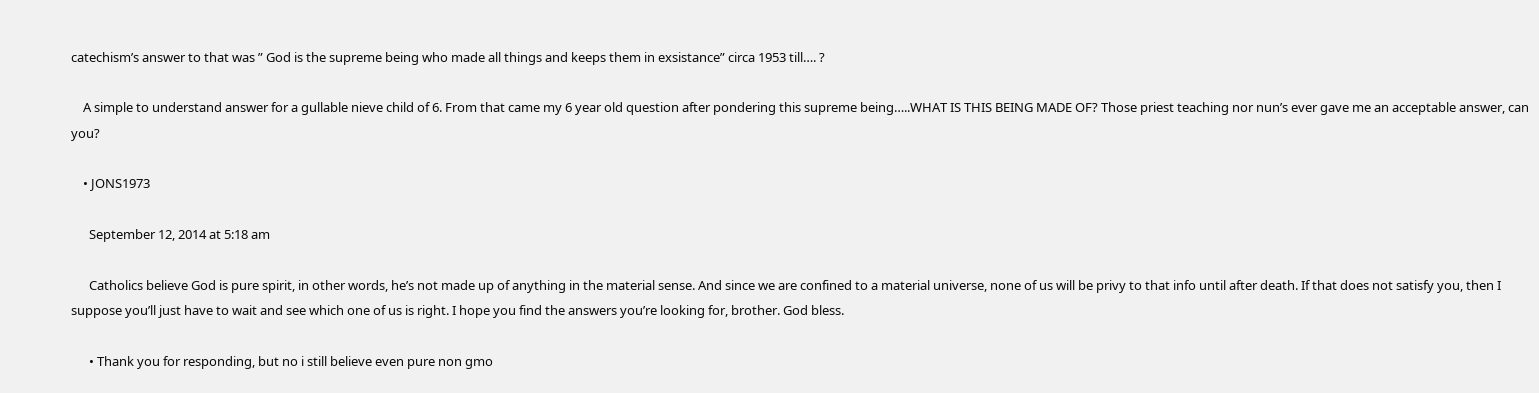catechism’s answer to that was ” God is the supreme being who made all things and keeps them in exsistance” circa 1953 till…. ?

    A simple to understand answer for a gullable nieve child of 6. From that came my 6 year old question after pondering this supreme being…..WHAT IS THIS BEING MADE OF? Those priest teaching nor nun’s ever gave me an acceptable answer, can you?

    • JONS1973

      September 12, 2014 at 5:18 am

      Catholics believe God is pure spirit, in other words, he’s not made up of anything in the material sense. And since we are confined to a material universe, none of us will be privy to that info until after death. If that does not satisfy you, then I suppose you’ll just have to wait and see which one of us is right. I hope you find the answers you’re looking for, brother. God bless.

      • Thank you for responding, but no i still believe even pure non gmo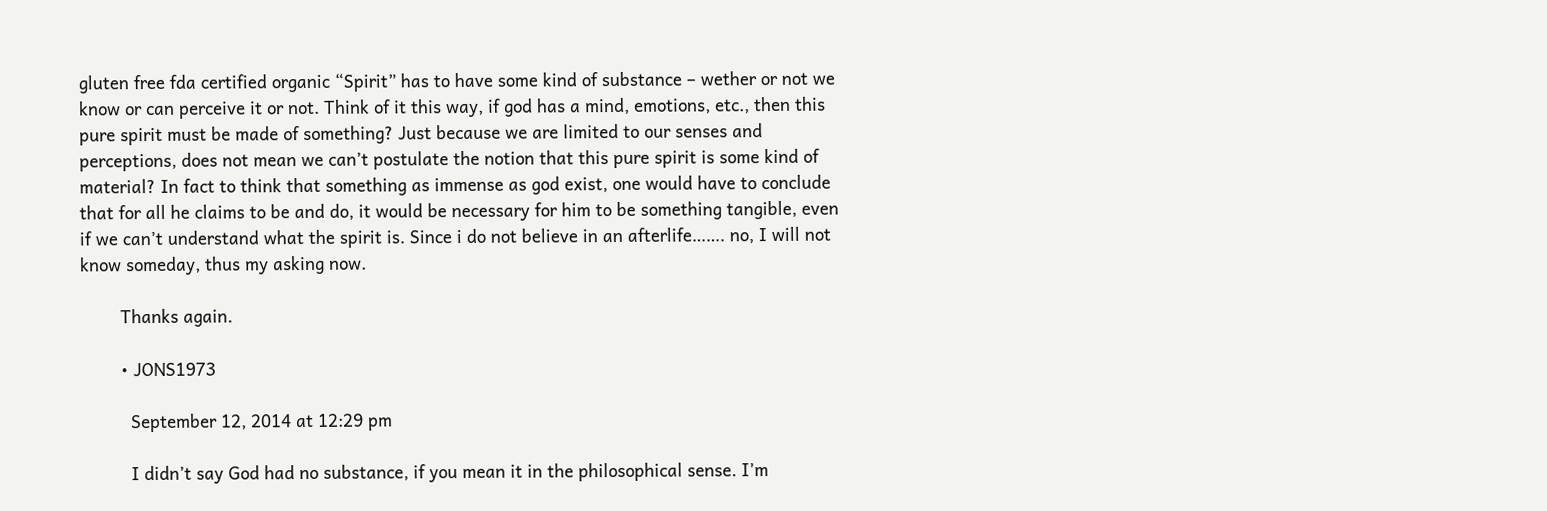gluten free fda certified organic “Spirit” has to have some kind of substance – wether or not we know or can perceive it or not. Think of it this way, if god has a mind, emotions, etc., then this pure spirit must be made of something? Just because we are limited to our senses and perceptions, does not mean we can’t postulate the notion that this pure spirit is some kind of material? In fact to think that something as immense as god exist, one would have to conclude that for all he claims to be and do, it would be necessary for him to be something tangible, even if we can’t understand what the spirit is. Since i do not believe in an afterlife……. no, I will not know someday, thus my asking now.

        Thanks again.

        • JONS1973

          September 12, 2014 at 12:29 pm

          I didn’t say God had no substance, if you mean it in the philosophical sense. I’m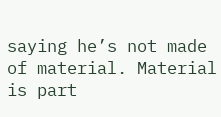saying he’s not made of material. Material is part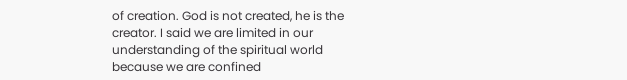of creation. God is not created, he is the creator. I said we are limited in our understanding of the spiritual world because we are confined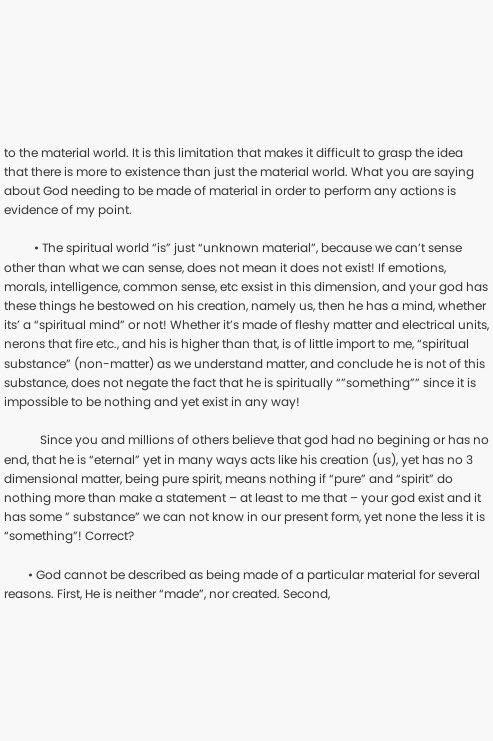to the material world. It is this limitation that makes it difficult to grasp the idea that there is more to existence than just the material world. What you are saying about God needing to be made of material in order to perform any actions is evidence of my point.

          • The spiritual world “is” just “unknown material”, because we can’t sense other than what we can sense, does not mean it does not exist! If emotions, morals, intelligence, common sense, etc exsist in this dimension, and your god has these things he bestowed on his creation, namely us, then he has a mind, whether its’ a “spiritual mind” or not! Whether it’s made of fleshy matter and electrical units, nerons that fire etc., and his is higher than that, is of little import to me, “spiritual substance” (non-matter) as we understand matter, and conclude he is not of this substance, does not negate the fact that he is spiritually “”something”” since it is impossible to be nothing and yet exist in any way!

            Since you and millions of others believe that god had no begining or has no end, that he is “eternal” yet in many ways acts like his creation (us), yet has no 3 dimensional matter, being pure spirit, means nothing if “pure” and “spirit” do nothing more than make a statement – at least to me that – your god exist and it has some ” substance” we can not know in our present form, yet none the less it is “something”! Correct?

        • God cannot be described as being made of a particular material for several reasons. First, He is neither “made”, nor created. Second,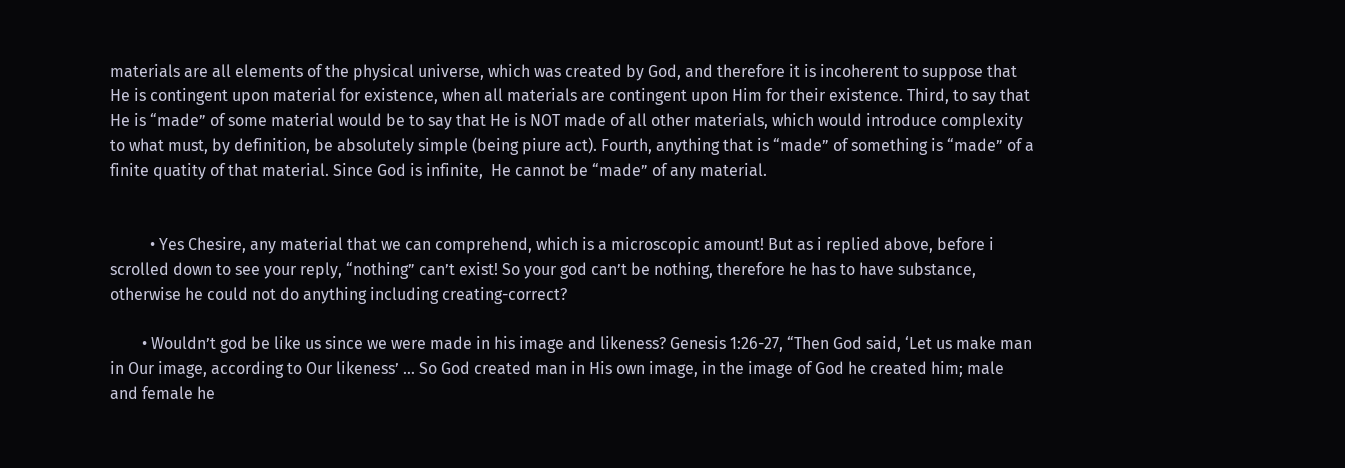materials are all elements of the physical universe, which was created by God, and therefore it is incoherent to suppose that He is contingent upon material for existence, when all materials are contingent upon Him for their existence. Third, to say that He is “made” of some material would be to say that He is NOT made of all other materials, which would introduce complexity to what must, by definition, be absolutely simple (being piure act). Fourth, anything that is “made” of something is “made” of a finite quatity of that material. Since God is infinite,  He cannot be “made” of any material.


          • Yes Chesire, any material that we can comprehend, which is a microscopic amount! But as i replied above, before i scrolled down to see your reply, “nothing” can’t exist! So your god can’t be nothing, therefore he has to have substance, otherwise he could not do anything including creating-correct?

        • Wouldn’t god be like us since we were made in his image and likeness? Genesis 1:26-27, “Then God said, ‘Let us make man in Our image, according to Our likeness’ … So God created man in His own image, in the image of God he created him; male and female he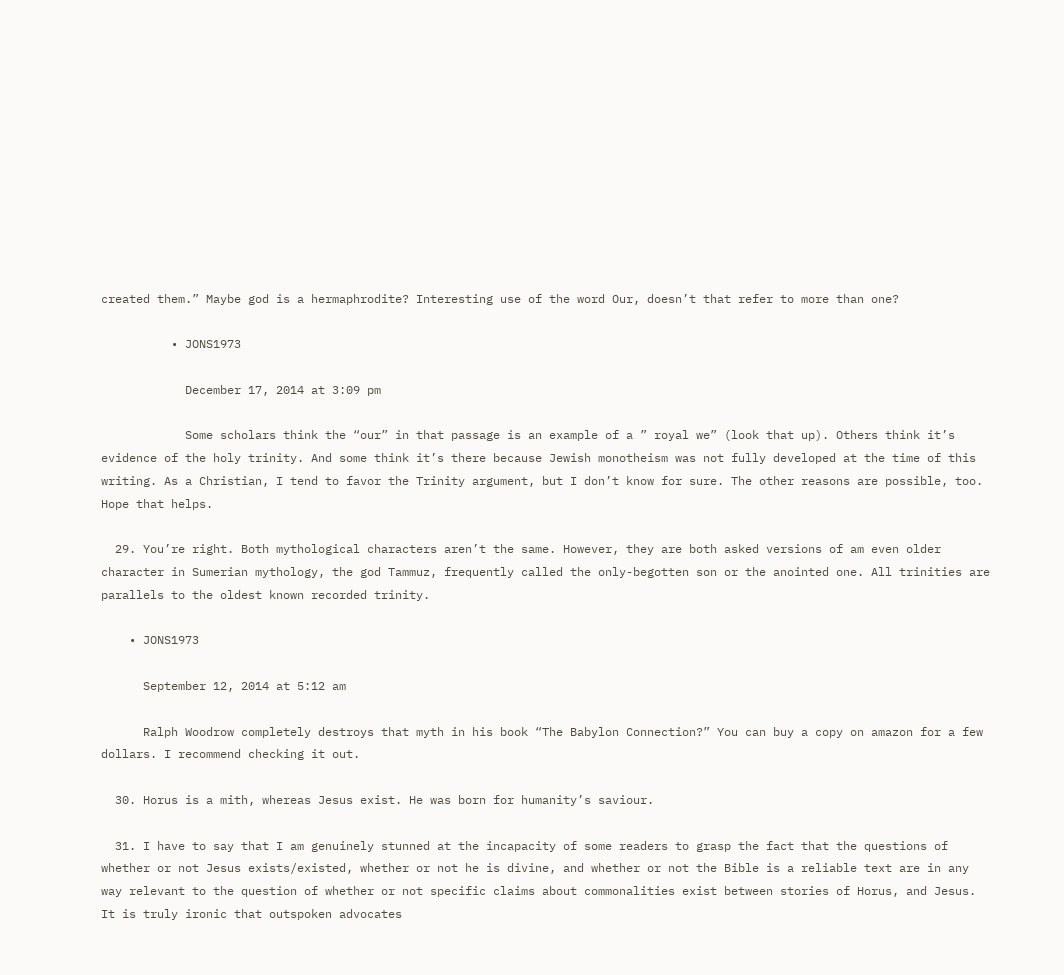created them.” Maybe god is a hermaphrodite? Interesting use of the word Our, doesn’t that refer to more than one?

          • JONS1973

            December 17, 2014 at 3:09 pm

            Some scholars think the “our” in that passage is an example of a ” royal we” (look that up). Others think it’s evidence of the holy trinity. And some think it’s there because Jewish monotheism was not fully developed at the time of this writing. As a Christian, I tend to favor the Trinity argument, but I don’t know for sure. The other reasons are possible, too. Hope that helps.

  29. You’re right. Both mythological characters aren’t the same. However, they are both asked versions of am even older character in Sumerian mythology, the god Tammuz, frequently called the only-begotten son or the anointed one. All trinities are parallels to the oldest known recorded trinity.

    • JONS1973

      September 12, 2014 at 5:12 am

      Ralph Woodrow completely destroys that myth in his book “The Babylon Connection?” You can buy a copy on amazon for a few dollars. I recommend checking it out.

  30. Horus is a mith, whereas Jesus exist. He was born for humanity’s saviour.

  31. I have to say that I am genuinely stunned at the incapacity of some readers to grasp the fact that the questions of whether or not Jesus exists/existed, whether or not he is divine, and whether or not the Bible is a reliable text are in any way relevant to the question of whether or not specific claims about commonalities exist between stories of Horus, and Jesus. It is truly ironic that outspoken advocates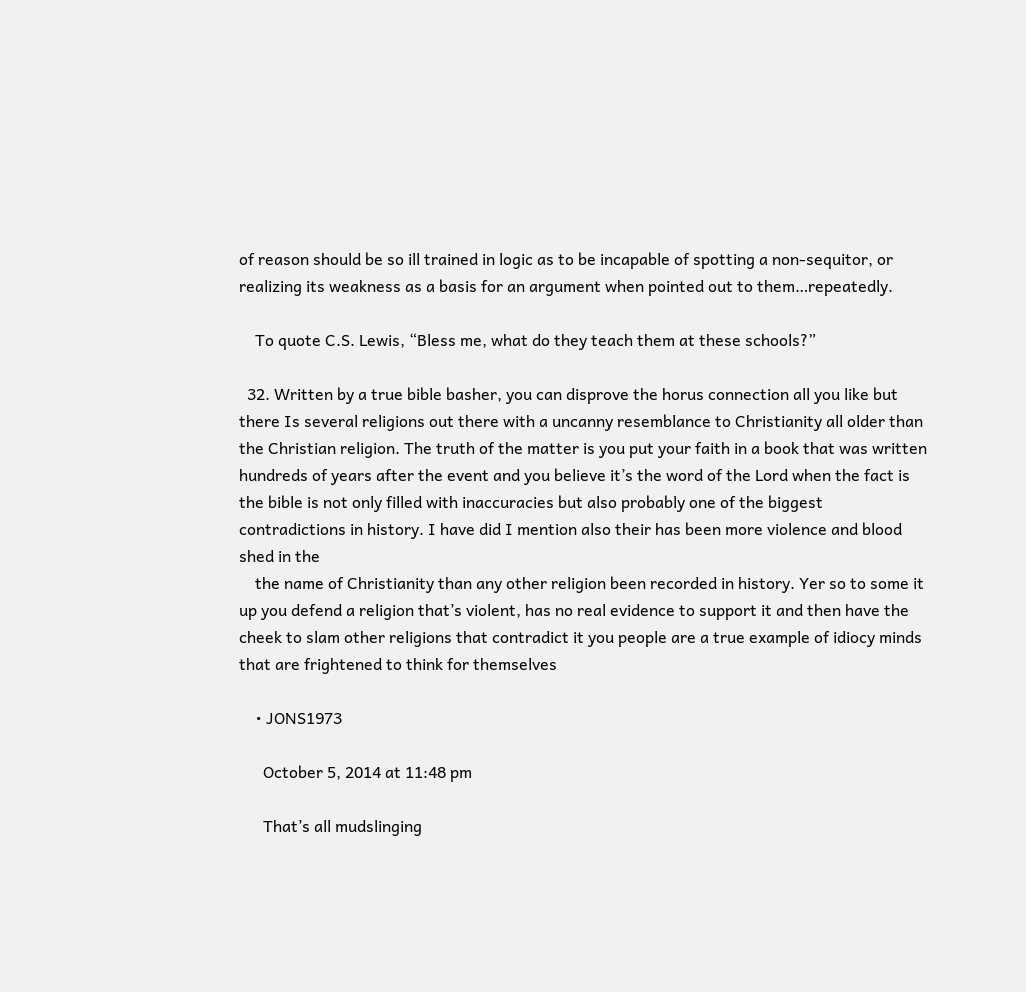of reason should be so ill trained in logic as to be incapable of spotting a non-sequitor, or realizing its weakness as a basis for an argument when pointed out to them…repeatedly.

    To quote C.S. Lewis, “Bless me, what do they teach them at these schools?”

  32. Written by a true bible basher, you can disprove the horus connection all you like but there Is several religions out there with a uncanny resemblance to Christianity all older than the Christian religion. The truth of the matter is you put your faith in a book that was written hundreds of years after the event and you believe it’s the word of the Lord when the fact is the bible is not only filled with inaccuracies but also probably one of the biggest contradictions in history. I have did I mention also their has been more violence and blood shed in the
    the name of Christianity than any other religion been recorded in history. Yer so to some it up you defend a religion that’s violent, has no real evidence to support it and then have the cheek to slam other religions that contradict it you people are a true example of idiocy minds that are frightened to think for themselves

    • JONS1973

      October 5, 2014 at 11:48 pm

      That’s all mudslinging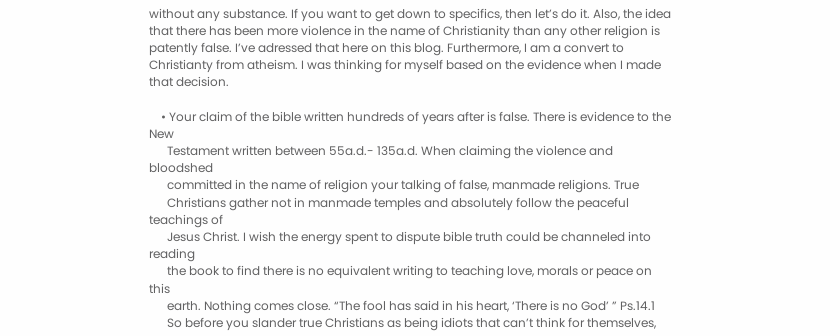without any substance. If you want to get down to specifics, then let’s do it. Also, the idea that there has been more violence in the name of Christianity than any other religion is patently false. I’ve adressed that here on this blog. Furthermore, I am a convert to Christianty from atheism. I was thinking for myself based on the evidence when I made that decision.

    • Your claim of the bible written hundreds of years after is false. There is evidence to the New
      Testament written between 55a.d.- 135a.d. When claiming the violence and bloodshed
      committed in the name of religion your talking of false, manmade religions. True
      Christians gather not in manmade temples and absolutely follow the peaceful teachings of
      Jesus Christ. I wish the energy spent to dispute bible truth could be channeled into reading
      the book to find there is no equivalent writing to teaching love, morals or peace on this
      earth. Nothing comes close. “The fool has said in his heart, ‘There is no God’ ” Ps.14.1
      So before you slander true Christians as being idiots that can’t think for themselves,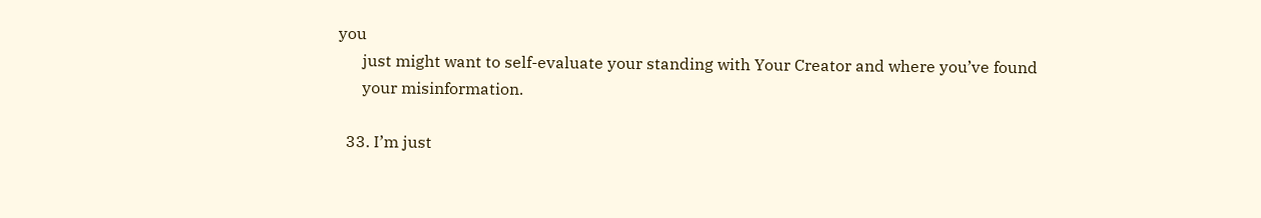you
      just might want to self-evaluate your standing with Your Creator and where you’ve found
      your misinformation.

  33. I’m just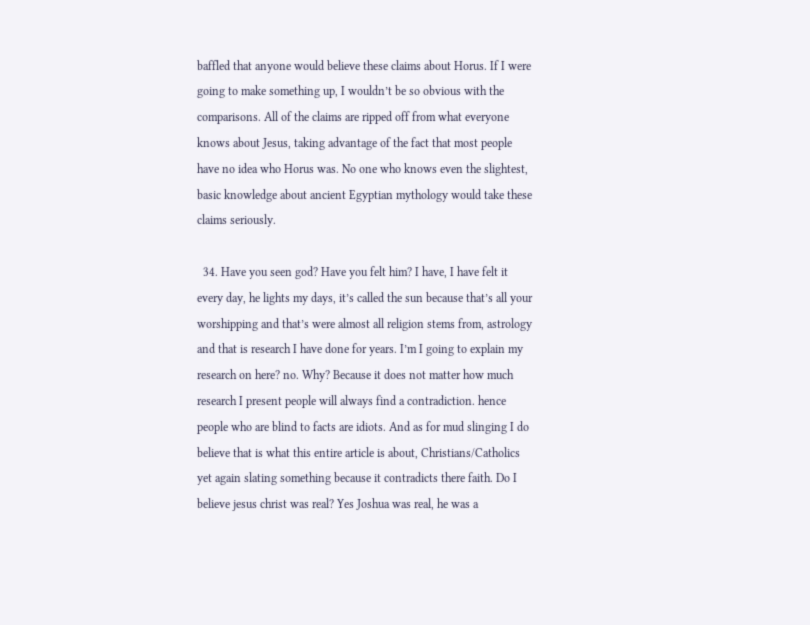baffled that anyone would believe these claims about Horus. If I were going to make something up, I wouldn’t be so obvious with the comparisons. All of the claims are ripped off from what everyone knows about Jesus, taking advantage of the fact that most people have no idea who Horus was. No one who knows even the slightest, basic knowledge about ancient Egyptian mythology would take these claims seriously.

  34. Have you seen god? Have you felt him? I have, I have felt it every day, he lights my days, it’s called the sun because that’s all your worshipping and that’s were almost all religion stems from, astrology and that is research I have done for years. I’m I going to explain my research on here? no. Why? Because it does not matter how much research I present people will always find a contradiction. hence people who are blind to facts are idiots. And as for mud slinging I do believe that is what this entire article is about, Christians/Catholics yet again slating something because it contradicts there faith. Do I believe jesus christ was real? Yes Joshua was real, he was a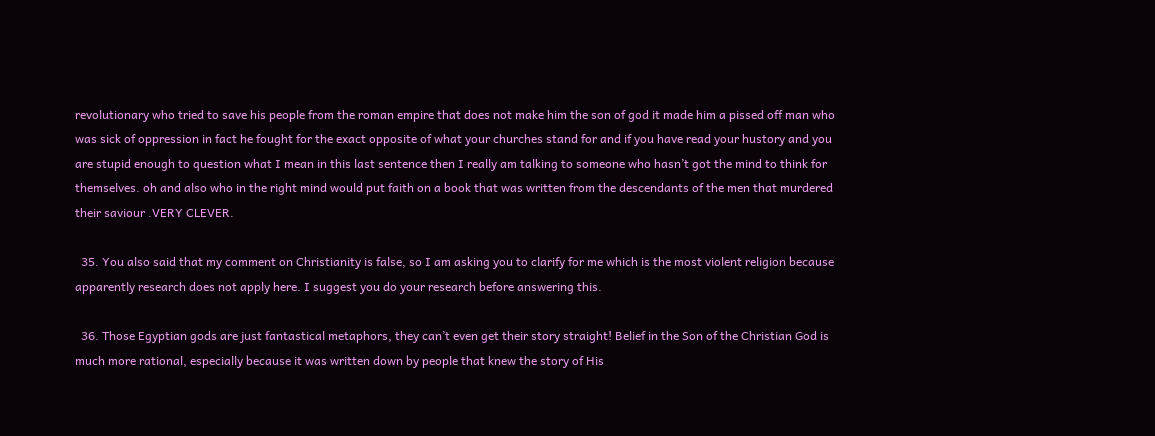revolutionary who tried to save his people from the roman empire that does not make him the son of god it made him a pissed off man who was sick of oppression in fact he fought for the exact opposite of what your churches stand for and if you have read your hustory and you are stupid enough to question what I mean in this last sentence then I really am talking to someone who hasn’t got the mind to think for themselves. oh and also who in the right mind would put faith on a book that was written from the descendants of the men that murdered their saviour .VERY CLEVER.

  35. You also said that my comment on Christianity is false, so I am asking you to clarify for me which is the most violent religion because apparently research does not apply here. I suggest you do your research before answering this.

  36. Those Egyptian gods are just fantastical metaphors, they can’t even get their story straight! Belief in the Son of the Christian God is much more rational, especially because it was written down by people that knew the story of His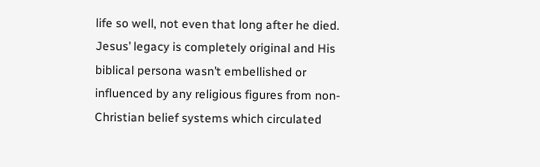life so well, not even that long after he died. Jesus’ legacy is completely original and His biblical persona wasn’t embellished or influenced by any religious figures from non-Christian belief systems which circulated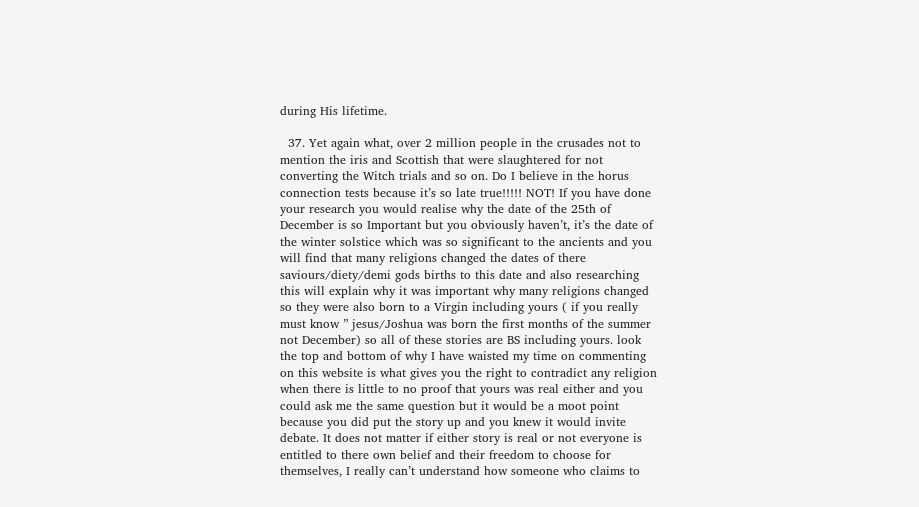during His lifetime.

  37. Yet again what, over 2 million people in the crusades not to mention the iris and Scottish that were slaughtered for not converting the Witch trials and so on. Do I believe in the horus connection tests because it’s so late true!!!!! NOT! If you have done your research you would realise why the date of the 25th of December is so Important but you obviously haven’t, it’s the date of the winter solstice which was so significant to the ancients and you will find that many religions changed the dates of there saviours/diety/demi gods births to this date and also researching this will explain why it was important why many religions changed so they were also born to a Virgin including yours ( if you really must know ” jesus/Joshua was born the first months of the summer not December) so all of these stories are BS including yours. look the top and bottom of why I have waisted my time on commenting on this website is what gives you the right to contradict any religion when there is little to no proof that yours was real either and you could ask me the same question but it would be a moot point because you did put the story up and you knew it would invite debate. It does not matter if either story is real or not everyone is entitled to there own belief and their freedom to choose for themselves, I really can’t understand how someone who claims to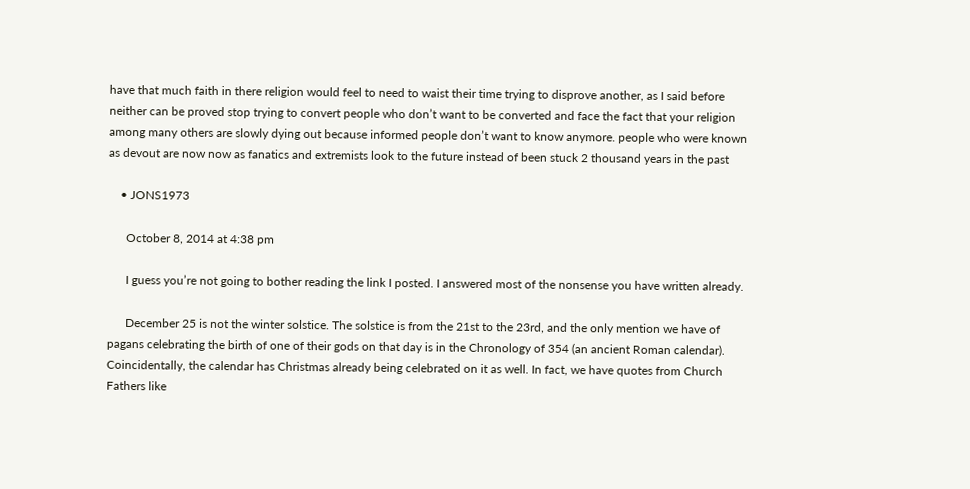have that much faith in there religion would feel to need to waist their time trying to disprove another, as I said before neither can be proved stop trying to convert people who don’t want to be converted and face the fact that your religion among many others are slowly dying out because informed people don’t want to know anymore. people who were known as devout are now now as fanatics and extremists look to the future instead of been stuck 2 thousand years in the past

    • JONS1973

      October 8, 2014 at 4:38 pm

      I guess you’re not going to bother reading the link I posted. I answered most of the nonsense you have written already.

      December 25 is not the winter solstice. The solstice is from the 21st to the 23rd, and the only mention we have of pagans celebrating the birth of one of their gods on that day is in the Chronology of 354 (an ancient Roman calendar). Coincidentally, the calendar has Christmas already being celebrated on it as well. In fact, we have quotes from Church Fathers like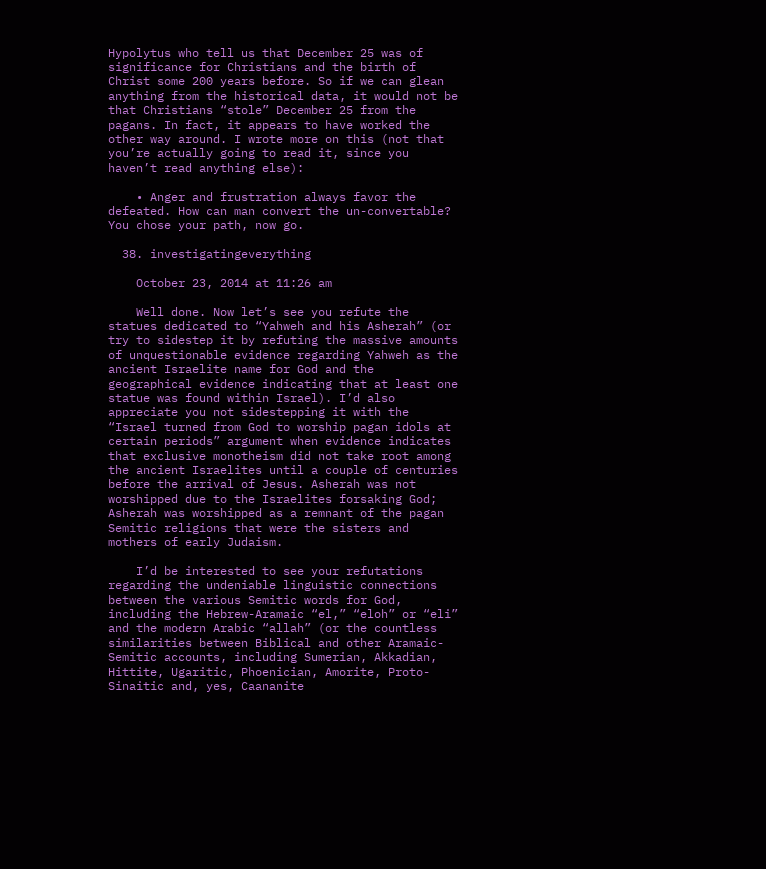Hypolytus who tell us that December 25 was of significance for Christians and the birth of Christ some 200 years before. So if we can glean anything from the historical data, it would not be that Christians “stole” December 25 from the pagans. In fact, it appears to have worked the other way around. I wrote more on this (not that you’re actually going to read it, since you haven’t read anything else):

    • Anger and frustration always favor the defeated. How can man convert the un-convertable? You chose your path, now go.

  38. investigatingeverything

    October 23, 2014 at 11:26 am

    Well done. Now let’s see you refute the statues dedicated to “Yahweh and his Asherah” (or try to sidestep it by refuting the massive amounts of unquestionable evidence regarding Yahweh as the ancient Israelite name for God and the geographical evidence indicating that at least one statue was found within Israel). I’d also appreciate you not sidestepping it with the “Israel turned from God to worship pagan idols at certain periods” argument when evidence indicates that exclusive monotheism did not take root among the ancient Israelites until a couple of centuries before the arrival of Jesus. Asherah was not worshipped due to the Israelites forsaking God; Asherah was worshipped as a remnant of the pagan Semitic religions that were the sisters and mothers of early Judaism.

    I’d be interested to see your refutations regarding the undeniable linguistic connections between the various Semitic words for God, including the Hebrew-Aramaic “el,” “eloh” or “eli” and the modern Arabic “allah” (or the countless similarities between Biblical and other Aramaic-Semitic accounts, including Sumerian, Akkadian, Hittite, Ugaritic, Phoenician, Amorite, Proto-Sinaitic and, yes, Caananite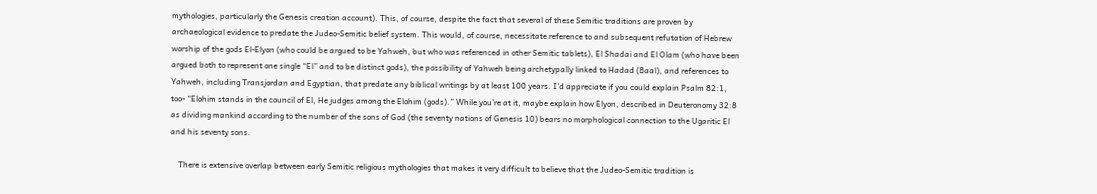mythologies, particularly the Genesis creation account). This, of course, despite the fact that several of these Semitic traditions are proven by archaeological evidence to predate the Judeo-Semitic belief system. This would, of course, necessitate reference to and subsequent refutation of Hebrew worship of the gods El-Elyon (who could be argued to be Yahweh, but who was referenced in other Semitic tablets), El Shadai and El Olam (who have been argued both to represent one single “El” and to be distinct gods), the possibility of Yahweh being archetypally linked to Hadad (Baal), and references to Yahweh, including Transjordan and Egyptian, that predate any biblical writings by at least 100 years. I’d appreciate if you could explain Psalm 82:1, too- “Elohim stands in the council of El, He judges among the Elohim (gods).” While you’re at it, maybe explain how Elyon, described in Deuteronomy 32:8 as dividing mankind according to the number of the sons of God (the seventy nations of Genesis 10) bears no morphological connection to the Ugaritic El and his seventy sons.

    There is extensive overlap between early Semitic religious mythologies that makes it very difficult to believe that the Judeo-Semitic tradition is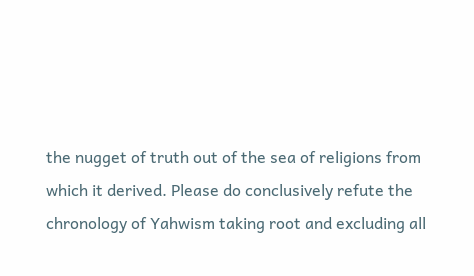the nugget of truth out of the sea of religions from which it derived. Please do conclusively refute the chronology of Yahwism taking root and excluding all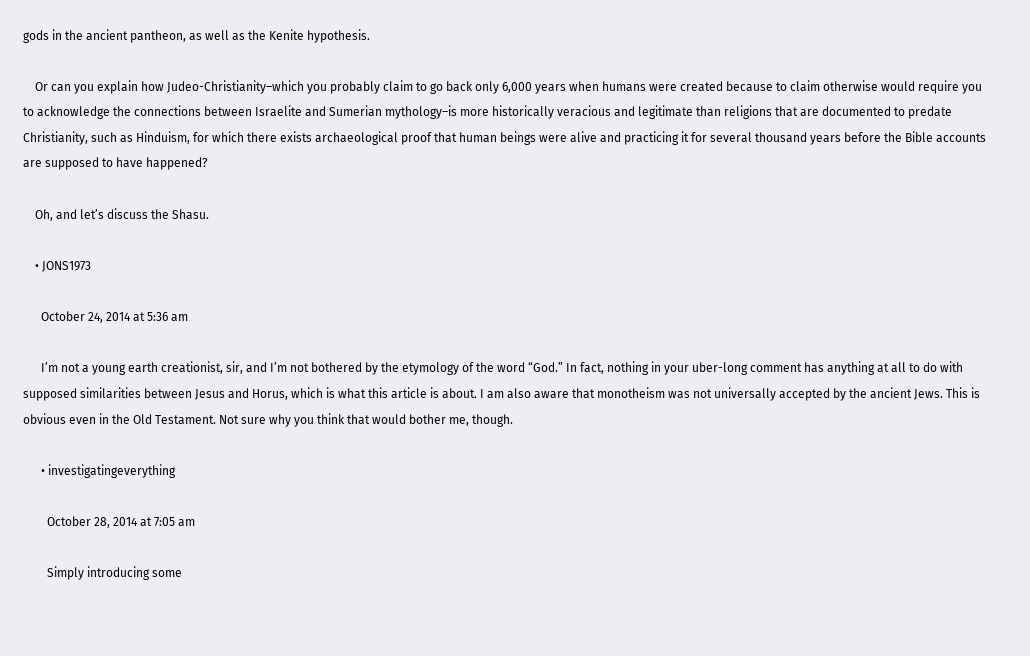gods in the ancient pantheon, as well as the Kenite hypothesis.

    Or can you explain how Judeo-Christianity–which you probably claim to go back only 6,000 years when humans were created because to claim otherwise would require you to acknowledge the connections between Israelite and Sumerian mythology–is more historically veracious and legitimate than religions that are documented to predate Christianity, such as Hinduism, for which there exists archaeological proof that human beings were alive and practicing it for several thousand years before the Bible accounts are supposed to have happened?

    Oh, and let’s discuss the Shasu.

    • JONS1973

      October 24, 2014 at 5:36 am

      I’m not a young earth creationist, sir, and I’m not bothered by the etymology of the word “God.” In fact, nothing in your uber-long comment has anything at all to do with supposed similarities between Jesus and Horus, which is what this article is about. I am also aware that monotheism was not universally accepted by the ancient Jews. This is obvious even in the Old Testament. Not sure why you think that would bother me, though.

      • investigatingeverything

        October 28, 2014 at 7:05 am

        Simply introducing some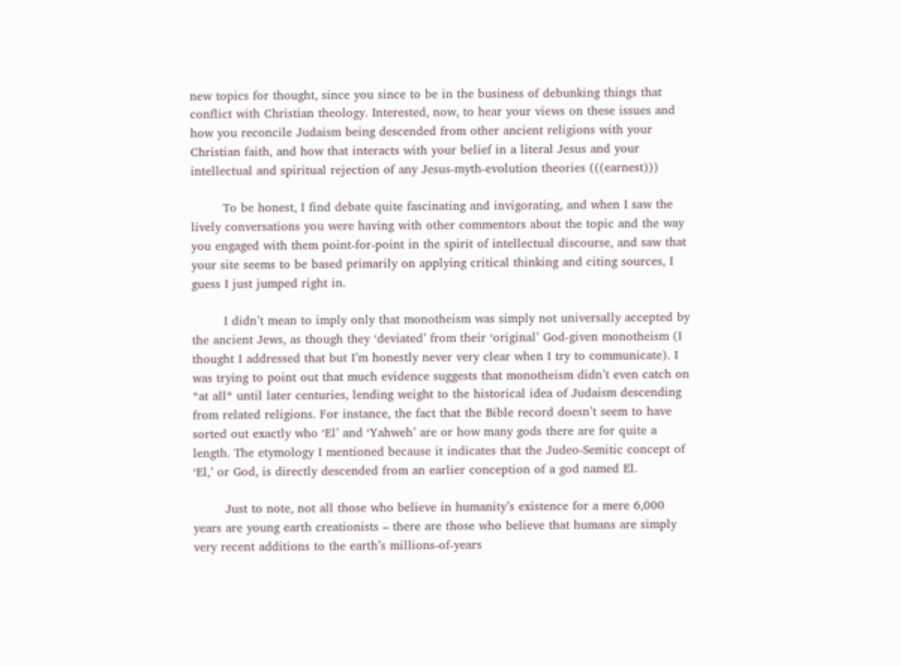new topics for thought, since you since to be in the business of debunking things that conflict with Christian theology. Interested, now, to hear your views on these issues and how you reconcile Judaism being descended from other ancient religions with your Christian faith, and how that interacts with your belief in a literal Jesus and your intellectual and spiritual rejection of any Jesus-myth-evolution theories (((earnest)))

        To be honest, I find debate quite fascinating and invigorating, and when I saw the lively conversations you were having with other commentors about the topic and the way you engaged with them point-for-point in the spirit of intellectual discourse, and saw that your site seems to be based primarily on applying critical thinking and citing sources, I guess I just jumped right in.

        I didn’t mean to imply only that monotheism was simply not universally accepted by the ancient Jews, as though they ‘deviated’ from their ‘original’ God-given monotheism (I thought I addressed that but I’m honestly never very clear when I try to communicate). I was trying to point out that much evidence suggests that monotheism didn’t even catch on *at all* until later centuries, lending weight to the historical idea of Judaism descending from related religions. For instance, the fact that the Bible record doesn’t seem to have sorted out exactly who ‘El’ and ‘Yahweh’ are or how many gods there are for quite a length. The etymology I mentioned because it indicates that the Judeo-Semitic concept of ‘El,’ or God, is directly descended from an earlier conception of a god named El.

        Just to note, not all those who believe in humanity’s existence for a mere 6,000 years are young earth creationists – there are those who believe that humans are simply very recent additions to the earth’s millions-of-years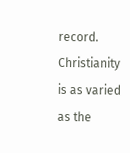record. Christianity is as varied as the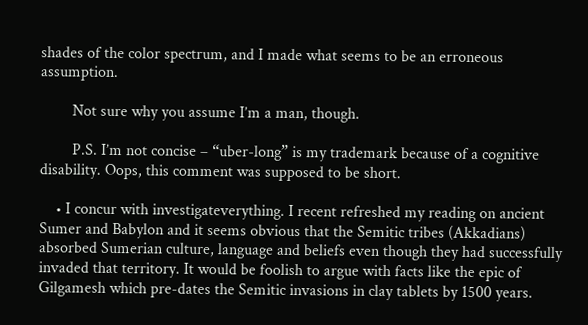shades of the color spectrum, and I made what seems to be an erroneous assumption.

        Not sure why you assume I’m a man, though.

        P.S. I’m not concise – “uber-long” is my trademark because of a cognitive disability. Oops, this comment was supposed to be short.

    • I concur with investigateverything. I recent refreshed my reading on ancient Sumer and Babylon and it seems obvious that the Semitic tribes (Akkadians) absorbed Sumerian culture, language and beliefs even though they had successfully invaded that territory. It would be foolish to argue with facts like the epic of Gilgamesh which pre-dates the Semitic invasions in clay tablets by 1500 years.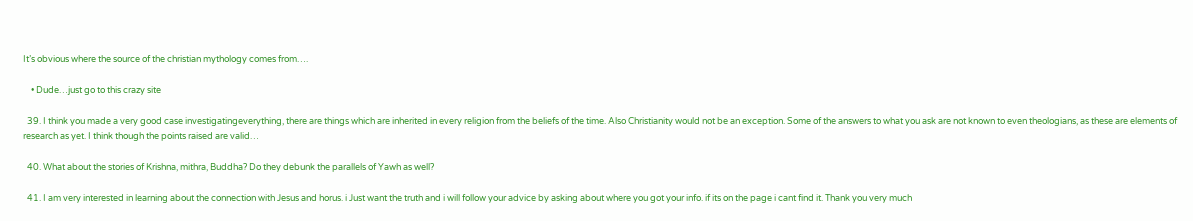It’s obvious where the source of the christian mythology comes from….

    • Dude…just go to this crazy site

  39. I think you made a very good case investigatingeverything, there are things which are inherited in every religion from the beliefs of the time. Also Christianity would not be an exception. Some of the answers to what you ask are not known to even theologians, as these are elements of research as yet. I think though the points raised are valid…

  40. What about the stories of Krishna, mithra, Buddha? Do they debunk the parallels of Yawh as well?

  41. I am very interested in learning about the connection with Jesus and horus. i Just want the truth and i will follow your advice by asking about where you got your info. if its on the page i cant find it. Thank you very much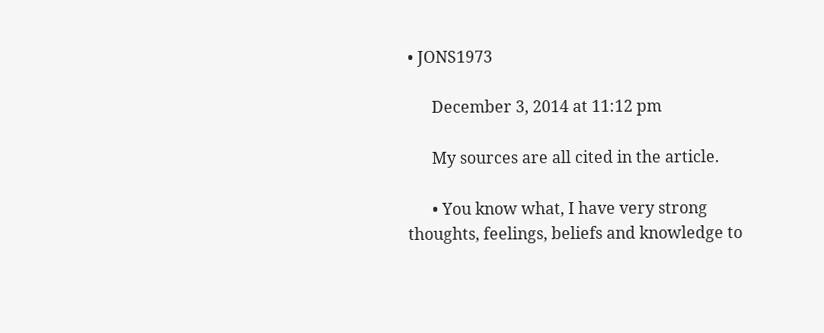• JONS1973

      December 3, 2014 at 11:12 pm

      My sources are all cited in the article.

      • You know what, I have very strong thoughts, feelings, beliefs and knowledge to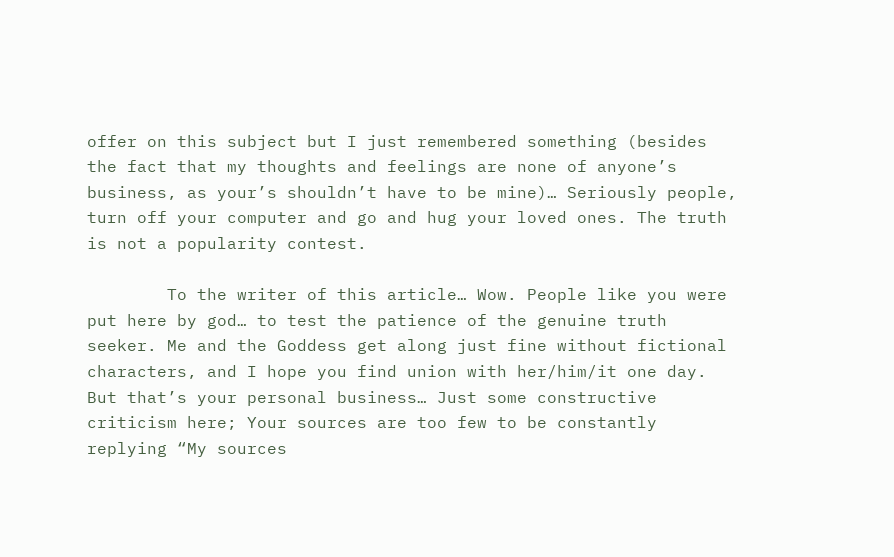offer on this subject but I just remembered something (besides the fact that my thoughts and feelings are none of anyone’s business, as your’s shouldn’t have to be mine)… Seriously people, turn off your computer and go and hug your loved ones. The truth is not a popularity contest.

        To the writer of this article… Wow. People like you were put here by god… to test the patience of the genuine truth seeker. Me and the Goddess get along just fine without fictional characters, and I hope you find union with her/him/it one day. But that’s your personal business… Just some constructive criticism here; Your sources are too few to be constantly replying “My sources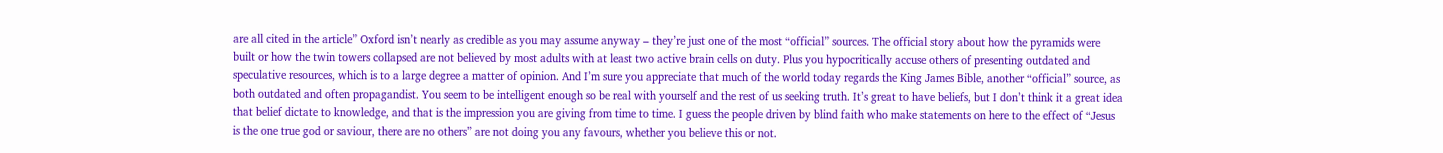are all cited in the article” Oxford isn’t nearly as credible as you may assume anyway – they’re just one of the most “official” sources. The official story about how the pyramids were built or how the twin towers collapsed are not believed by most adults with at least two active brain cells on duty. Plus you hypocritically accuse others of presenting outdated and speculative resources, which is to a large degree a matter of opinion. And I’m sure you appreciate that much of the world today regards the King James Bible, another “official” source, as both outdated and often propagandist. You seem to be intelligent enough so be real with yourself and the rest of us seeking truth. It’s great to have beliefs, but I don’t think it a great idea that belief dictate to knowledge, and that is the impression you are giving from time to time. I guess the people driven by blind faith who make statements on here to the effect of “Jesus is the one true god or saviour, there are no others” are not doing you any favours, whether you believe this or not.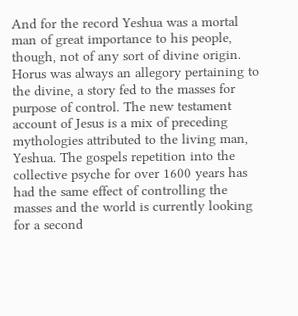And for the record Yeshua was a mortal man of great importance to his people, though, not of any sort of divine origin. Horus was always an allegory pertaining to the divine, a story fed to the masses for purpose of control. The new testament account of Jesus is a mix of preceding mythologies attributed to the living man, Yeshua. The gospels repetition into the collective psyche for over 1600 years has had the same effect of controlling the masses and the world is currently looking for a second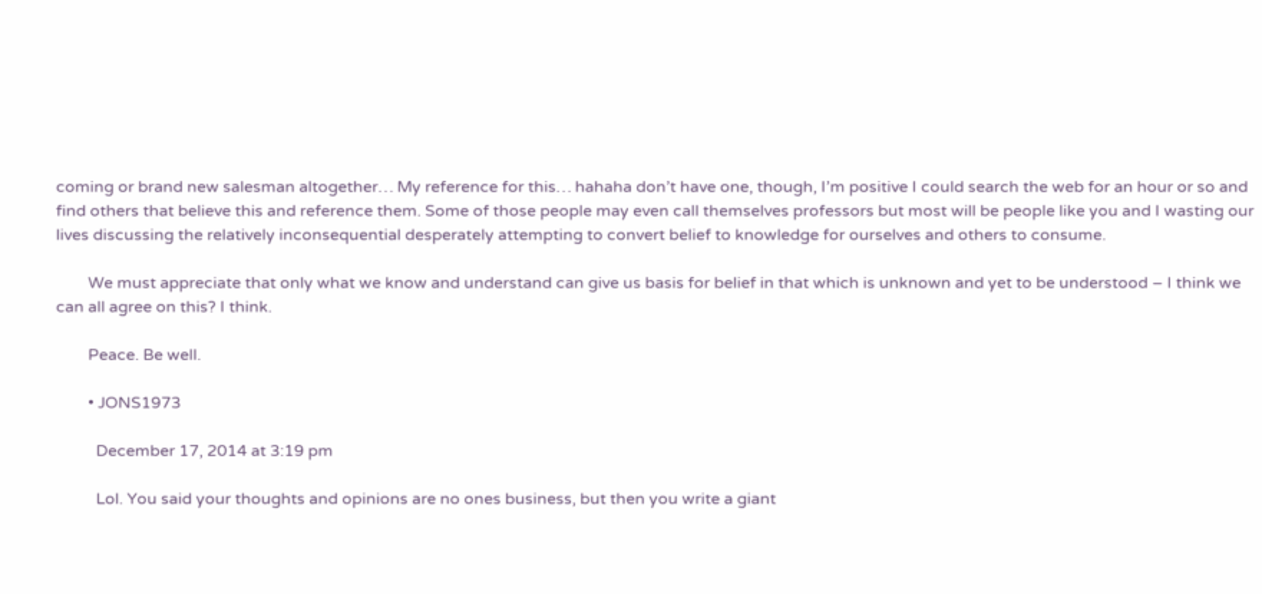coming or brand new salesman altogether… My reference for this… hahaha don’t have one, though, I’m positive I could search the web for an hour or so and find others that believe this and reference them. Some of those people may even call themselves professors but most will be people like you and I wasting our lives discussing the relatively inconsequential desperately attempting to convert belief to knowledge for ourselves and others to consume.

        We must appreciate that only what we know and understand can give us basis for belief in that which is unknown and yet to be understood – I think we can all agree on this? I think.

        Peace. Be well.

        • JONS1973

          December 17, 2014 at 3:19 pm

          Lol. You said your thoughts and opinions are no ones business, but then you write a giant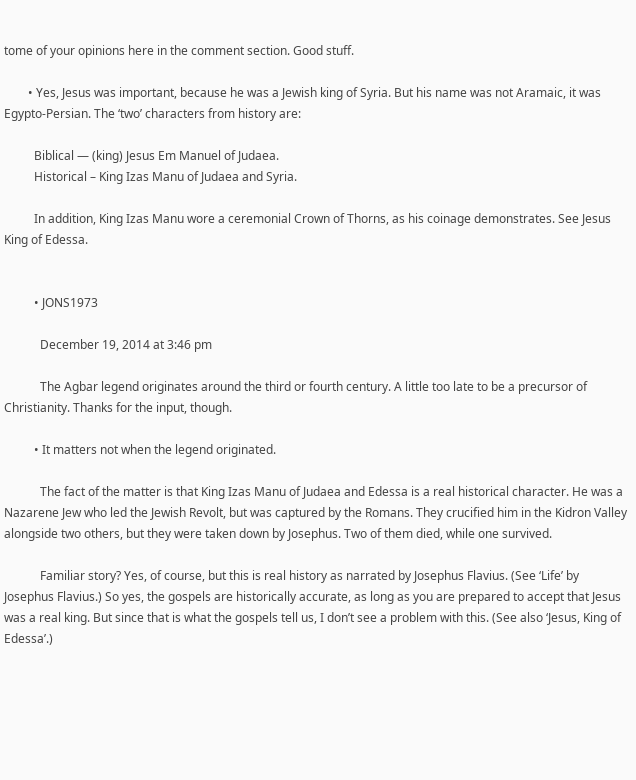tome of your opinions here in the comment section. Good stuff.

        • Yes, Jesus was important, because he was a Jewish king of Syria. But his name was not Aramaic, it was Egypto-Persian. The ‘two’ characters from history are:

          Biblical — (king) Jesus Em Manuel of Judaea.
          Historical – King Izas Manu of Judaea and Syria.

          In addition, King Izas Manu wore a ceremonial Crown of Thorns, as his coinage demonstrates. See Jesus King of Edessa.


          • JONS1973

            December 19, 2014 at 3:46 pm

            The Agbar legend originates around the third or fourth century. A little too late to be a precursor of Christianity. Thanks for the input, though.

          • It matters not when the legend originated.

            The fact of the matter is that King Izas Manu of Judaea and Edessa is a real historical character. He was a Nazarene Jew who led the Jewish Revolt, but was captured by the Romans. They crucified him in the Kidron Valley alongside two others, but they were taken down by Josephus. Two of them died, while one survived.

            Familiar story? Yes, of course, but this is real history as narrated by Josephus Flavius. (See ‘Life’ by Josephus Flavius.) So yes, the gospels are historically accurate, as long as you are prepared to accept that Jesus was a real king. But since that is what the gospels tell us, I don’t see a problem with this. (See also ‘Jesus, King of Edessa’.)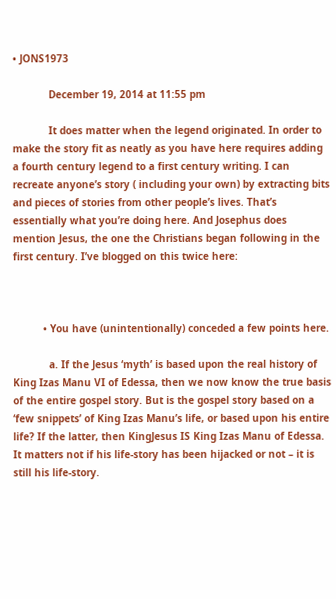• JONS1973

            December 19, 2014 at 11:55 pm

            It does matter when the legend originated. In order to make the story fit as neatly as you have here requires adding a fourth century legend to a first century writing. I can recreate anyone’s story ( including your own) by extracting bits and pieces of stories from other people’s lives. That’s essentially what you’re doing here. And Josephus does mention Jesus, the one the Christians began following in the first century. I’ve blogged on this twice here:



          • You have (unintentionally) conceded a few points here.

            a. If the Jesus ‘myth’ is based upon the real history of King Izas Manu VI of Edessa, then we now know the true basis of the entire gospel story. But is the gospel story based on a ‘few snippets’ of King Izas Manu’s life, or based upon his entire life? If the latter, then KingJesus IS King Izas Manu of Edessa. It matters not if his life-story has been hijacked or not – it is still his life-story.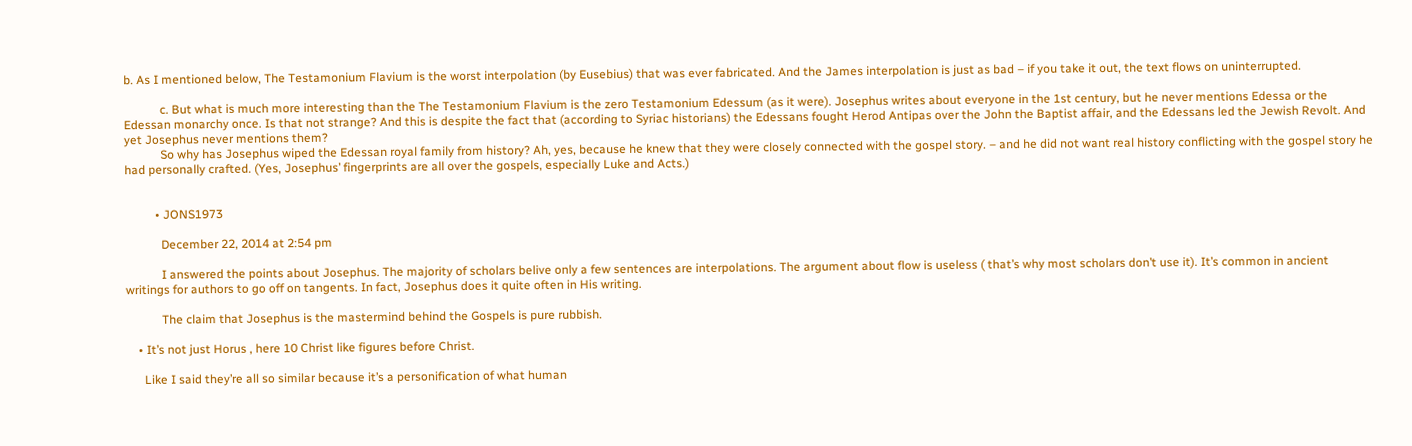b. As I mentioned below, The Testamonium Flavium is the worst interpolation (by Eusebius) that was ever fabricated. And the James interpolation is just as bad – if you take it out, the text flows on uninterrupted.

            c. But what is much more interesting than the The Testamonium Flavium is the zero Testamonium Edessum (as it were). Josephus writes about everyone in the 1st century, but he never mentions Edessa or the Edessan monarchy once. Is that not strange? And this is despite the fact that (according to Syriac historians) the Edessans fought Herod Antipas over the John the Baptist affair, and the Edessans led the Jewish Revolt. And yet Josephus never mentions them?
            So why has Josephus wiped the Edessan royal family from history? Ah, yes, because he knew that they were closely connected with the gospel story. – and he did not want real history conflicting with the gospel story he had personally crafted. (Yes, Josephus’ fingerprints are all over the gospels, especially Luke and Acts.)


          • JONS1973

            December 22, 2014 at 2:54 pm

            I answered the points about Josephus. The majority of scholars belive only a few sentences are interpolations. The argument about flow is useless ( that’s why most scholars don’t use it). It’s common in ancient writings for authors to go off on tangents. In fact, Josephus does it quite often in His writing.

            The claim that Josephus is the mastermind behind the Gospels is pure rubbish.

    • It’s not just Horus , here 10 Christ like figures before Christ.

      Like I said they’re all so similar because it’s a personification of what human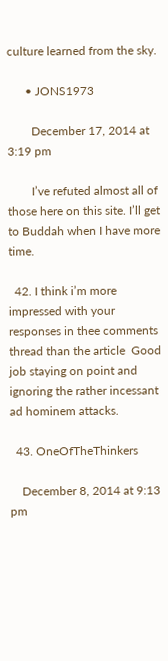culture learned from the sky.

      • JONS1973

        December 17, 2014 at 3:19 pm

        I’ve refuted almost all of those here on this site. I’ll get to Buddah when I have more time.

  42. I think i’m more impressed with your responses in thee comments thread than the article  Good job staying on point and ignoring the rather incessant ad hominem attacks.

  43. OneOfTheThinkers

    December 8, 2014 at 9:13 pm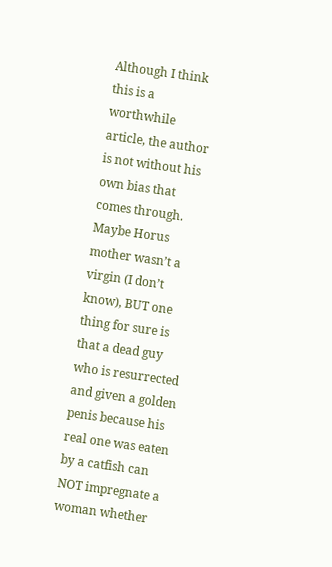Although I think this is a worthwhile article, the author is not without his own bias that comes through. Maybe Horus mother wasn’t a virgin (I don’t know), BUT one thing for sure is that a dead guy who is resurrected and given a golden penis because his real one was eaten by a catfish can NOT impregnate a woman whether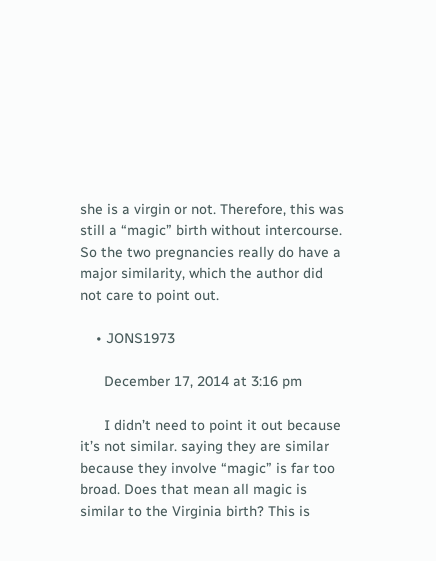she is a virgin or not. Therefore, this was still a “magic” birth without intercourse. So the two pregnancies really do have a major similarity, which the author did not care to point out.

    • JONS1973

      December 17, 2014 at 3:16 pm

      I didn’t need to point it out because it’s not similar. saying they are similar because they involve “magic” is far too broad. Does that mean all magic is similar to the Virginia birth? This is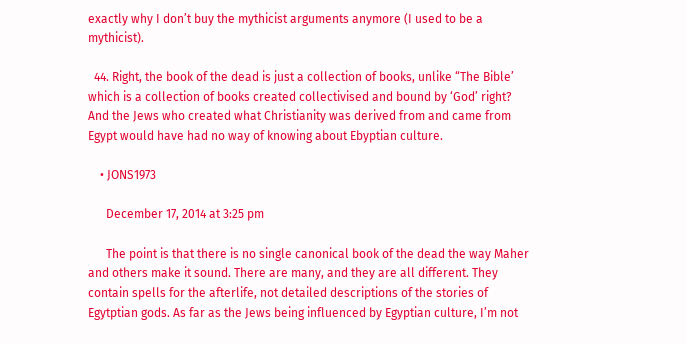exactly why I don’t buy the mythicist arguments anymore (I used to be a mythicist).

  44. Right, the book of the dead is just a collection of books, unlike “The Bible’ which is a collection of books created collectivised and bound by ‘God’ right? And the Jews who created what Christianity was derived from and came from Egypt would have had no way of knowing about Ebyptian culture.

    • JONS1973

      December 17, 2014 at 3:25 pm

      The point is that there is no single canonical book of the dead the way Maher and others make it sound. There are many, and they are all different. They contain spells for the afterlife, not detailed descriptions of the stories of Egytptian gods. As far as the Jews being influenced by Egyptian culture, I’m not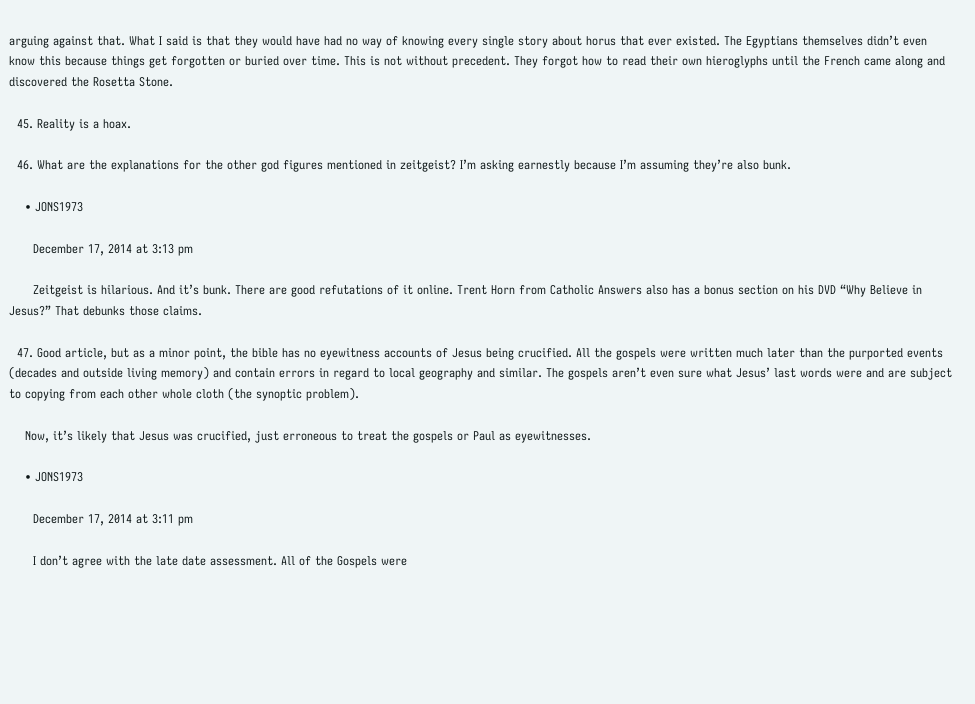arguing against that. What I said is that they would have had no way of knowing every single story about horus that ever existed. The Egyptians themselves didn’t even know this because things get forgotten or buried over time. This is not without precedent. They forgot how to read their own hieroglyphs until the French came along and discovered the Rosetta Stone.

  45. Reality is a hoax.

  46. What are the explanations for the other god figures mentioned in zeitgeist? I’m asking earnestly because I’m assuming they’re also bunk.

    • JONS1973

      December 17, 2014 at 3:13 pm

      Zeitgeist is hilarious. And it’s bunk. There are good refutations of it online. Trent Horn from Catholic Answers also has a bonus section on his DVD “Why Believe in Jesus?” That debunks those claims.

  47. Good article, but as a minor point, the bible has no eyewitness accounts of Jesus being crucified. All the gospels were written much later than the purported events (decades and outside living memory) and contain errors in regard to local geography and similar. The gospels aren’t even sure what Jesus’ last words were and are subject to copying from each other whole cloth (the synoptic problem).

    Now, it’s likely that Jesus was crucified, just erroneous to treat the gospels or Paul as eyewitnesses.

    • JONS1973

      December 17, 2014 at 3:11 pm

      I don’t agree with the late date assessment. All of the Gospels were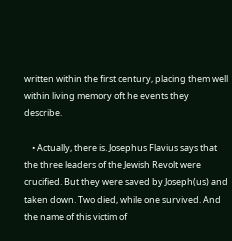written within the first century, placing them well within living memory oft he events they describe.

    • Actually, there is. Josephus Flavius says that the three leaders of the Jewish Revolt were crucified. But they were saved by Joseph(us) and taken down. Two died, while one survived. And the name of this victim of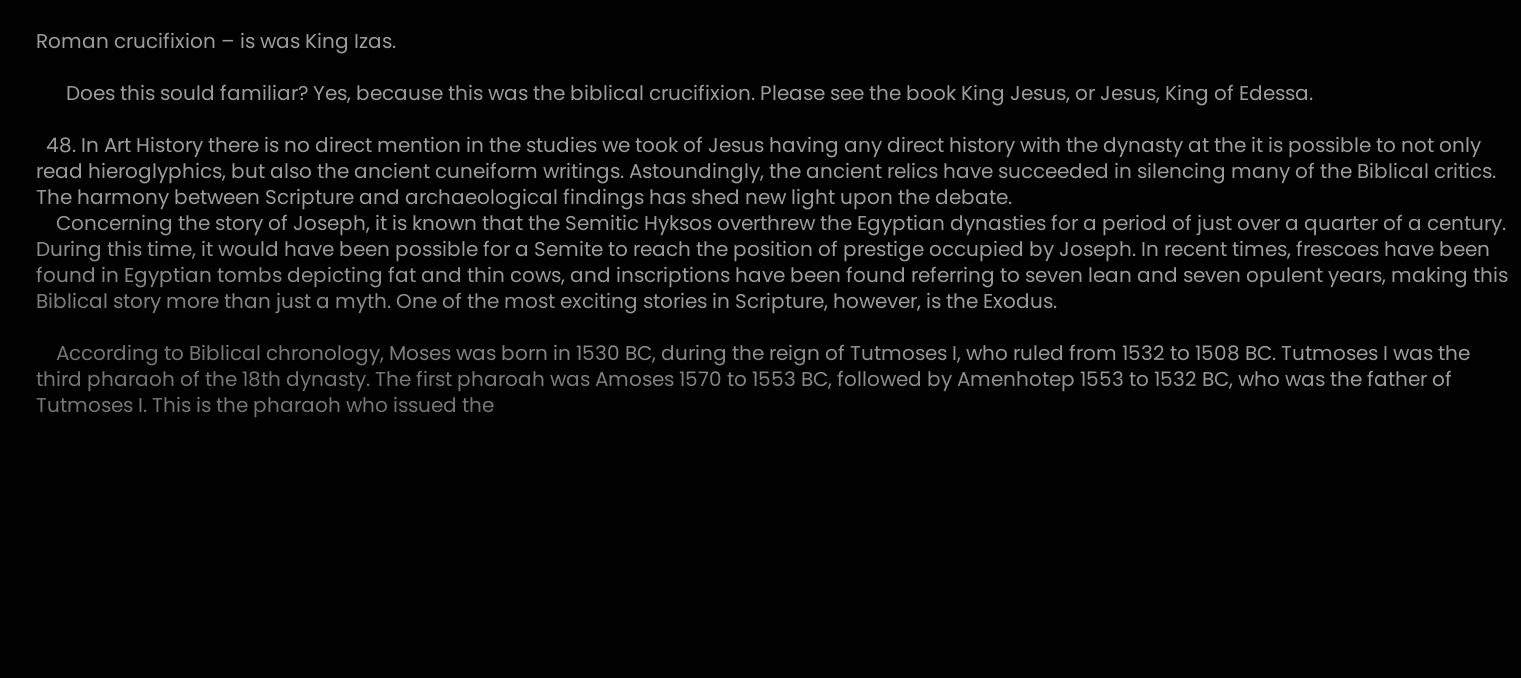Roman crucifixion – is was King Izas.

      Does this sould familiar? Yes, because this was the biblical crucifixion. Please see the book King Jesus, or Jesus, King of Edessa.

  48. In Art History there is no direct mention in the studies we took of Jesus having any direct history with the dynasty at the it is possible to not only read hieroglyphics, but also the ancient cuneiform writings. Astoundingly, the ancient relics have succeeded in silencing many of the Biblical critics. The harmony between Scripture and archaeological findings has shed new light upon the debate.
    Concerning the story of Joseph, it is known that the Semitic Hyksos overthrew the Egyptian dynasties for a period of just over a quarter of a century. During this time, it would have been possible for a Semite to reach the position of prestige occupied by Joseph. In recent times, frescoes have been found in Egyptian tombs depicting fat and thin cows, and inscriptions have been found referring to seven lean and seven opulent years, making this Biblical story more than just a myth. One of the most exciting stories in Scripture, however, is the Exodus.

    According to Biblical chronology, Moses was born in 1530 BC, during the reign of Tutmoses I, who ruled from 1532 to 1508 BC. Tutmoses I was the third pharaoh of the 18th dynasty. The first pharoah was Amoses 1570 to 1553 BC, followed by Amenhotep 1553 to 1532 BC, who was the father of Tutmoses I. This is the pharaoh who issued the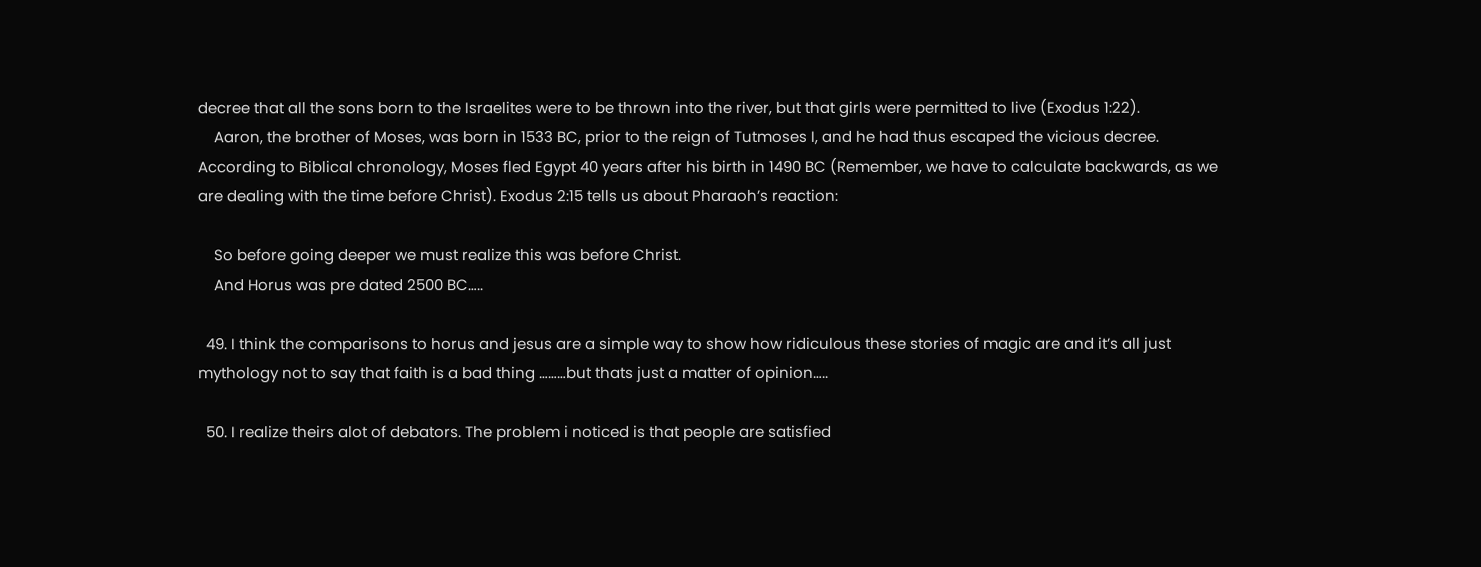decree that all the sons born to the Israelites were to be thrown into the river, but that girls were permitted to live (Exodus 1:22).
    Aaron, the brother of Moses, was born in 1533 BC, prior to the reign of Tutmoses I, and he had thus escaped the vicious decree. According to Biblical chronology, Moses fled Egypt 40 years after his birth in 1490 BC (Remember, we have to calculate backwards, as we are dealing with the time before Christ). Exodus 2:15 tells us about Pharaoh’s reaction:

    So before going deeper we must realize this was before Christ.
    And Horus was pre dated 2500 BC…..

  49. I think the comparisons to horus and jesus are a simple way to show how ridiculous these stories of magic are and it’s all just mythology not to say that faith is a bad thing ………but thats just a matter of opinion…..

  50. I realize theirs alot of debators. The problem i noticed is that people are satisfied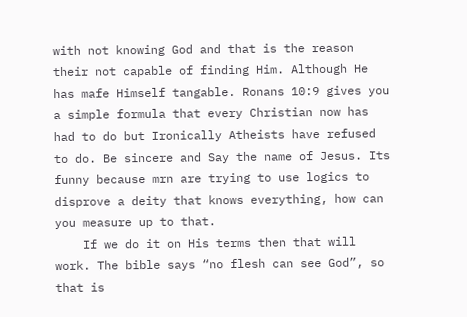with not knowing God and that is the reason their not capable of finding Him. Although He has mafe Himself tangable. Ronans 10:9 gives you a simple formula that every Christian now has had to do but Ironically Atheists have refused to do. Be sincere and Say the name of Jesus. Its funny because mrn are trying to use logics to disprove a deity that knows everything, how can you measure up to that.
    If we do it on His terms then that will work. The bible says “no flesh can see God”, so that is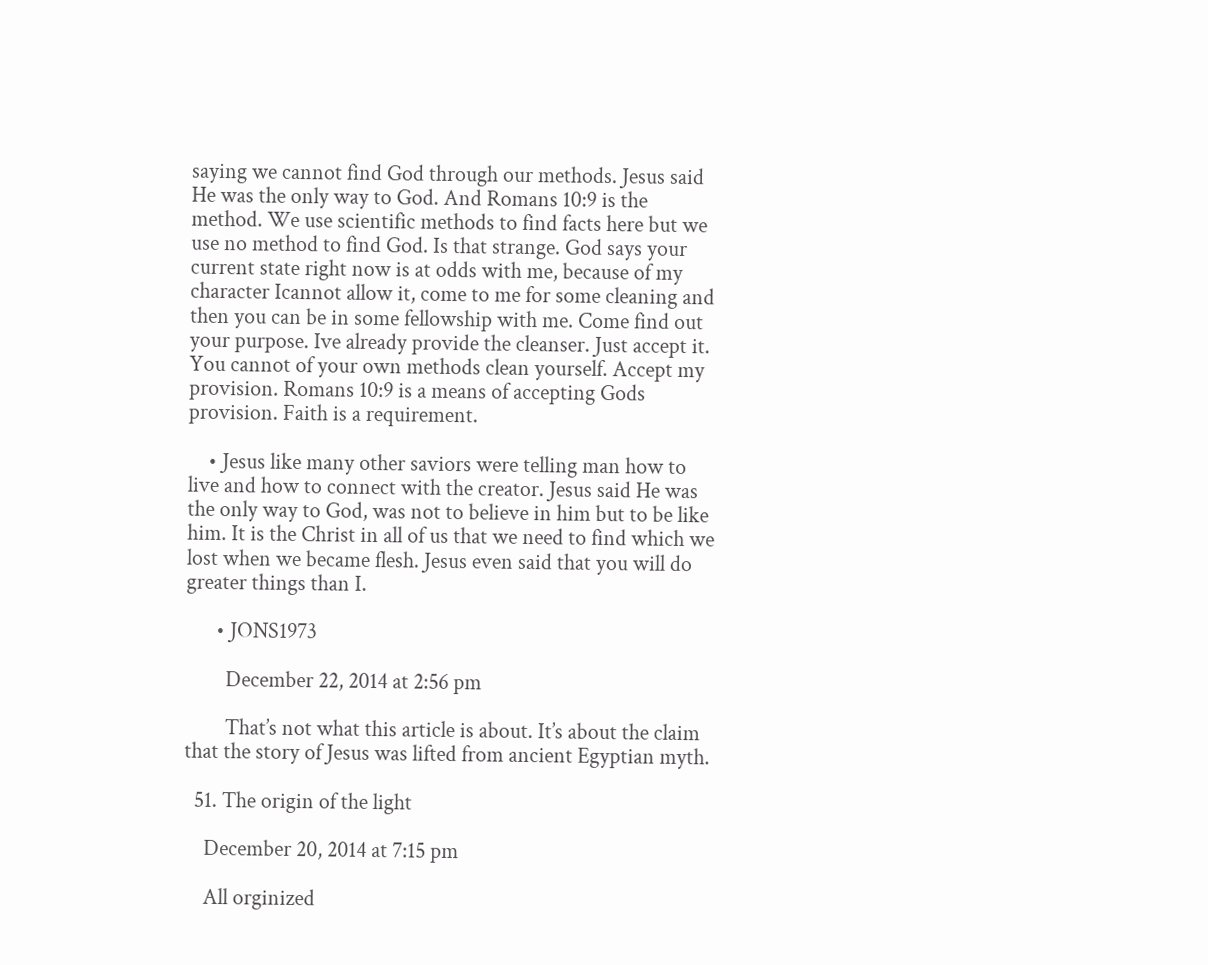saying we cannot find God through our methods. Jesus said He was the only way to God. And Romans 10:9 is the method. We use scientific methods to find facts here but we use no method to find God. Is that strange. God says your current state right now is at odds with me, because of my character Icannot allow it, come to me for some cleaning and then you can be in some fellowship with me. Come find out your purpose. Ive already provide the cleanser. Just accept it. You cannot of your own methods clean yourself. Accept my provision. Romans 10:9 is a means of accepting Gods provision. Faith is a requirement.

    • Jesus like many other saviors were telling man how to live and how to connect with the creator. Jesus said He was the only way to God, was not to believe in him but to be like him. It is the Christ in all of us that we need to find which we lost when we became flesh. Jesus even said that you will do greater things than I.

      • JONS1973

        December 22, 2014 at 2:56 pm

        That’s not what this article is about. It’s about the claim that the story of Jesus was lifted from ancient Egyptian myth.

  51. The origin of the light

    December 20, 2014 at 7:15 pm

    All orginized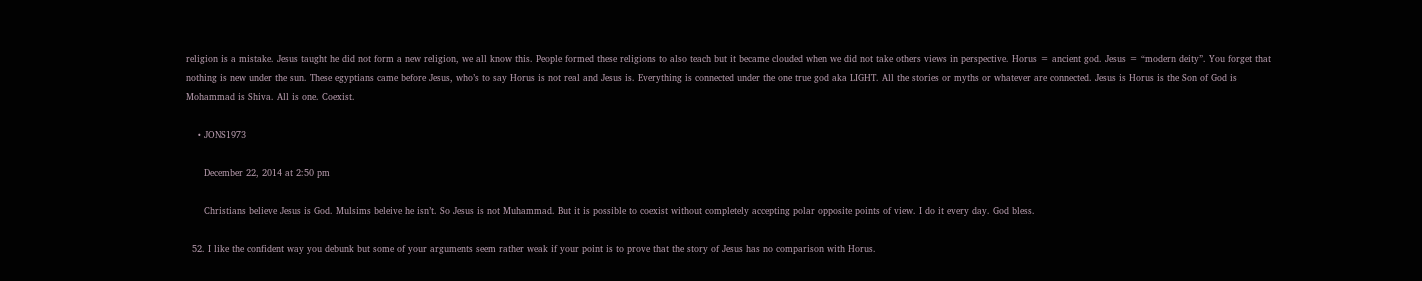religion is a mistake. Jesus taught he did not form a new religion, we all know this. People formed these religions to also teach but it became clouded when we did not take others views in perspective. Horus = ancient god. Jesus = “modern deity”. You forget that nothing is new under the sun. These egyptians came before Jesus, who’s to say Horus is not real and Jesus is. Everything is connected under the one true god aka LIGHT. All the stories or myths or whatever are connected. Jesus is Horus is the Son of God is Mohammad is Shiva. All is one. Coexist.

    • JONS1973

      December 22, 2014 at 2:50 pm

      Christians believe Jesus is God. Mulsims beleive he isn’t. So Jesus is not Muhammad. But it is possible to coexist without completely accepting polar opposite points of view. I do it every day. God bless.

  52. I like the confident way you debunk but some of your arguments seem rather weak if your point is to prove that the story of Jesus has no comparison with Horus.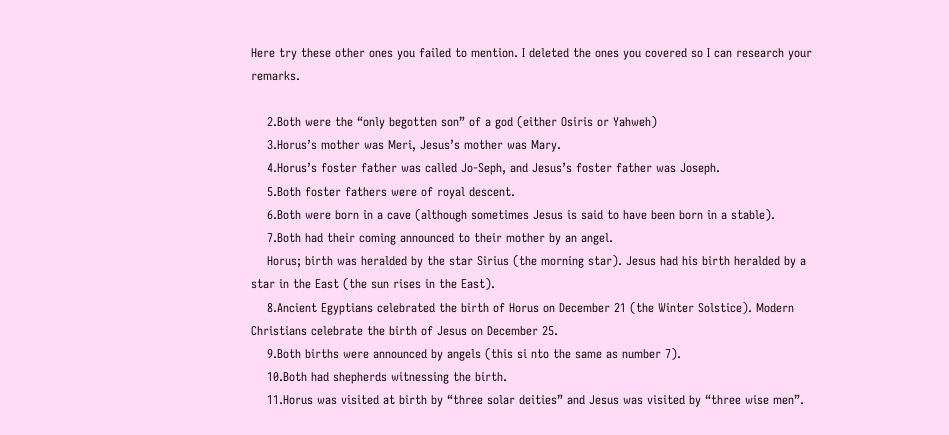Here try these other ones you failed to mention. I deleted the ones you covered so I can research your remarks.

    2.Both were the “only begotten son” of a god (either Osiris or Yahweh)
    3.Horus’s mother was Meri, Jesus’s mother was Mary.
    4.Horus’s foster father was called Jo-Seph, and Jesus’s foster father was Joseph.
    5.Both foster fathers were of royal descent.
    6.Both were born in a cave (although sometimes Jesus is said to have been born in a stable).
    7.Both had their coming announced to their mother by an angel.
    Horus; birth was heralded by the star Sirius (the morning star). Jesus had his birth heralded by a star in the East (the sun rises in the East).
    8.Ancient Egyptians celebrated the birth of Horus on December 21 (the Winter Solstice). Modern Christians celebrate the birth of Jesus on December 25.
    9.Both births were announced by angels (this si nto the same as number 7).
    10.Both had shepherds witnessing the birth.
    11.Horus was visited at birth by “three solar deities” and Jesus was visited by “three wise men”.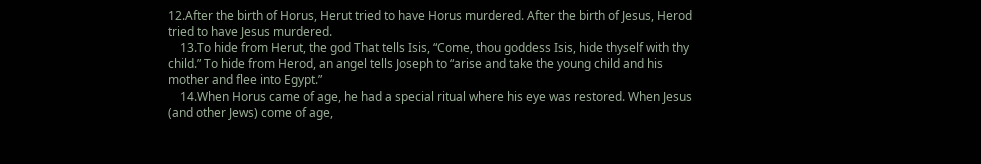12.After the birth of Horus, Herut tried to have Horus murdered. After the birth of Jesus, Herod tried to have Jesus murdered.
    13.To hide from Herut, the god That tells Isis, “Come, thou goddess Isis, hide thyself with thy child.” To hide from Herod, an angel tells Joseph to “arise and take the young child and his mother and flee into Egypt.”
    14.When Horus came of age, he had a special ritual where his eye was restored. When Jesus (and other Jews) come of age,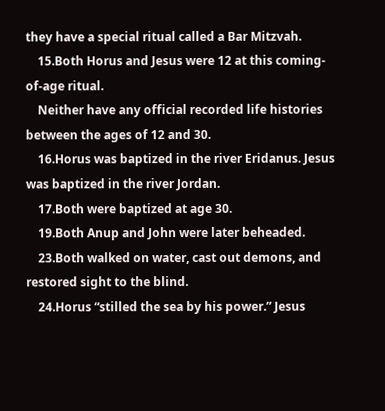they have a special ritual called a Bar Mitzvah.
    15.Both Horus and Jesus were 12 at this coming-of-age ritual.
    Neither have any official recorded life histories between the ages of 12 and 30.
    16.Horus was baptized in the river Eridanus. Jesus was baptized in the river Jordan.
    17.Both were baptized at age 30.
    19.Both Anup and John were later beheaded.
    23.Both walked on water, cast out demons, and restored sight to the blind.
    24.Horus “stilled the sea by his power.” Jesus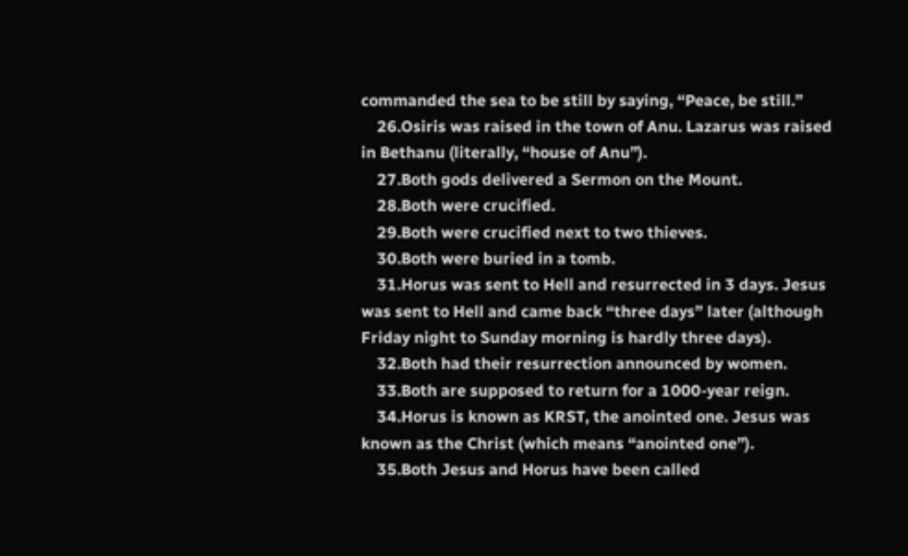commanded the sea to be still by saying, “Peace, be still.”
    26.Osiris was raised in the town of Anu. Lazarus was raised in Bethanu (literally, “house of Anu”).
    27.Both gods delivered a Sermon on the Mount.
    28.Both were crucified.
    29.Both were crucified next to two thieves.
    30.Both were buried in a tomb.
    31.Horus was sent to Hell and resurrected in 3 days. Jesus was sent to Hell and came back “three days” later (although Friday night to Sunday morning is hardly three days).
    32.Both had their resurrection announced by women.
    33.Both are supposed to return for a 1000-year reign.
    34.Horus is known as KRST, the anointed one. Jesus was known as the Christ (which means “anointed one”).
    35.Both Jesus and Horus have been called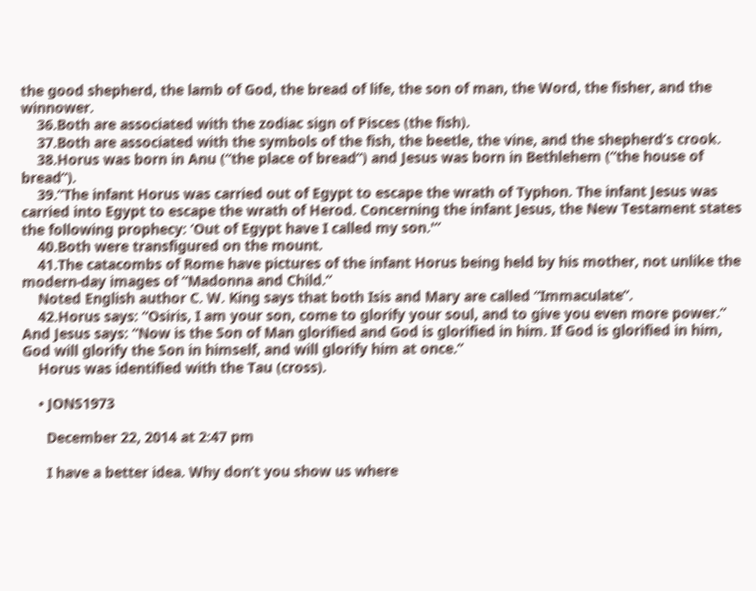the good shepherd, the lamb of God, the bread of life, the son of man, the Word, the fisher, and the winnower.
    36.Both are associated with the zodiac sign of Pisces (the fish).
    37.Both are associated with the symbols of the fish, the beetle, the vine, and the shepherd’s crook.
    38.Horus was born in Anu (“the place of bread”) and Jesus was born in Bethlehem (“the house of bread”).
    39.”The infant Horus was carried out of Egypt to escape the wrath of Typhon. The infant Jesus was carried into Egypt to escape the wrath of Herod. Concerning the infant Jesus, the New Testament states the following prophecy: ‘Out of Egypt have I called my son.'”
    40.Both were transfigured on the mount.
    41.The catacombs of Rome have pictures of the infant Horus being held by his mother, not unlike the modern-day images of “Madonna and Child.”
    Noted English author C. W. King says that both Isis and Mary are called “Immaculate”.
    42.Horus says: “Osiris, I am your son, come to glorify your soul, and to give you even more power.” And Jesus says: “Now is the Son of Man glorified and God is glorified in him. If God is glorified in him, God will glorify the Son in himself, and will glorify him at once.”
    Horus was identified with the Tau (cross).

    • JONS1973

      December 22, 2014 at 2:47 pm

      I have a better idea. Why don’t you show us where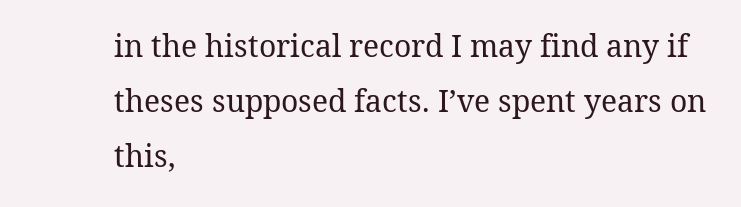in the historical record I may find any if theses supposed facts. I’ve spent years on this,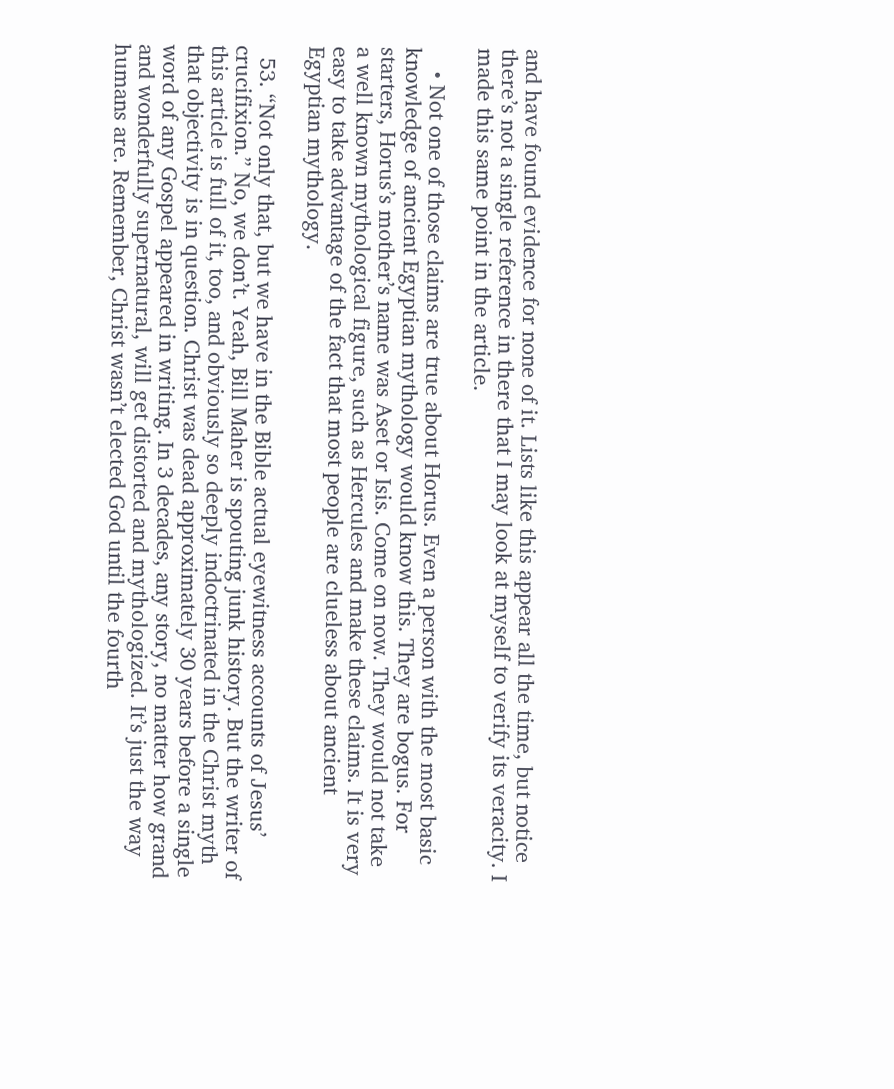and have found evidence for none of it. Lists like this appear all the time, but notice there’s not a single reference in there that I may look at myself to verify its veracity. I made this same point in the article.

    • Not one of those claims are true about Horus. Even a person with the most basic knowledge of ancient Egyptian mythology would know this. They are bogus. For starters, Horus’s mother’s name was Aset or Isis. Come on now. They would not take a well known mythological figure, such as Hercules and make these claims. It is very easy to take advantage of the fact that most people are clueless about ancient Egyptian mythology.

  53. “Not only that, but we have in the Bible actual eyewitness accounts of Jesus’ crucifixion.” No, we don’t. Yeah, Bill Maher is spouting junk history. But the writer of this article is full of it, too, and obviously so deeply indoctrinated in the Christ myth that objectivity is in question. Christ was dead approximately 30 years before a single word of any Gospel appeared in writing. In 3 decades, any story, no matter how grand and wonderfully supernatural, will get distorted and mythologized. It’s just the way humans are. Remember, Christ wasn’t elected God until the fourth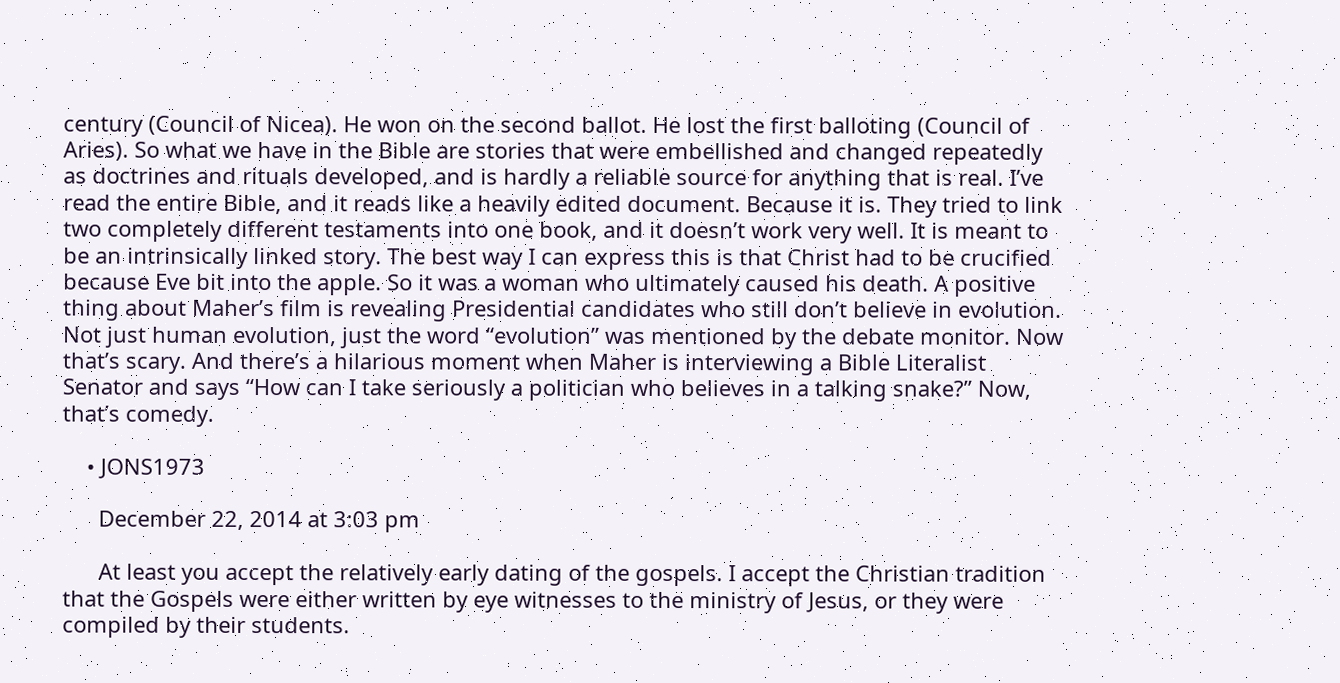century (Council of Nicea). He won on the second ballot. He lost the first balloting (Council of Aries). So what we have in the Bible are stories that were embellished and changed repeatedly as doctrines and rituals developed, and is hardly a reliable source for anything that is real. I’ve read the entire Bible, and it reads like a heavily edited document. Because it is. They tried to link two completely different testaments into one book, and it doesn’t work very well. It is meant to be an intrinsically linked story. The best way I can express this is that Christ had to be crucified because Eve bit into the apple. So it was a woman who ultimately caused his death. A positive thing about Maher’s film is revealing Presidential candidates who still don’t believe in evolution. Not just human evolution, just the word “evolution” was mentioned by the debate monitor. Now that’s scary. And there’s a hilarious moment when Maher is interviewing a Bible Literalist Senator and says “How can I take seriously a politician who believes in a talking snake?” Now, that’s comedy.

    • JONS1973

      December 22, 2014 at 3:03 pm

      At least you accept the relatively early dating of the gospels. I accept the Christian tradition that the Gospels were either written by eye witnesses to the ministry of Jesus, or they were compiled by their students.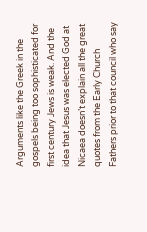Arguments like the Greek in the gospels being too sophisticated for first century Jews is weak. And the idea that Jesus was elected God at Nicaea doesn’t explain all the great quotes from the Early Church Fathers prior to that council who say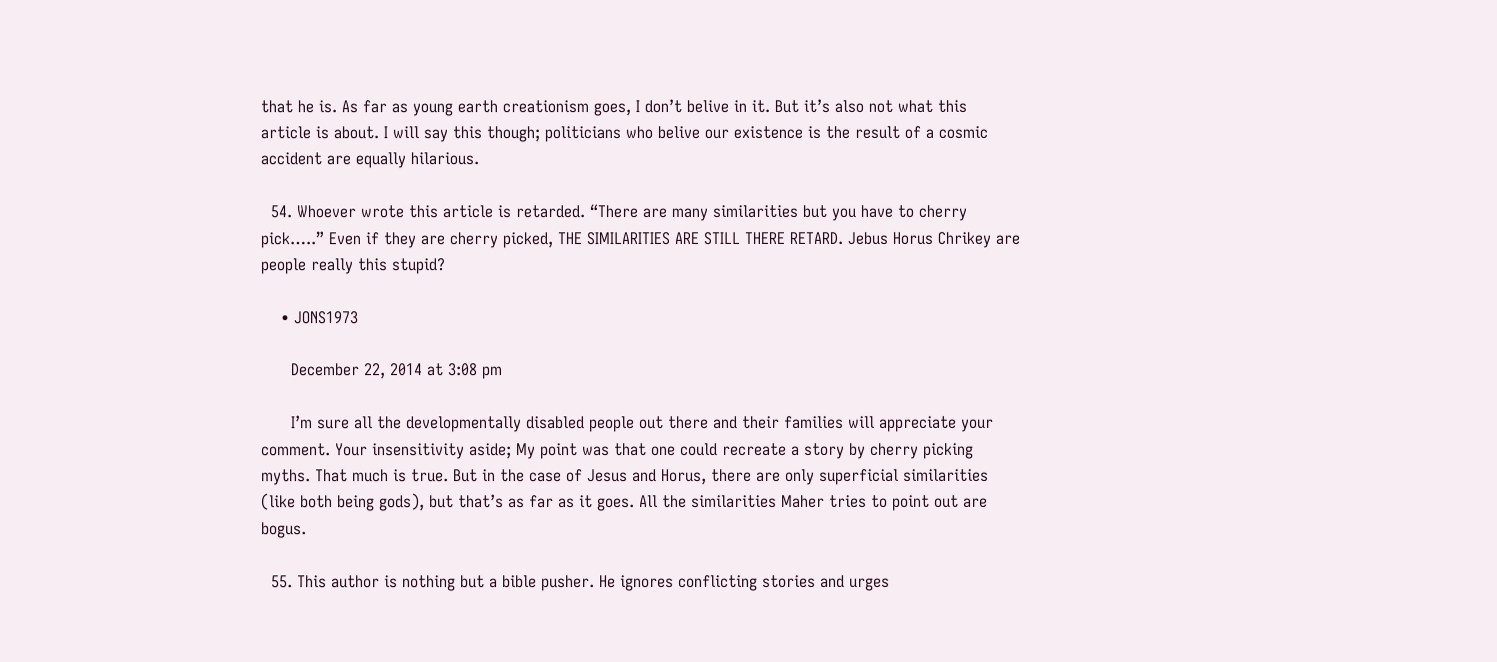that he is. As far as young earth creationism goes, I don’t belive in it. But it’s also not what this article is about. I will say this though; politicians who belive our existence is the result of a cosmic accident are equally hilarious.

  54. Whoever wrote this article is retarded. “There are many similarities but you have to cherry pick…..” Even if they are cherry picked, THE SIMILARITIES ARE STILL THERE RETARD. Jebus Horus Chrikey are people really this stupid?

    • JONS1973

      December 22, 2014 at 3:08 pm

      I’m sure all the developmentally disabled people out there and their families will appreciate your comment. Your insensitivity aside; My point was that one could recreate a story by cherry picking myths. That much is true. But in the case of Jesus and Horus, there are only superficial similarities (like both being gods), but that’s as far as it goes. All the similarities Maher tries to point out are bogus.

  55. This author is nothing but a bible pusher. He ignores conflicting stories and urges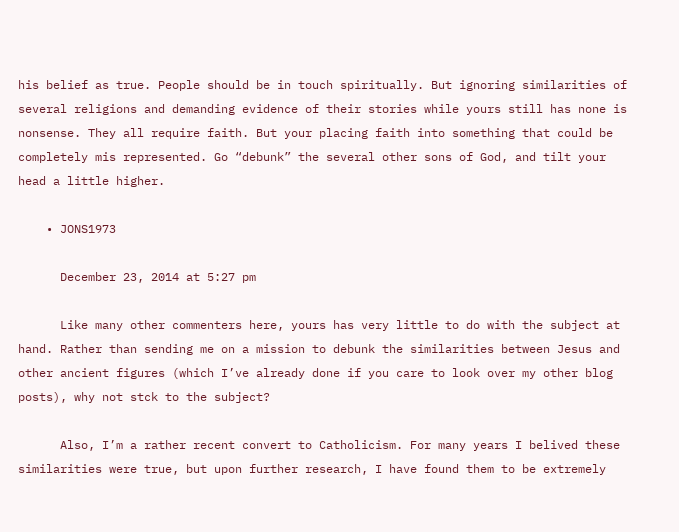his belief as true. People should be in touch spiritually. But ignoring similarities of several religions and demanding evidence of their stories while yours still has none is nonsense. They all require faith. But your placing faith into something that could be completely mis represented. Go “debunk” the several other sons of God, and tilt your head a little higher.

    • JONS1973

      December 23, 2014 at 5:27 pm

      Like many other commenters here, yours has very little to do with the subject at hand. Rather than sending me on a mission to debunk the similarities between Jesus and other ancient figures (which I’ve already done if you care to look over my other blog posts), why not stck to the subject?

      Also, I’m a rather recent convert to Catholicism. For many years I belived these similarities were true, but upon further research, I have found them to be extremely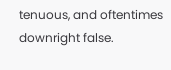tenuous, and oftentimes downright false.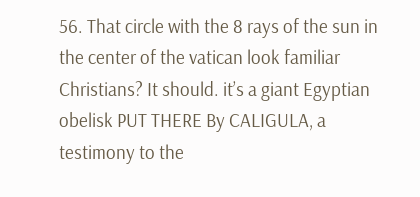56. That circle with the 8 rays of the sun in the center of the vatican look familiar Christians? It should. it’s a giant Egyptian obelisk PUT THERE By CALIGULA, a testimony to the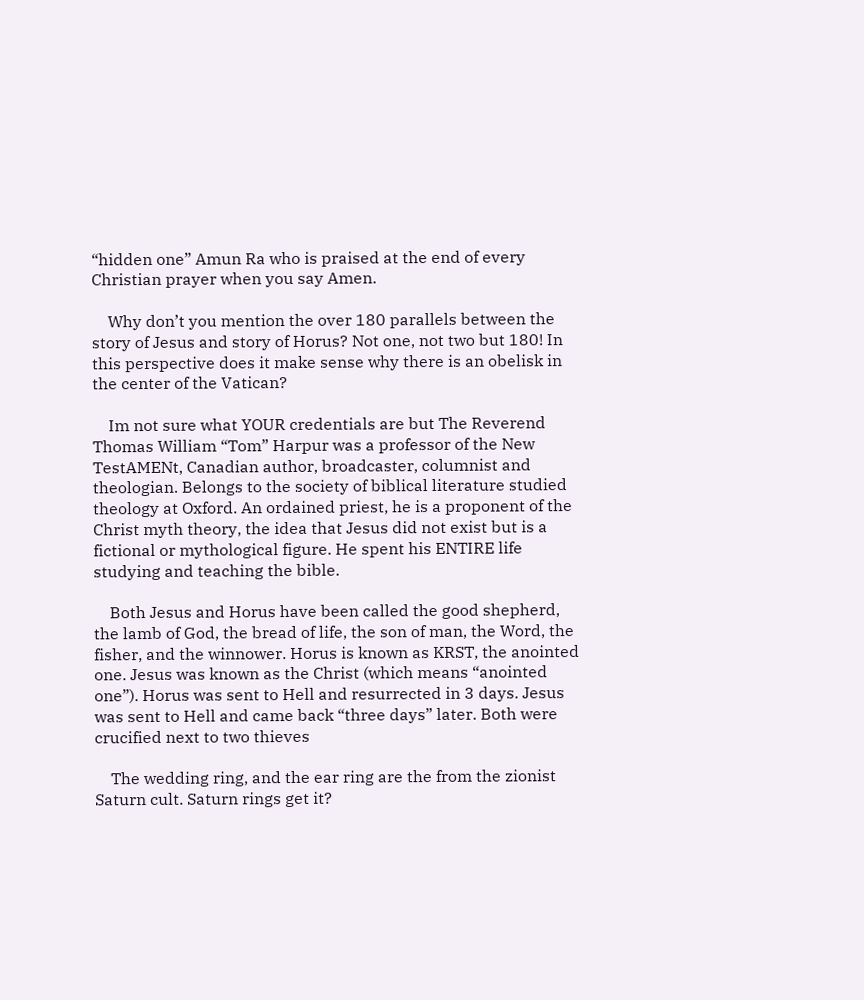“hidden one” Amun Ra who is praised at the end of every Christian prayer when you say Amen.

    Why don’t you mention the over 180 parallels between the story of Jesus and story of Horus? Not one, not two but 180! In this perspective does it make sense why there is an obelisk in the center of the Vatican?

    Im not sure what YOUR credentials are but The Reverend Thomas William “Tom” Harpur was a professor of the New TestAMENt, Canadian author, broadcaster, columnist and theologian. Belongs to the society of biblical literature studied theology at Oxford. An ordained priest, he is a proponent of the Christ myth theory, the idea that Jesus did not exist but is a fictional or mythological figure. He spent his ENTIRE life studying and teaching the bible.

    Both Jesus and Horus have been called the good shepherd, the lamb of God, the bread of life, the son of man, the Word, the fisher, and the winnower. Horus is known as KRST, the anointed one. Jesus was known as the Christ (which means “anointed one”). Horus was sent to Hell and resurrected in 3 days. Jesus was sent to Hell and came back “three days” later. Both were crucified next to two thieves

    The wedding ring, and the ear ring are the from the zionist Saturn cult. Saturn rings get it?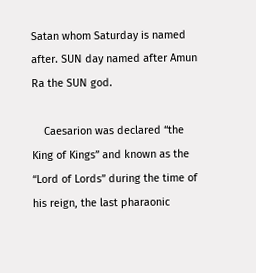Satan whom Saturday is named after. SUN day named after Amun Ra the SUN god.

    Caesarion was declared “the King of Kings” and known as the “Lord of Lords” during the time of his reign, the last pharaonic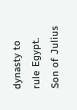dynasty to rule Egypt. Son of Julius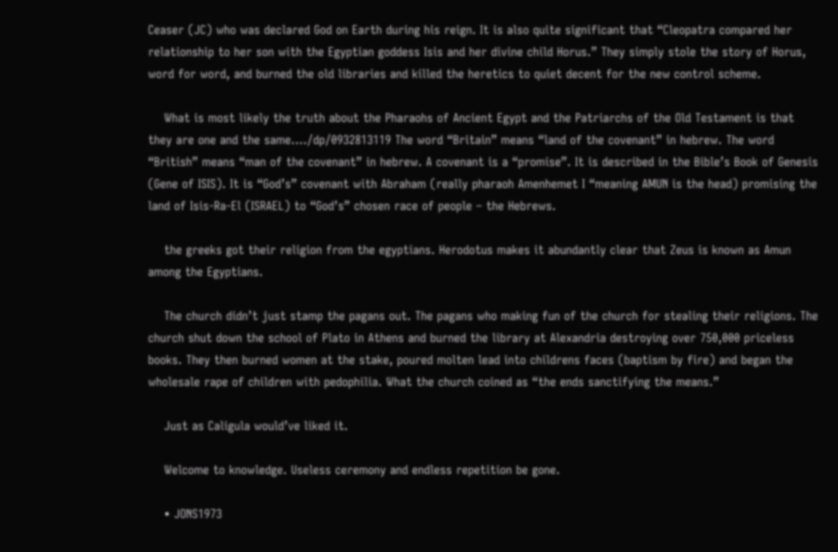Ceaser (JC) who was declared God on Earth during his reign. It is also quite significant that “Cleopatra compared her relationship to her son with the Egyptian goddess Isis and her divine child Horus.” They simply stole the story of Horus, word for word, and burned the old libraries and killed the heretics to quiet decent for the new control scheme.

    What is most likely the truth about the Pharaohs of Ancient Egypt and the Patriarchs of the Old Testament is that they are one and the same.…/dp/0932813119 The word “Britain” means “land of the covenant” in hebrew. The word “British” means “man of the covenant” in hebrew. A covenant is a “promise”. It is described in the Bible’s Book of Genesis (Gene of ISIS). It is “God’s” covenant with Abraham (really pharaoh Amenhemet I “meaning AMUN is the head) promising the land of Isis-Ra-El (ISRAEL) to “God’s” chosen race of people – the Hebrews.

    the greeks got their religion from the egyptians. Herodotus makes it abundantly clear that Zeus is known as Amun among the Egyptians.

    The church didn’t just stamp the pagans out. The pagans who making fun of the church for stealing their religions. The church shut down the school of Plato in Athens and burned the library at Alexandria destroying over 750,000 priceless books. They then burned women at the stake, poured molten lead into childrens faces (baptism by fire) and began the wholesale rape of children with pedophilia. What the church coined as “the ends sanctifying the means.”

    Just as Caligula would’ve liked it.

    Welcome to knowledge. Useless ceremony and endless repetition be gone.

    • JONS1973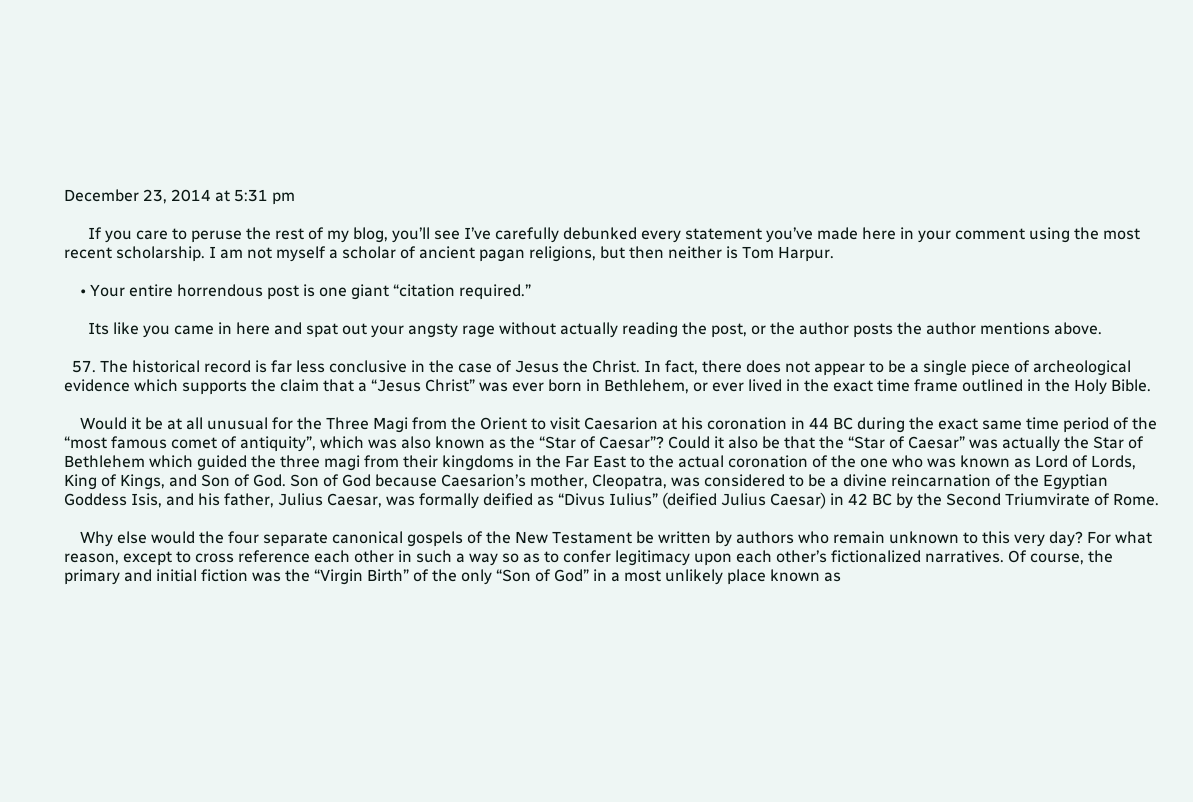December 23, 2014 at 5:31 pm

      If you care to peruse the rest of my blog, you’ll see I’ve carefully debunked every statement you’ve made here in your comment using the most recent scholarship. I am not myself a scholar of ancient pagan religions, but then neither is Tom Harpur.

    • Your entire horrendous post is one giant “citation required.”

      Its like you came in here and spat out your angsty rage without actually reading the post, or the author posts the author mentions above.

  57. The historical record is far less conclusive in the case of Jesus the Christ. In fact, there does not appear to be a single piece of archeological evidence which supports the claim that a “Jesus Christ” was ever born in Bethlehem, or ever lived in the exact time frame outlined in the Holy Bible.

    Would it be at all unusual for the Three Magi from the Orient to visit Caesarion at his coronation in 44 BC during the exact same time period of the “most famous comet of antiquity”, which was also known as the “Star of Caesar”? Could it also be that the “Star of Caesar” was actually the Star of Bethlehem which guided the three magi from their kingdoms in the Far East to the actual coronation of the one who was known as Lord of Lords, King of Kings, and Son of God. Son of God because Caesarion’s mother, Cleopatra, was considered to be a divine reincarnation of the Egyptian Goddess Isis, and his father, Julius Caesar, was formally deified as “Divus Iulius” (deified Julius Caesar) in 42 BC by the Second Triumvirate of Rome.

    Why else would the four separate canonical gospels of the New Testament be written by authors who remain unknown to this very day? For what reason, except to cross reference each other in such a way so as to confer legitimacy upon each other’s fictionalized narratives. Of course, the primary and initial fiction was the “Virgin Birth” of the only “Son of God” in a most unlikely place known as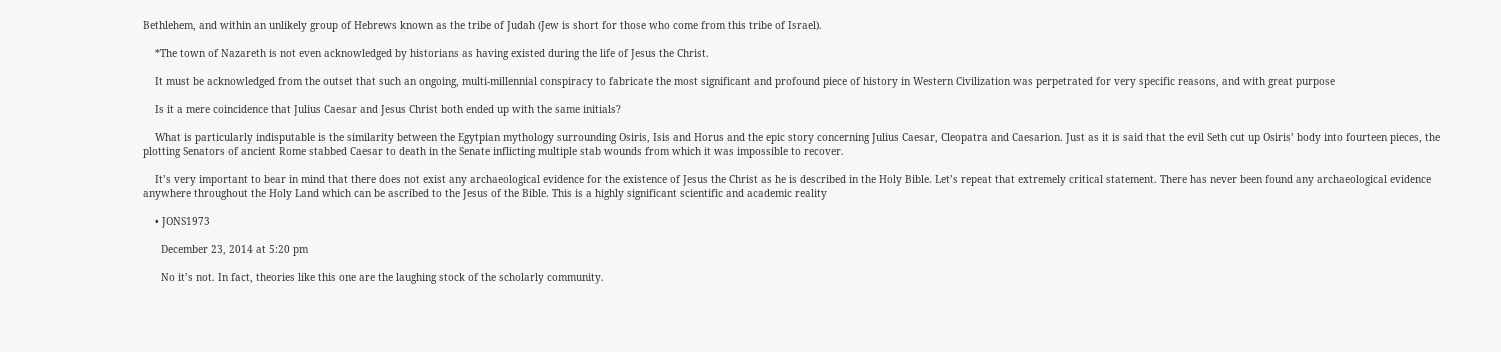Bethlehem, and within an unlikely group of Hebrews known as the tribe of Judah (Jew is short for those who come from this tribe of Israel).

    *The town of Nazareth is not even acknowledged by historians as having existed during the life of Jesus the Christ.

    It must be acknowledged from the outset that such an ongoing, multi-millennial conspiracy to fabricate the most significant and profound piece of history in Western Civilization was perpetrated for very specific reasons, and with great purpose

    Is it a mere coincidence that Julius Caesar and Jesus Christ both ended up with the same initials?

    What is particularly indisputable is the similarity between the Egytpian mythology surrounding Osiris, Isis and Horus and the epic story concerning Julius Caesar, Cleopatra and Caesarion. Just as it is said that the evil Seth cut up Osiris’ body into fourteen pieces, the plotting Senators of ancient Rome stabbed Caesar to death in the Senate inflicting multiple stab wounds from which it was impossible to recover.

    It’s very important to bear in mind that there does not exist any archaeological evidence for the existence of Jesus the Christ as he is described in the Holy Bible. Let’s repeat that extremely critical statement. There has never been found any archaeological evidence anywhere throughout the Holy Land which can be ascribed to the Jesus of the Bible. This is a highly significant scientific and academic reality

    • JONS1973

      December 23, 2014 at 5:20 pm

      No it’s not. In fact, theories like this one are the laughing stock of the scholarly community.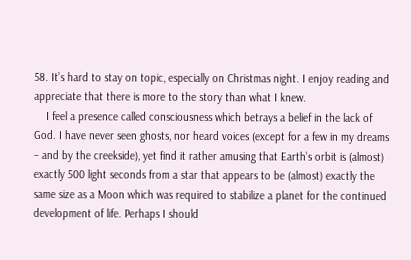58. It’s hard to stay on topic, especially on Christmas night. I enjoy reading and appreciate that there is more to the story than what I knew.
    I feel a presence called consciousness which betrays a belief in the lack of God. I have never seen ghosts, nor heard voices (except for a few in my dreams – and by the creekside), yet find it rather amusing that Earth’s orbit is (almost) exactly 500 light seconds from a star that appears to be (almost) exactly the same size as a Moon which was required to stabilize a planet for the continued development of life. Perhaps I should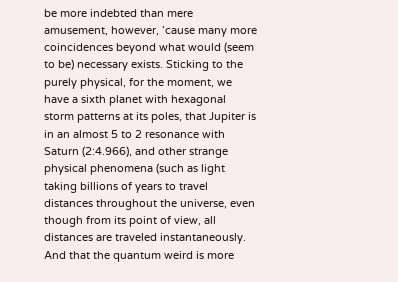be more indebted than mere amusement, however, ’cause many more coincidences beyond what would (seem to be) necessary exists. Sticking to the purely physical, for the moment, we have a sixth planet with hexagonal storm patterns at its poles, that Jupiter is in an almost 5 to 2 resonance with Saturn (2:4.966), and other strange physical phenomena (such as light taking billions of years to travel distances throughout the universe, even though from its point of view, all distances are traveled instantaneously. And that the quantum weird is more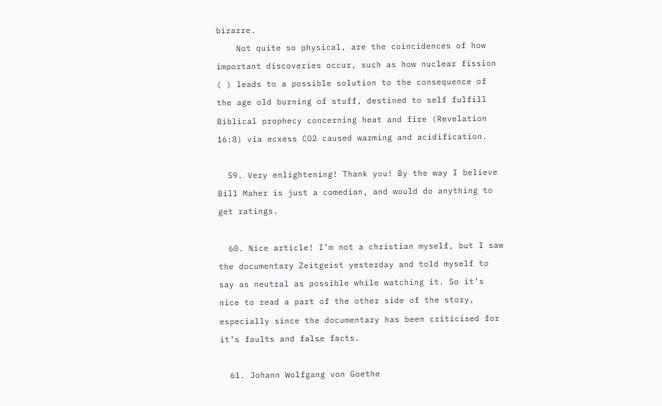bizarre.
    Not quite so physical, are the coincidences of how important discoveries occur, such as how nuclear fission ( ) leads to a possible solution to the consequence of the age old burning of stuff, destined to self fulfill Biblical prophecy concerning heat and fire (Revelation 16:8) via ecxess CO2 caused warming and acidification.

  59. Very enlightening! Thank you! By the way I believe Bill Maher is just a comedian, and would do anything to get ratings.

  60. Nice article! I’m not a christian myself, but I saw the documentary Zeitgeist yesterday and told myself to say as neutral as possible while watching it. So it’s nice to read a part of the other side of the story, especially since the documentary has been criticised for it’s faults and false facts.

  61. Johann Wolfgang von Goethe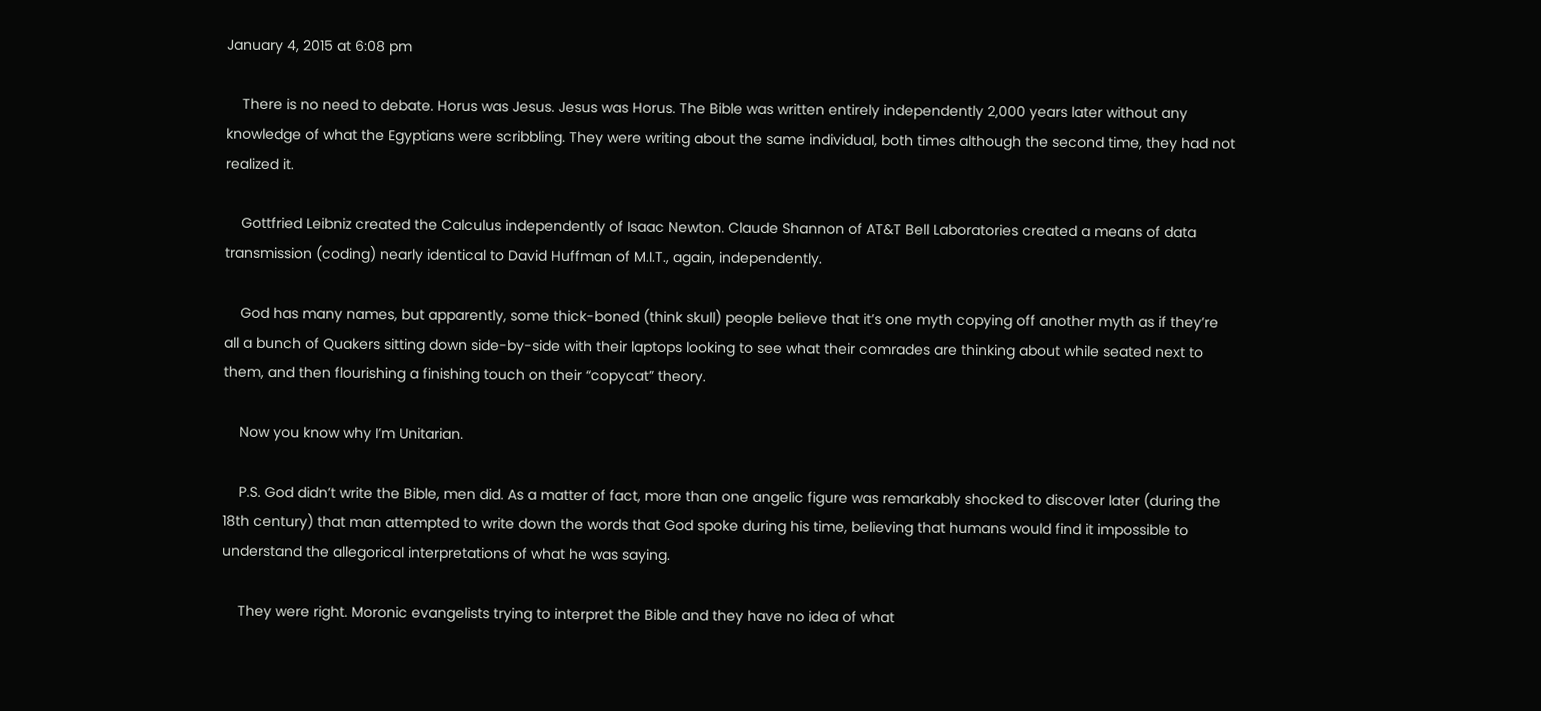January 4, 2015 at 6:08 pm

    There is no need to debate. Horus was Jesus. Jesus was Horus. The Bible was written entirely independently 2,000 years later without any knowledge of what the Egyptians were scribbling. They were writing about the same individual, both times although the second time, they had not realized it.

    Gottfried Leibniz created the Calculus independently of Isaac Newton. Claude Shannon of AT&T Bell Laboratories created a means of data transmission (coding) nearly identical to David Huffman of M.I.T., again, independently.

    God has many names, but apparently, some thick-boned (think skull) people believe that it’s one myth copying off another myth as if they’re all a bunch of Quakers sitting down side-by-side with their laptops looking to see what their comrades are thinking about while seated next to them, and then flourishing a finishing touch on their “copycat” theory.

    Now you know why I’m Unitarian.

    P.S. God didn’t write the Bible, men did. As a matter of fact, more than one angelic figure was remarkably shocked to discover later (during the 18th century) that man attempted to write down the words that God spoke during his time, believing that humans would find it impossible to understand the allegorical interpretations of what he was saying.

    They were right. Moronic evangelists trying to interpret the Bible and they have no idea of what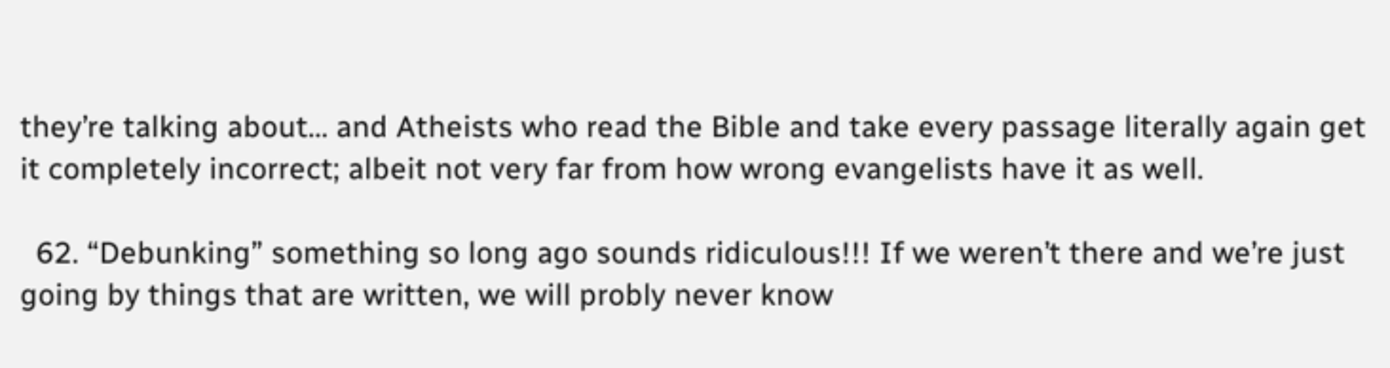they’re talking about… and Atheists who read the Bible and take every passage literally again get it completely incorrect; albeit not very far from how wrong evangelists have it as well.

  62. “Debunking” something so long ago sounds ridiculous!!! If we weren’t there and we’re just going by things that are written, we will probly never know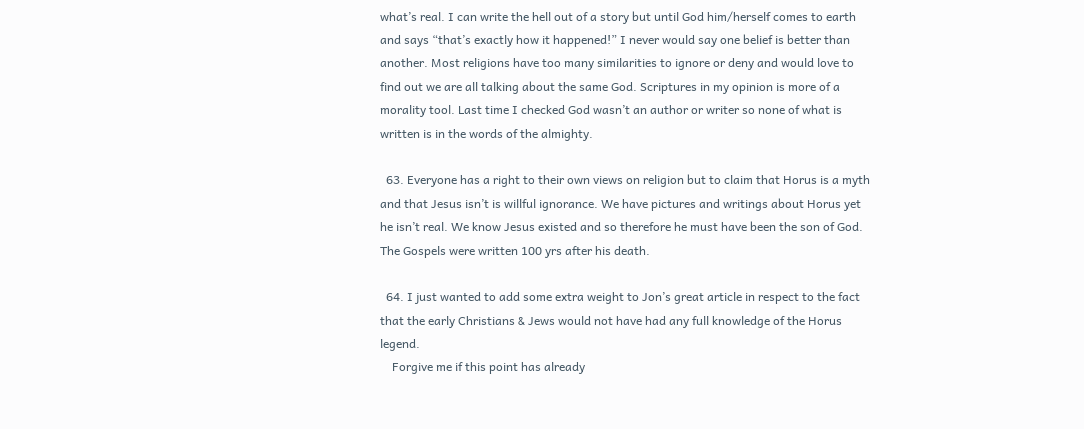what’s real. I can write the hell out of a story but until God him/herself comes to earth and says “that’s exactly how it happened!” I never would say one belief is better than another. Most religions have too many similarities to ignore or deny and would love to find out we are all talking about the same God. Scriptures in my opinion is more of a morality tool. Last time I checked God wasn’t an author or writer so none of what is written is in the words of the almighty.

  63. Everyone has a right to their own views on religion but to claim that Horus is a myth and that Jesus isn’t is willful ignorance. We have pictures and writings about Horus yet he isn’t real. We know Jesus existed and so therefore he must have been the son of God. The Gospels were written 100 yrs after his death.

  64. I just wanted to add some extra weight to Jon’s great article in respect to the fact that the early Christians & Jews would not have had any full knowledge of the Horus legend.
    Forgive me if this point has already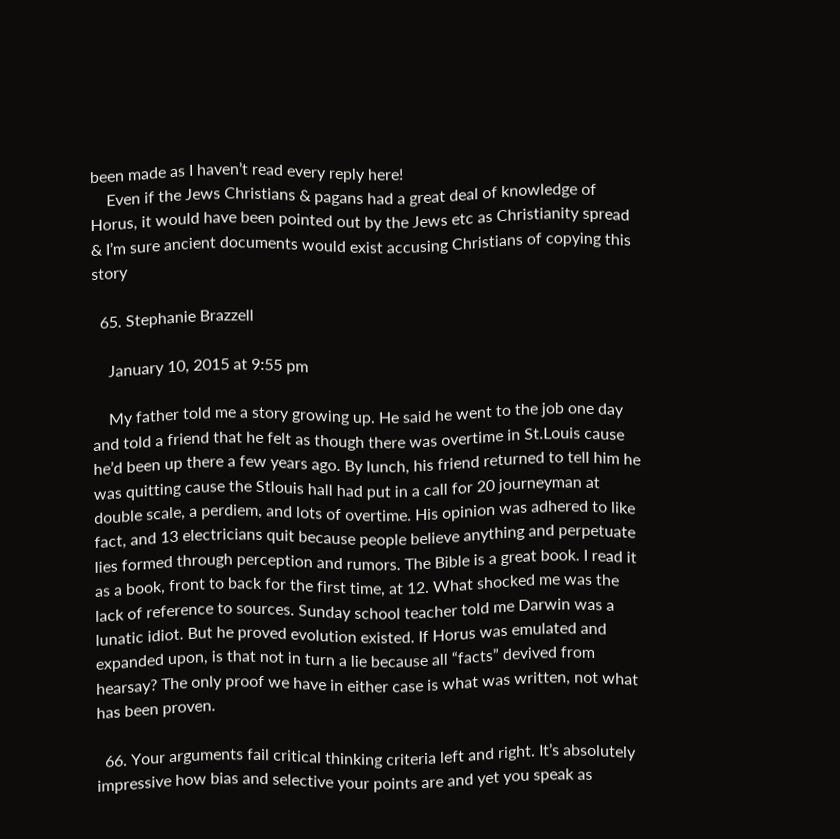been made as I haven’t read every reply here!
    Even if the Jews Christians & pagans had a great deal of knowledge of Horus, it would have been pointed out by the Jews etc as Christianity spread & I’m sure ancient documents would exist accusing Christians of copying this story

  65. Stephanie Brazzell

    January 10, 2015 at 9:55 pm

    My father told me a story growing up. He said he went to the job one day and told a friend that he felt as though there was overtime in St.Louis cause he’d been up there a few years ago. By lunch, his friend returned to tell him he was quitting cause the Stlouis hall had put in a call for 20 journeyman at double scale, a perdiem, and lots of overtime. His opinion was adhered to like fact, and 13 electricians quit because people believe anything and perpetuate lies formed through perception and rumors. The Bible is a great book. I read it as a book, front to back for the first time, at 12. What shocked me was the lack of reference to sources. Sunday school teacher told me Darwin was a lunatic idiot. But he proved evolution existed. If Horus was emulated and expanded upon, is that not in turn a lie because all “facts” devived from hearsay? The only proof we have in either case is what was written, not what has been proven.

  66. Your arguments fail critical thinking criteria left and right. It’s absolutely impressive how bias and selective your points are and yet you speak as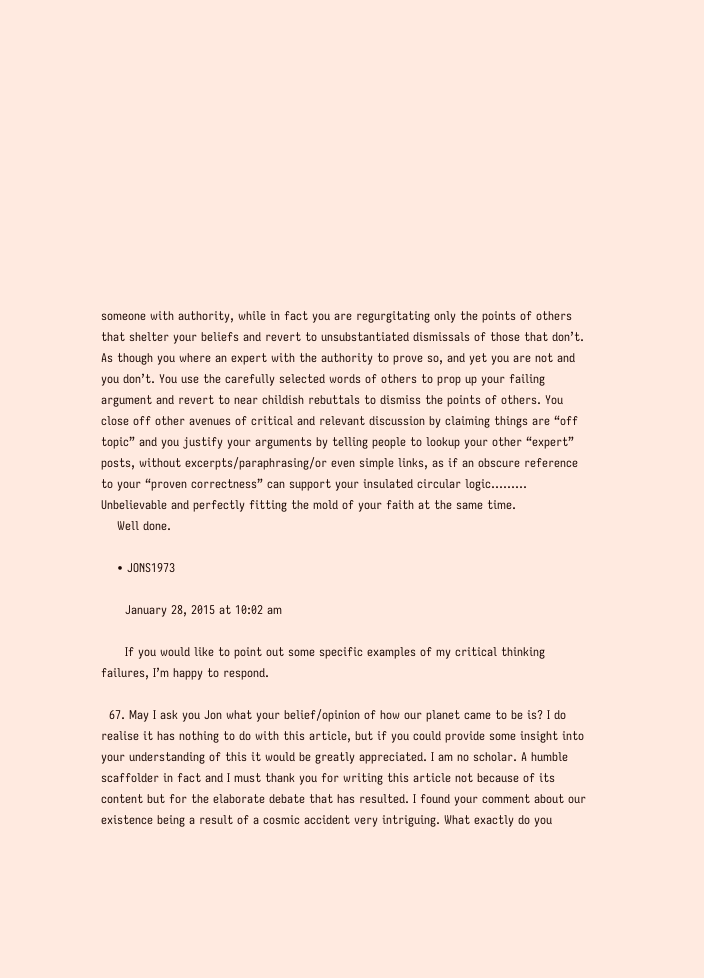someone with authority, while in fact you are regurgitating only the points of others that shelter your beliefs and revert to unsubstantiated dismissals of those that don’t. As though you where an expert with the authority to prove so, and yet you are not and you don’t. You use the carefully selected words of others to prop up your failing argument and revert to near childish rebuttals to dismiss the points of others. You close off other avenues of critical and relevant discussion by claiming things are “off topic” and you justify your arguments by telling people to lookup your other “expert” posts, without excerpts/paraphrasing/or even simple links, as if an obscure reference to your “proven correctness” can support your insulated circular logic……… Unbelievable and perfectly fitting the mold of your faith at the same time.
    Well done.

    • JONS1973

      January 28, 2015 at 10:02 am

      If you would like to point out some specific examples of my critical thinking failures, I’m happy to respond.

  67. May I ask you Jon what your belief/opinion of how our planet came to be is? I do realise it has nothing to do with this article, but if you could provide some insight into your understanding of this it would be greatly appreciated. I am no scholar. A humble scaffolder in fact and I must thank you for writing this article not because of its content but for the elaborate debate that has resulted. I found your comment about our existence being a result of a cosmic accident very intriguing. What exactly do you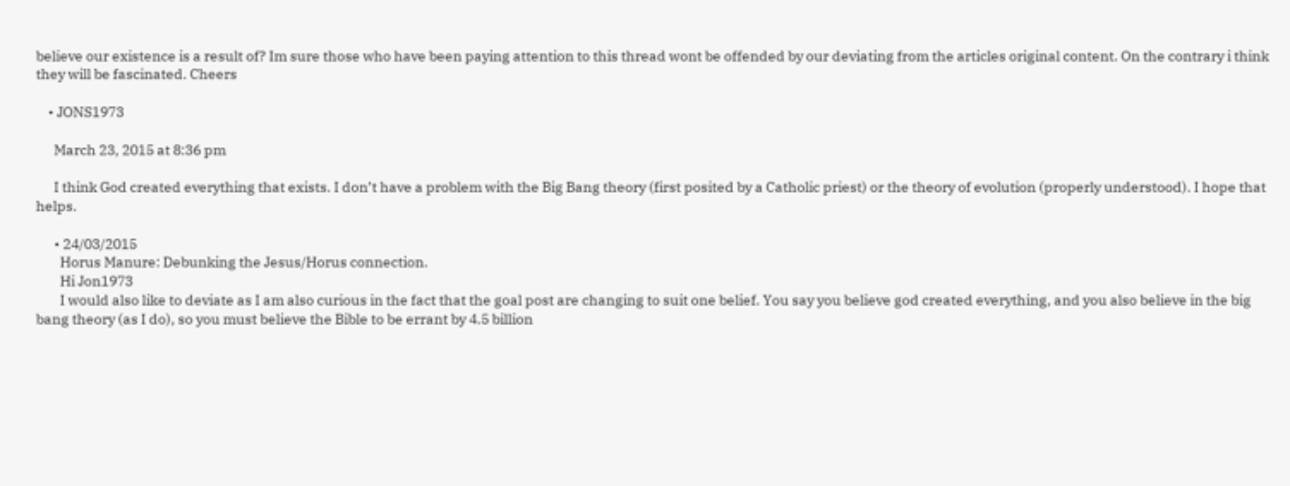believe our existence is a result of? Im sure those who have been paying attention to this thread wont be offended by our deviating from the articles original content. On the contrary i think they will be fascinated. Cheers

    • JONS1973

      March 23, 2015 at 8:36 pm

      I think God created everything that exists. I don’t have a problem with the Big Bang theory (first posited by a Catholic priest) or the theory of evolution (properly understood). I hope that helps.

      • 24/03/2015
        Horus Manure: Debunking the Jesus/Horus connection.
        Hi Jon1973
        I would also like to deviate as I am also curious in the fact that the goal post are changing to suit one belief. You say you believe god created everything, and you also believe in the big bang theory (as I do), so you must believe the Bible to be errant by 4.5 billion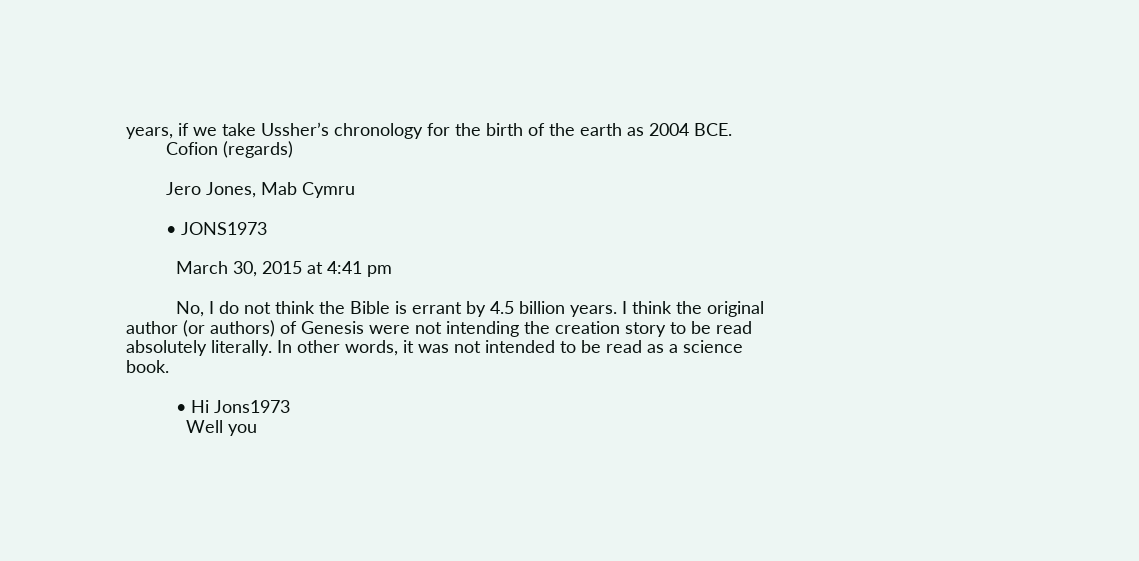years, if we take Ussher’s chronology for the birth of the earth as 2004 BCE.
        Cofion (regards)

        Jero Jones, Mab Cymru

        • JONS1973

          March 30, 2015 at 4:41 pm

          No, I do not think the Bible is errant by 4.5 billion years. I think the original author (or authors) of Genesis were not intending the creation story to be read absolutely literally. In other words, it was not intended to be read as a science book.

          • Hi Jons1973
            Well you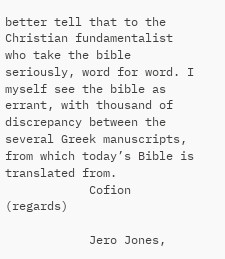better tell that to the Christian fundamentalist who take the bible seriously, word for word. I myself see the bible as errant, with thousand of discrepancy between the several Greek manuscripts, from which today’s Bible is translated from.
            Cofion (regards)

            Jero Jones,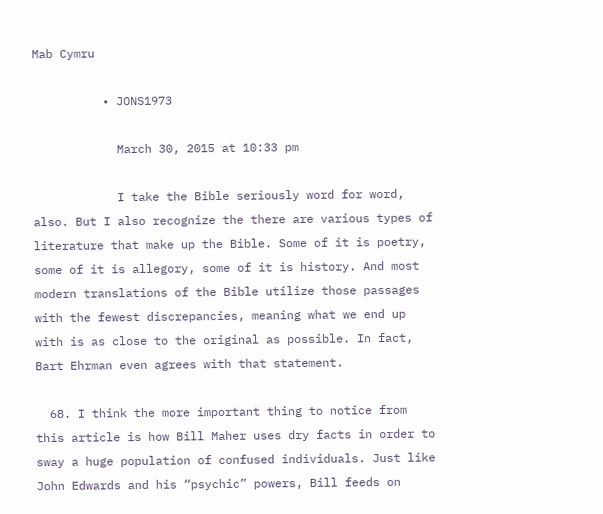Mab Cymru

          • JONS1973

            March 30, 2015 at 10:33 pm

            I take the Bible seriously word for word, also. But I also recognize the there are various types of literature that make up the Bible. Some of it is poetry, some of it is allegory, some of it is history. And most modern translations of the Bible utilize those passages with the fewest discrepancies, meaning what we end up with is as close to the original as possible. In fact, Bart Ehrman even agrees with that statement.

  68. I think the more important thing to notice from this article is how Bill Maher uses dry facts in order to sway a huge population of confused individuals. Just like John Edwards and his “psychic” powers, Bill feeds on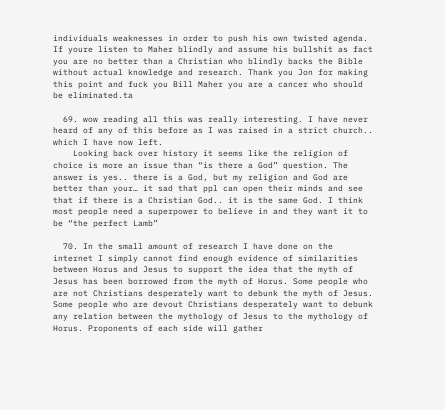individuals weaknesses in order to push his own twisted agenda. If youre listen to Maher blindly and assume his bullshit as fact you are no better than a Christian who blindly backs the Bible without actual knowledge and research. Thank you Jon for making this point and fuck you Bill Maher you are a cancer who should be eliminated.ta

  69. wow reading all this was really interesting. I have never heard of any of this before as I was raised in a strict church.. which I have now left.
    Looking back over history it seems like the religion of choice is more an issue than “is there a God” question. The answer is yes.. there is a God, but my religion and God are better than your… it sad that ppl can open their minds and see that if there is a Christian God.. it is the same God. I think most people need a superpower to believe in and they want it to be “the perfect Lamb”

  70. In the small amount of research I have done on the internet I simply cannot find enough evidence of similarities between Horus and Jesus to support the idea that the myth of Jesus has been borrowed from the myth of Horus. Some people who are not Christians desperately want to debunk the myth of Jesus. Some people who are devout Christians desperately want to debunk any relation between the mythology of Jesus to the mythology of Horus. Proponents of each side will gather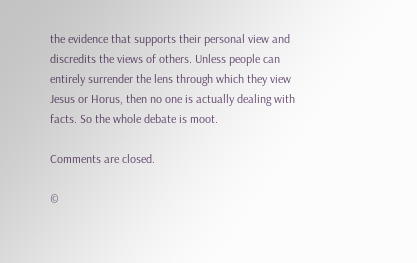the evidence that supports their personal view and discredits the views of others. Unless people can entirely surrender the lens through which they view Jesus or Horus, then no one is actually dealing with facts. So the whole debate is moot.

Comments are closed.

©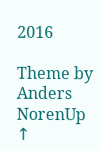2016

Theme by Anders NorenUp ↑